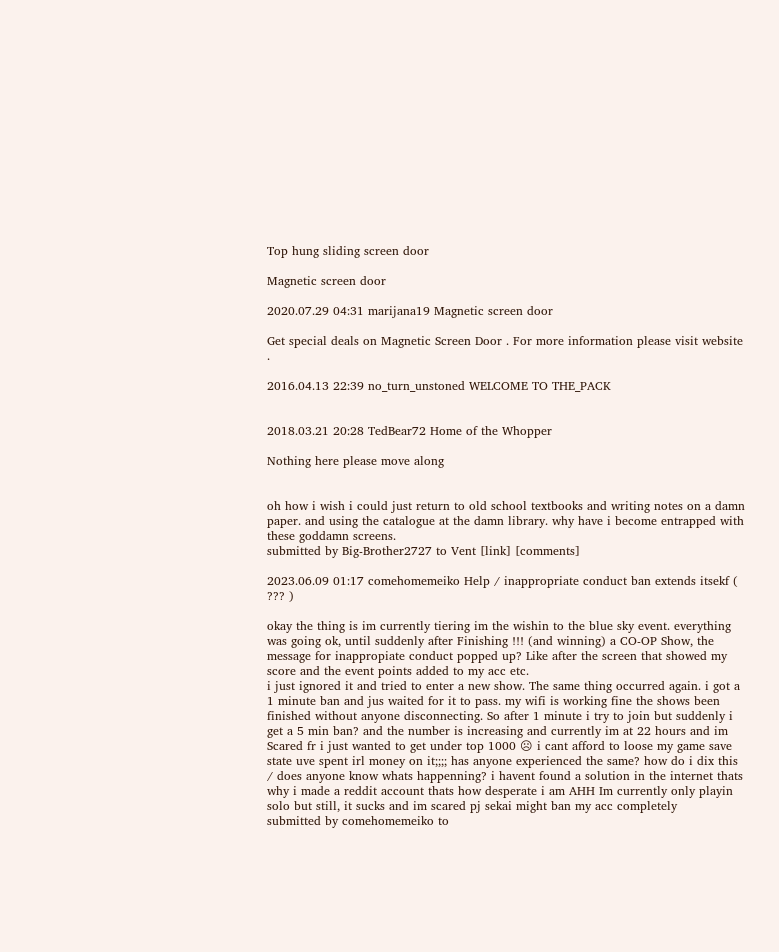Top hung sliding screen door

Magnetic screen door

2020.07.29 04:31 marijana19 Magnetic screen door

Get special deals on Magnetic Screen Door . For more information please visit website .

2016.04.13 22:39 no_turn_unstoned WELCOME TO THE_PACK


2018.03.21 20:28 TedBear72 Home of the Whopper

Nothing here please move along


oh how i wish i could just return to old school textbooks and writing notes on a damn paper. and using the catalogue at the damn library. why have i become entrapped with these goddamn screens.
submitted by Big-Brother2727 to Vent [link] [comments]

2023.06.09 01:17 comehomemeiko Help / inappropriate conduct ban extends itsekf ( ??? )

okay the thing is im currently tiering im the wishin to the blue sky event. everything was going ok, until suddenly after Finishing !!! (and winning) a CO-OP Show, the message for inappropiate conduct popped up? Like after the screen that showed my score and the event points added to my acc etc.
i just ignored it and tried to enter a new show. The same thing occurred again. i got a 1 minute ban and jus waited for it to pass. my wifi is working fine the shows been finished without anyone disconnecting. So after 1 minute i try to join but suddenly i get a 5 min ban? and the number is increasing and currently im at 22 hours and im Scared fr i just wanted to get under top 1000 ☹ i cant afford to loose my game save state uve spent irl money on it;;;; has anyone experienced the same? how do i dix this / does anyone know whats happenning? i havent found a solution in the internet thats why i made a reddit account thats how desperate i am AHH Im currently only playin solo but still, it sucks and im scared pj sekai might ban my acc completely
submitted by comehomemeiko to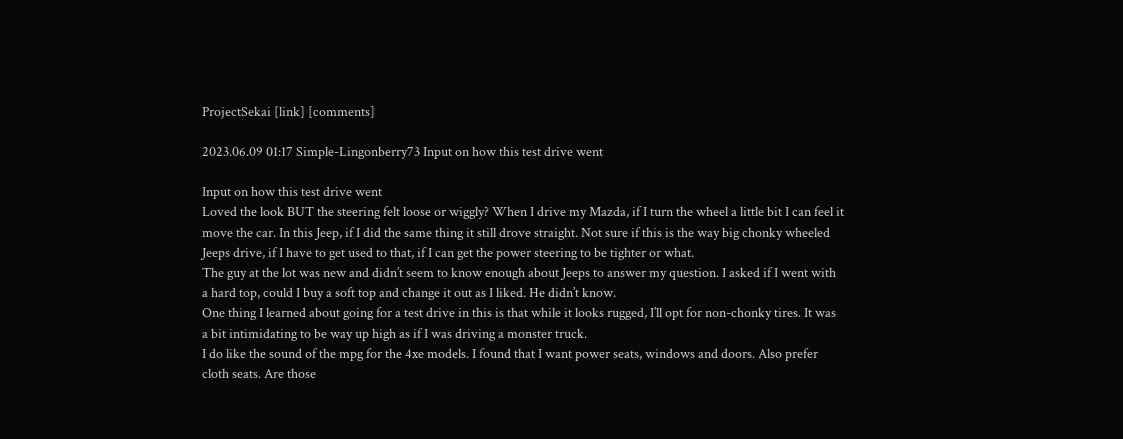ProjectSekai [link] [comments]

2023.06.09 01:17 Simple-Lingonberry73 Input on how this test drive went

Input on how this test drive went
Loved the look BUT the steering felt loose or wiggly? When I drive my Mazda, if I turn the wheel a little bit I can feel it move the car. In this Jeep, if I did the same thing it still drove straight. Not sure if this is the way big chonky wheeled Jeeps drive, if I have to get used to that, if I can get the power steering to be tighter or what.
The guy at the lot was new and didn’t seem to know enough about Jeeps to answer my question. I asked if I went with a hard top, could I buy a soft top and change it out as I liked. He didn’t know.
One thing I learned about going for a test drive in this is that while it looks rugged, I’ll opt for non-chonky tires. It was a bit intimidating to be way up high as if I was driving a monster truck.
I do like the sound of the mpg for the 4xe models. I found that I want power seats, windows and doors. Also prefer cloth seats. Are those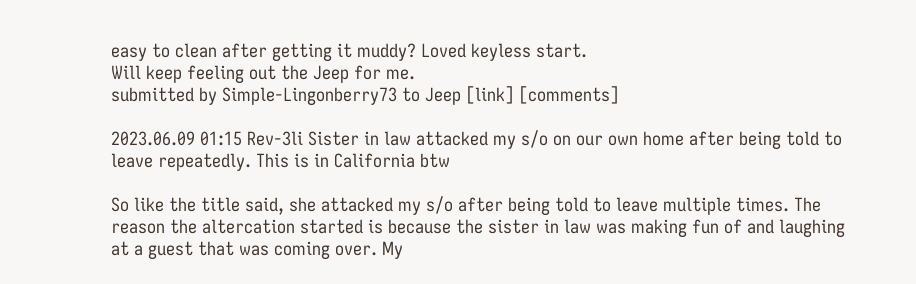easy to clean after getting it muddy? Loved keyless start.
Will keep feeling out the Jeep for me.
submitted by Simple-Lingonberry73 to Jeep [link] [comments]

2023.06.09 01:15 Rev-3li Sister in law attacked my s/o on our own home after being told to leave repeatedly. This is in California btw

So like the title said, she attacked my s/o after being told to leave multiple times. The reason the altercation started is because the sister in law was making fun of and laughing at a guest that was coming over. My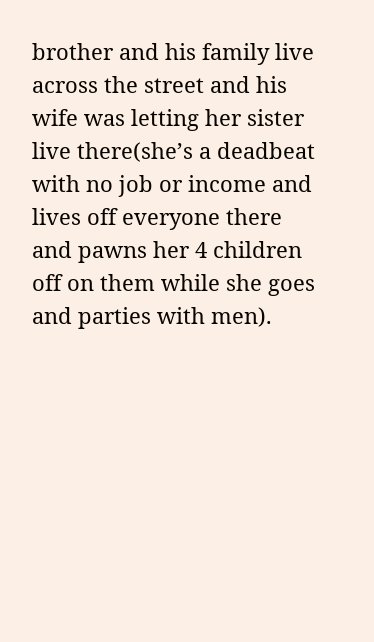brother and his family live across the street and his wife was letting her sister live there(she’s a deadbeat with no job or income and lives off everyone there and pawns her 4 children off on them while she goes and parties with men).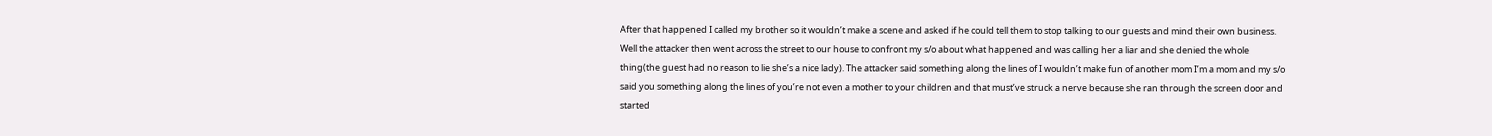After that happened I called my brother so it wouldn’t make a scene and asked if he could tell them to stop talking to our guests and mind their own business. Well the attacker then went across the street to our house to confront my s/o about what happened and was calling her a liar and she denied the whole thing(the guest had no reason to lie she’s a nice lady). The attacker said something along the lines of I wouldn’t make fun of another mom I’m a mom and my s/o said you something along the lines of you’re not even a mother to your children and that must’ve struck a nerve because she ran through the screen door and started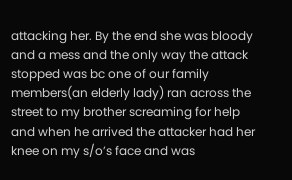attacking her. By the end she was bloody and a mess and the only way the attack stopped was bc one of our family members(an elderly lady) ran across the street to my brother screaming for help and when he arrived the attacker had her knee on my s/o’s face and was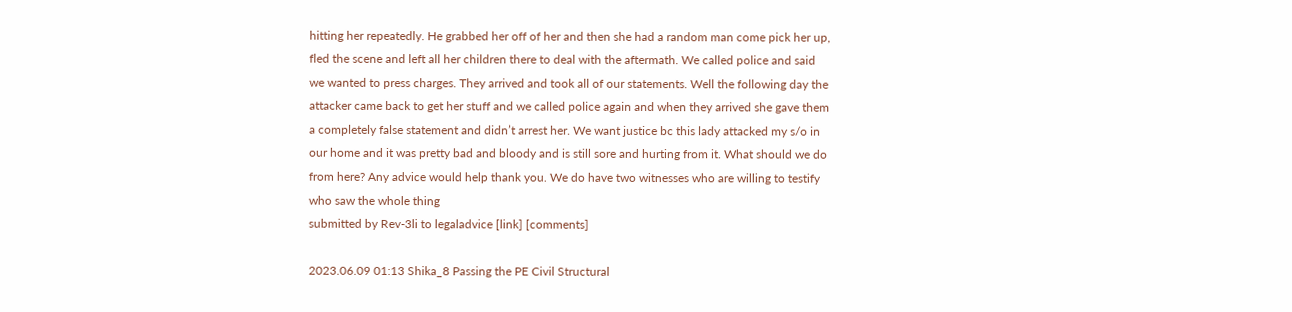hitting her repeatedly. He grabbed her off of her and then she had a random man come pick her up, fled the scene and left all her children there to deal with the aftermath. We called police and said we wanted to press charges. They arrived and took all of our statements. Well the following day the attacker came back to get her stuff and we called police again and when they arrived she gave them a completely false statement and didn’t arrest her. We want justice bc this lady attacked my s/o in our home and it was pretty bad and bloody and is still sore and hurting from it. What should we do from here? Any advice would help thank you. We do have two witnesses who are willing to testify who saw the whole thing
submitted by Rev-3li to legaladvice [link] [comments]

2023.06.09 01:13 Shika_8 Passing the PE Civil Structural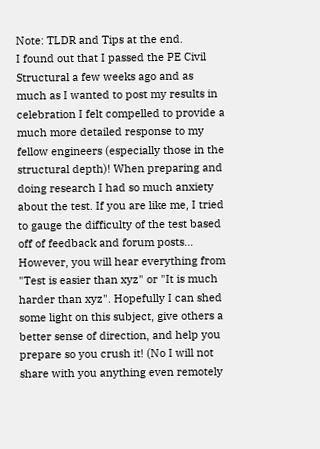Note: TLDR and Tips at the end.
I found out that I passed the PE Civil Structural a few weeks ago and as much as I wanted to post my results in celebration I felt compelled to provide a much more detailed response to my fellow engineers (especially those in the structural depth)! When preparing and doing research I had so much anxiety about the test. If you are like me, I tried to gauge the difficulty of the test based off of feedback and forum posts... However, you will hear everything from "Test is easier than xyz" or "It is much harder than xyz". Hopefully I can shed some light on this subject, give others a better sense of direction, and help you prepare so you crush it! (No I will not share with you anything even remotely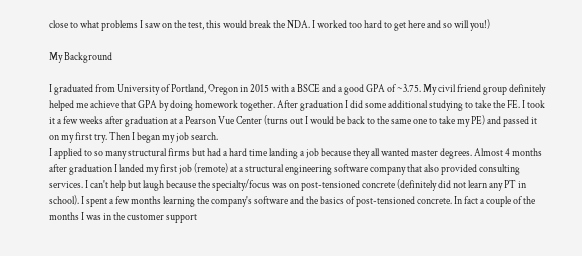close to what problems I saw on the test, this would break the NDA. I worked too hard to get here and so will you!)

My Background

I graduated from University of Portland, Oregon in 2015 with a BSCE and a good GPA of ~3.75. My civil friend group definitely helped me achieve that GPA by doing homework together. After graduation I did some additional studying to take the FE. I took it a few weeks after graduation at a Pearson Vue Center (turns out I would be back to the same one to take my PE) and passed it on my first try. Then I began my job search.
I applied to so many structural firms but had a hard time landing a job because they all wanted master degrees. Almost 4 months after graduation I landed my first job (remote) at a structural engineering software company that also provided consulting services. I can't help but laugh because the specialty/focus was on post-tensioned concrete (definitely did not learn any PT in school). I spent a few months learning the company's software and the basics of post-tensioned concrete. In fact a couple of the months I was in the customer support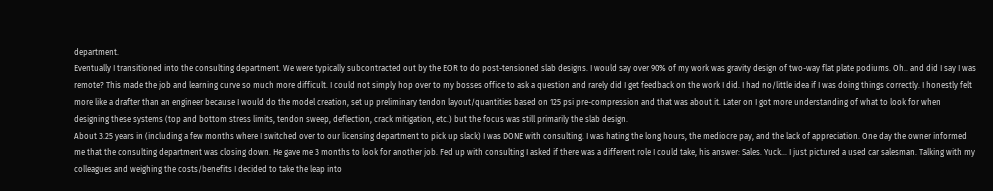department.
Eventually I transitioned into the consulting department. We were typically subcontracted out by the EOR to do post-tensioned slab designs. I would say over 90% of my work was gravity design of two-way flat plate podiums. Oh.. and did I say I was remote? This made the job and learning curve so much more difficult. I could not simply hop over to my bosses office to ask a question and rarely did I get feedback on the work I did. I had no/little idea if I was doing things correctly. I honestly felt more like a drafter than an engineer because I would do the model creation, set up preliminary tendon layout/quantities based on 125 psi pre-compression and that was about it. Later on I got more understanding of what to look for when designing these systems (top and bottom stress limits, tendon sweep, deflection, crack mitigation, etc.) but the focus was still primarily the slab design.
About 3.25 years in (including a few months where I switched over to our licensing department to pick up slack) I was DONE with consulting. I was hating the long hours, the mediocre pay, and the lack of appreciation. One day the owner informed me that the consulting department was closing down. He gave me 3 months to look for another job. Fed up with consulting I asked if there was a different role I could take, his answer: Sales. Yuck... I just pictured a used car salesman. Talking with my colleagues and weighing the costs/benefits I decided to take the leap into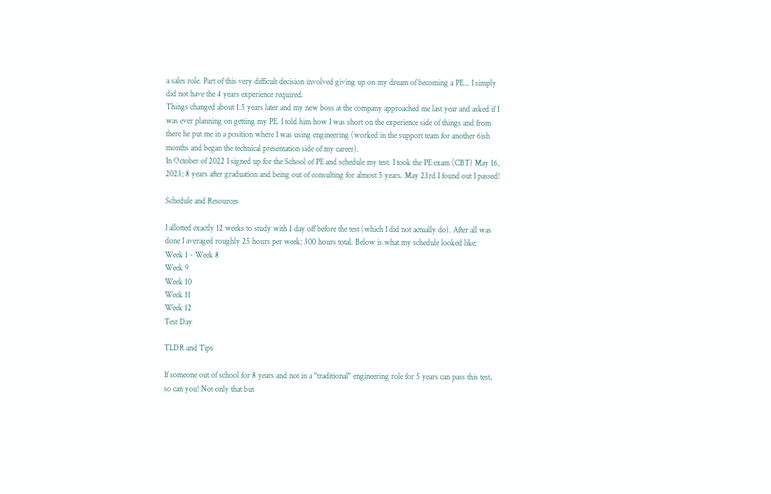a sales role. Part of this very difficult decision involved giving up on my dream of becoming a PE... I simply did not have the 4 years experience required.
Things changed about 1.5 years later and my new boss at the company approached me last year and asked if I was ever planning on getting my PE. I told him how I was short on the experience side of things and from there he put me in a position where I was using engineering (worked in the support team for another 6ish months and began the technical presentation side of my career).
In October of 2022 I signed up for the School of PE and schedule my test. I took the PE exam (CBT) May 16, 2023; 8 years after graduation and being out of consulting for almost 5 years. May 23rd I found out I passed!

Schedule and Resources

I allotted exactly 12 weeks to study with 1 day off before the test (which I did not actually do). After all was done I averaged roughly 25 hours per week; 300 hours total. Below is what my schedule looked like:
Week 1 - Week 8
Week 9
Week 10
Week 11
Week 12
Test Day

TLDR and Tips

If someone out of school for 8 years and not in a "traditional" engineering role for 5 years can pass this test, so can you! Not only that but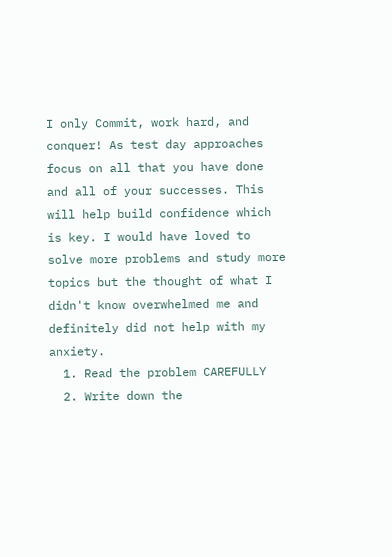I only Commit, work hard, and conquer! As test day approaches focus on all that you have done and all of your successes. This will help build confidence which is key. I would have loved to solve more problems and study more topics but the thought of what I didn't know overwhelmed me and definitely did not help with my anxiety.
  1. Read the problem CAREFULLY
  2. Write down the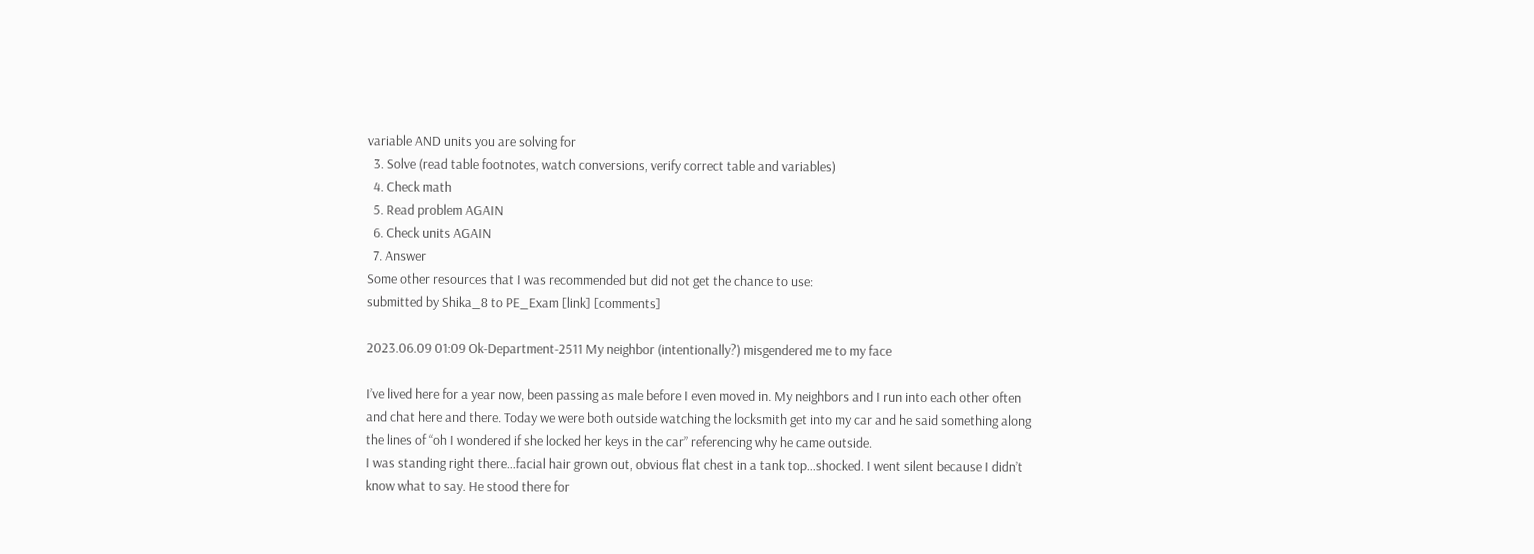variable AND units you are solving for
  3. Solve (read table footnotes, watch conversions, verify correct table and variables)
  4. Check math
  5. Read problem AGAIN
  6. Check units AGAIN
  7. Answer
Some other resources that I was recommended but did not get the chance to use:
submitted by Shika_8 to PE_Exam [link] [comments]

2023.06.09 01:09 Ok-Department-2511 My neighbor (intentionally?) misgendered me to my face

I’ve lived here for a year now, been passing as male before I even moved in. My neighbors and I run into each other often and chat here and there. Today we were both outside watching the locksmith get into my car and he said something along the lines of “oh I wondered if she locked her keys in the car” referencing why he came outside.
I was standing right there…facial hair grown out, obvious flat chest in a tank top…shocked. I went silent because I didn’t know what to say. He stood there for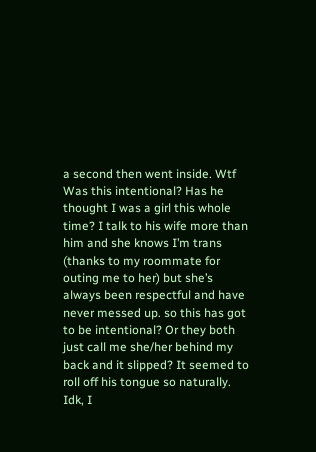a second then went inside. Wtf
Was this intentional? Has he thought I was a girl this whole time? I talk to his wife more than him and she knows I’m trans (thanks to my roommate for outing me to her) but she’s always been respectful and have never messed up. so this has got to be intentional? Or they both just call me she/her behind my back and it slipped? It seemed to roll off his tongue so naturally.
Idk, I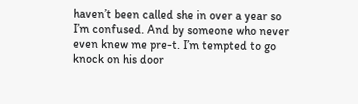haven’t been called she in over a year so I’m confused. And by someone who never even knew me pre-t. I’m tempted to go knock on his door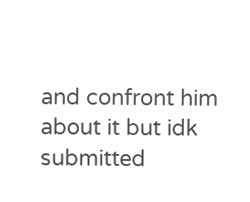and confront him about it but idk
submitted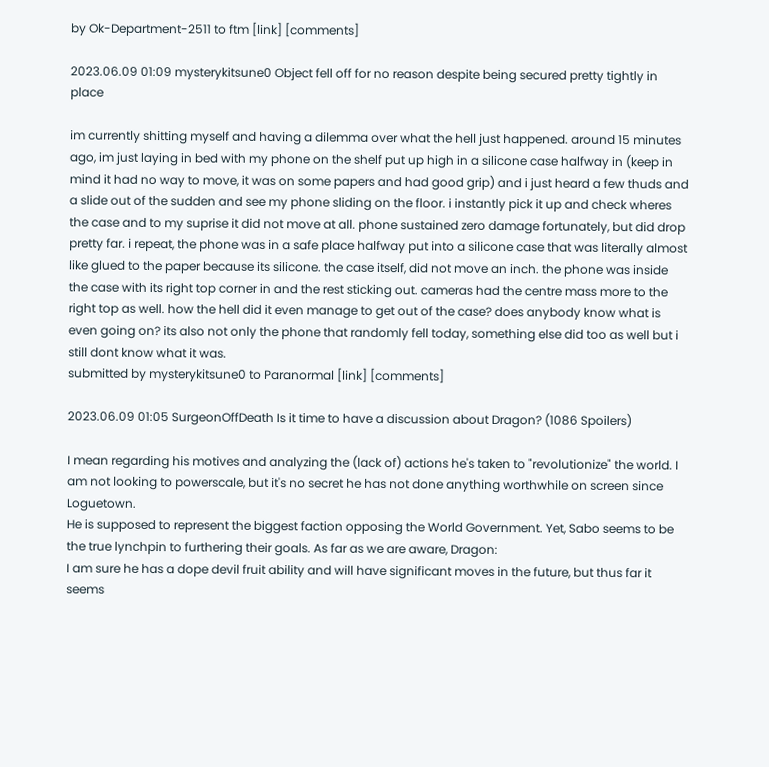by Ok-Department-2511 to ftm [link] [comments]

2023.06.09 01:09 mysterykitsune0 Object fell off for no reason despite being secured pretty tightly in place

im currently shitting myself and having a dilemma over what the hell just happened. around 15 minutes ago, im just laying in bed with my phone on the shelf put up high in a silicone case halfway in (keep in mind it had no way to move, it was on some papers and had good grip) and i just heard a few thuds and a slide out of the sudden and see my phone sliding on the floor. i instantly pick it up and check wheres the case and to my suprise it did not move at all. phone sustained zero damage fortunately, but did drop pretty far. i repeat, the phone was in a safe place halfway put into a silicone case that was literally almost like glued to the paper because its silicone. the case itself, did not move an inch. the phone was inside the case with its right top corner in and the rest sticking out. cameras had the centre mass more to the right top as well. how the hell did it even manage to get out of the case? does anybody know what is even going on? its also not only the phone that randomly fell today, something else did too as well but i still dont know what it was.
submitted by mysterykitsune0 to Paranormal [link] [comments]

2023.06.09 01:05 SurgeonOffDeath Is it time to have a discussion about Dragon? (1086 Spoilers)

I mean regarding his motives and analyzing the (lack of) actions he's taken to "revolutionize" the world. I am not looking to powerscale, but it's no secret he has not done anything worthwhile on screen since Loguetown.
He is supposed to represent the biggest faction opposing the World Government. Yet, Sabo seems to be the true lynchpin to furthering their goals. As far as we are aware, Dragon:
I am sure he has a dope devil fruit ability and will have significant moves in the future, but thus far it seems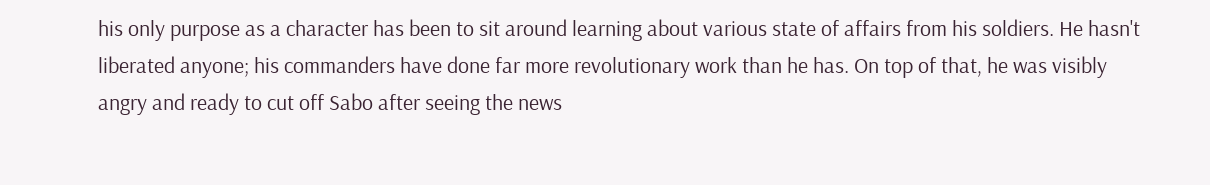his only purpose as a character has been to sit around learning about various state of affairs from his soldiers. He hasn't liberated anyone; his commanders have done far more revolutionary work than he has. On top of that, he was visibly angry and ready to cut off Sabo after seeing the news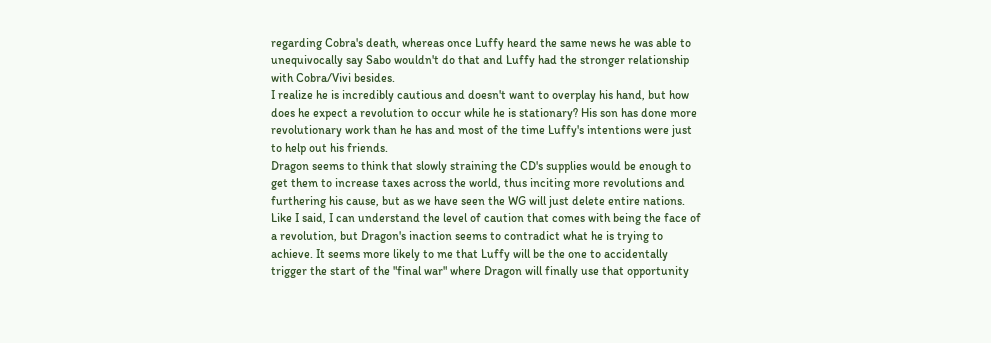regarding Cobra's death, whereas once Luffy heard the same news he was able to unequivocally say Sabo wouldn't do that and Luffy had the stronger relationship with Cobra/Vivi besides.
I realize he is incredibly cautious and doesn't want to overplay his hand, but how does he expect a revolution to occur while he is stationary? His son has done more revolutionary work than he has and most of the time Luffy's intentions were just to help out his friends.
Dragon seems to think that slowly straining the CD's supplies would be enough to get them to increase taxes across the world, thus inciting more revolutions and furthering his cause, but as we have seen the WG will just delete entire nations.
Like I said, I can understand the level of caution that comes with being the face of a revolution, but Dragon's inaction seems to contradict what he is trying to achieve. It seems more likely to me that Luffy will be the one to accidentally trigger the start of the "final war" where Dragon will finally use that opportunity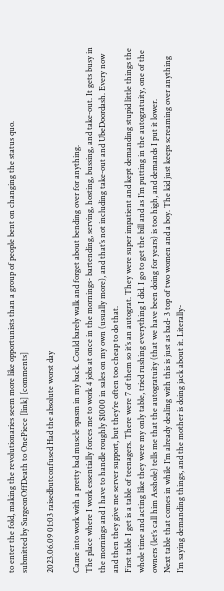to enter the fold, making the revolutionaries seem more like opportunists than a group of people bent on changing the status quo.
submitted by SurgeonOffDeath to OnePiece [link] [comments]

2023.06.09 01:03 raisedbutconfused Had the absolute worst day

Came into work with a pretty bad muscle spasm in my back. Could barely walk and forget about bending over for anything.
The place where I work essentially forces me to work 4 jobs at once in the mornings- bartending, serving, hosting, bussing, and take-out. It gets busy in the mornings and I have to handle roughly $1000 in sales on my own (usually more), and that’s not including take-out and UbeDoordash. Every now and then they give me server support, but they’re often too cheap to do that.
First table I get is a table of teenagers. There were 7 of them so it’s an autograt. They were super impatient and kept demanding stupid little things the whole time and acting like they were my only table, tried rushing everything I did. I go to get the bill and as I’m putting in the autogratuity, one of the owners (let’s call him Asshole) tells me that the autogratuity (that we have been doing for years) is too high, and demands I put it lower.
Next table that comes in while I’m already dealing with this is just as bad- 3 top of two women and a boy. The kid just keeps screaming over anything I’m saying demanding things, and the mother is doing jack about it. Literally-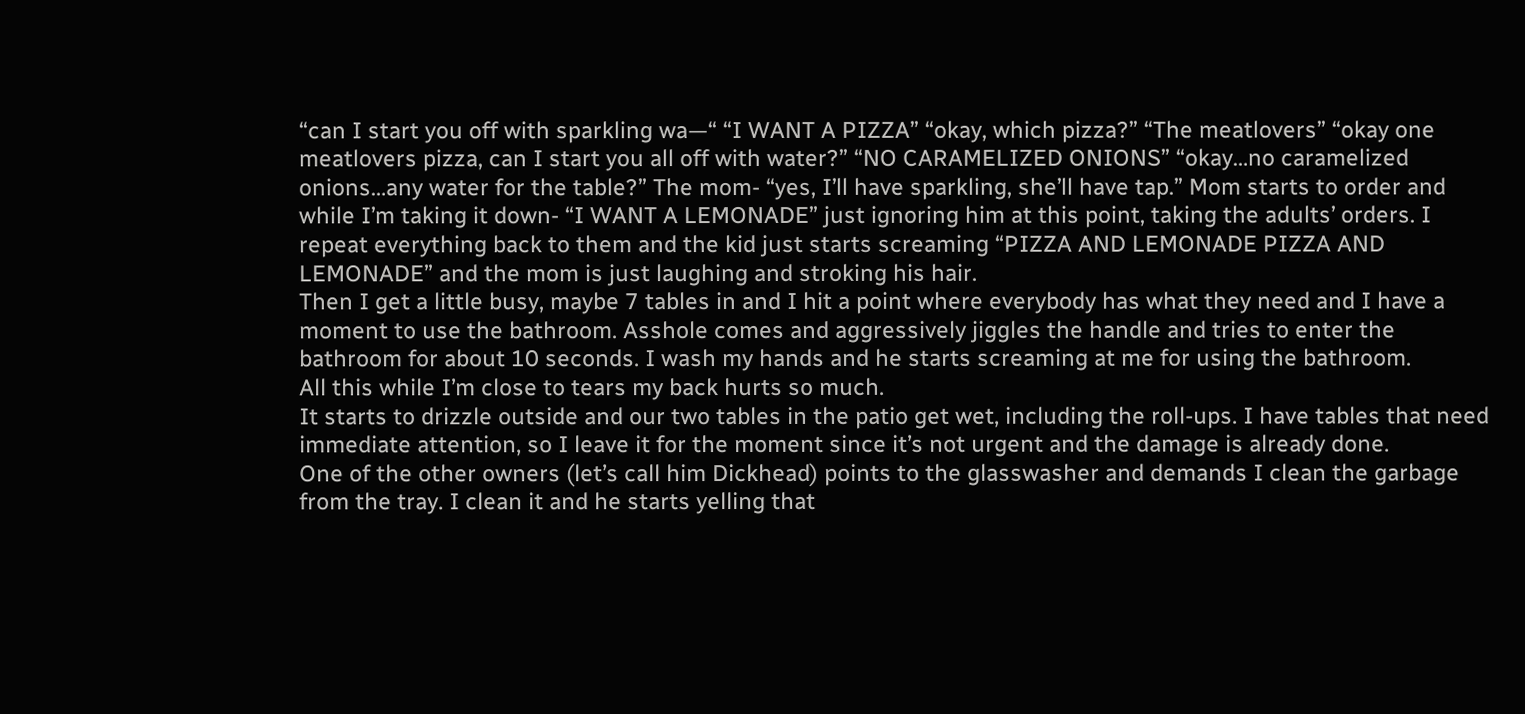“can I start you off with sparkling wa—“ “I WANT A PIZZA” “okay, which pizza?” “The meatlovers” “okay one meatlovers pizza, can I start you all off with water?” “NO CARAMELIZED ONIONS” “okay…no caramelized onions…any water for the table?” The mom- “yes, I’ll have sparkling, she’ll have tap.” Mom starts to order and while I’m taking it down- “I WANT A LEMONADE” just ignoring him at this point, taking the adults’ orders. I repeat everything back to them and the kid just starts screaming “PIZZA AND LEMONADE PIZZA AND LEMONADE” and the mom is just laughing and stroking his hair.
Then I get a little busy, maybe 7 tables in and I hit a point where everybody has what they need and I have a moment to use the bathroom. Asshole comes and aggressively jiggles the handle and tries to enter the bathroom for about 10 seconds. I wash my hands and he starts screaming at me for using the bathroom.
All this while I’m close to tears my back hurts so much.
It starts to drizzle outside and our two tables in the patio get wet, including the roll-ups. I have tables that need immediate attention, so I leave it for the moment since it’s not urgent and the damage is already done.
One of the other owners (let’s call him Dickhead) points to the glasswasher and demands I clean the garbage from the tray. I clean it and he starts yelling that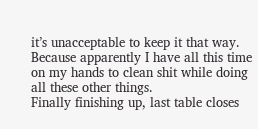it’s unacceptable to keep it that way. Because apparently I have all this time on my hands to clean shit while doing all these other things.
Finally finishing up, last table closes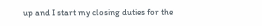up and I start my closing duties for the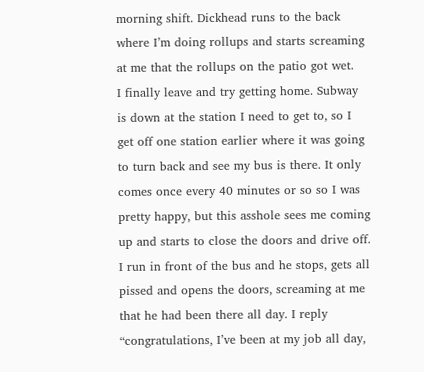morning shift. Dickhead runs to the back where I’m doing rollups and starts screaming at me that the rollups on the patio got wet.
I finally leave and try getting home. Subway is down at the station I need to get to, so I get off one station earlier where it was going to turn back and see my bus is there. It only comes once every 40 minutes or so so I was pretty happy, but this asshole sees me coming up and starts to close the doors and drive off. I run in front of the bus and he stops, gets all pissed and opens the doors, screaming at me that he had been there all day. I reply “congratulations, I’ve been at my job all day,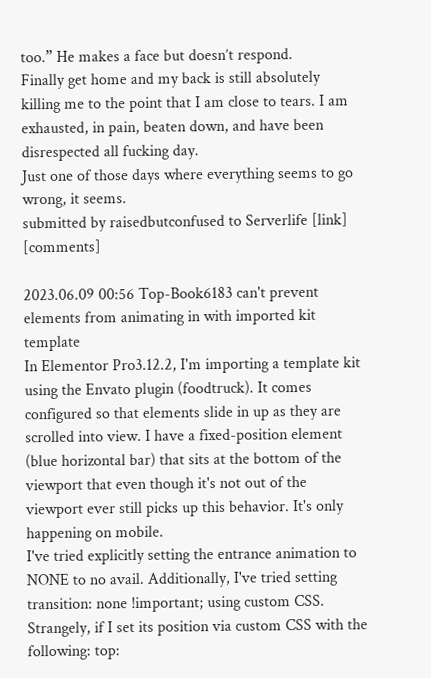too.” He makes a face but doesn’t respond.
Finally get home and my back is still absolutely killing me to the point that I am close to tears. I am exhausted, in pain, beaten down, and have been disrespected all fucking day.
Just one of those days where everything seems to go wrong, it seems.
submitted by raisedbutconfused to Serverlife [link] [comments]

2023.06.09 00:56 Top-Book6183 can't prevent elements from animating in with imported kit template
In Elementor Pro3.12.2, I'm importing a template kit using the Envato plugin (foodtruck). It comes configured so that elements slide in up as they are scrolled into view. I have a fixed-position element (blue horizontal bar) that sits at the bottom of the viewport that even though it's not out of the viewport ever still picks up this behavior. It's only happening on mobile.
I've tried explicitly setting the entrance animation to NONE to no avail. Additionally, I've tried setting transition: none !important; using custom CSS.
Strangely, if I set its position via custom CSS with the following: top: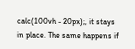calc(100vh - 20px);, it stays in place. The same happens if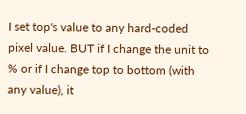I set top's value to any hard-coded pixel value. BUT if I change the unit to % or if I change top to bottom (with any value), it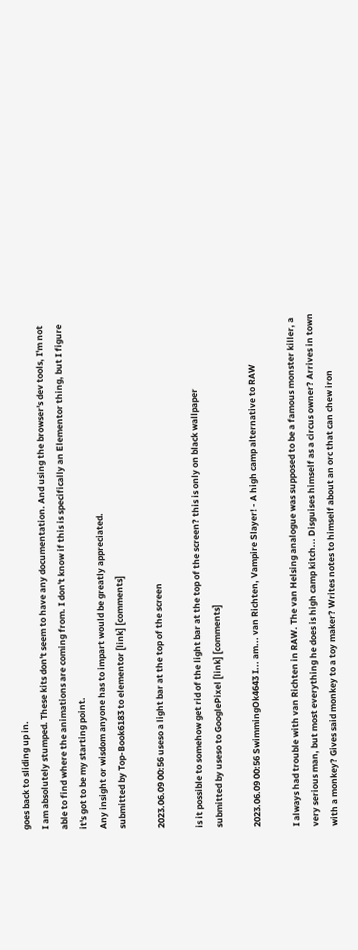goes back to sliding up in.
I am absolutely stumped. These kits don't seem to have any documentation. And using the browser's dev tools, I'm not able to find where the animations are coming from. I don't know if this is specifically an Elementor thing, but I figure it's got to be my starting point.
Any insight or wisdom anyone has to impart would be greatly appreciated.
submitted by Top-Book6183 to elementor [link] [comments]

2023.06.09 00:56 useso a light bar at the top of the screen

is it possible to somehow get rid of the light bar at the top of the screen? this is only on black wallpaper
submitted by useso to GooglePixel [link] [comments]

2023.06.09 00:56 SwimmingOk4643 I... am... van Richten, Vampire Slayer! - A high camp alternative to RAW

I always had trouble with van Richten in RAW. The van Helsing analogue was supposed to be a famous monster killer, a very serious man, but most everything he does is high camp kitch... Disguises himself as a circus owner? Arrives in town with a monkey? Gives said monkey to a toy maker? Writes notes to himself about an orc that can chew iron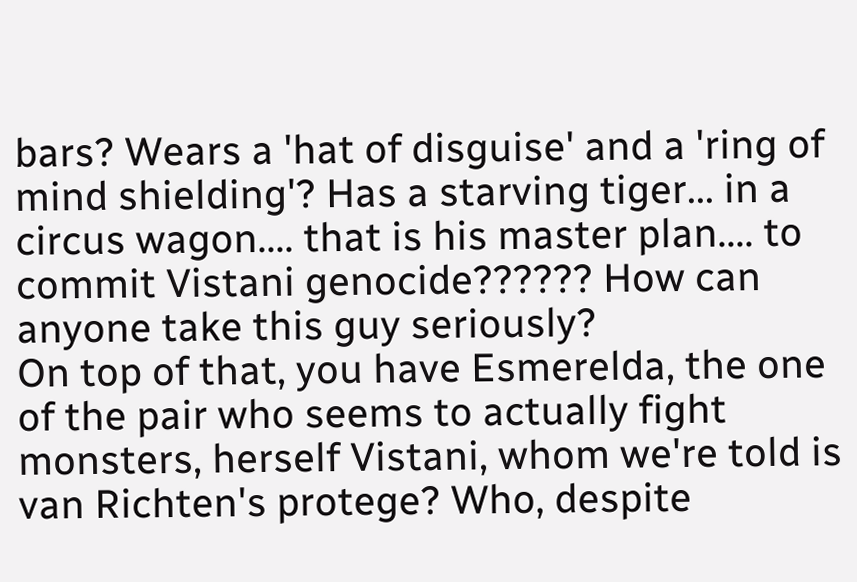bars? Wears a 'hat of disguise' and a 'ring of mind shielding'? Has a starving tiger... in a circus wagon.... that is his master plan.... to commit Vistani genocide?????? How can anyone take this guy seriously?
On top of that, you have Esmerelda, the one of the pair who seems to actually fight monsters, herself Vistani, whom we're told is van Richten's protege? Who, despite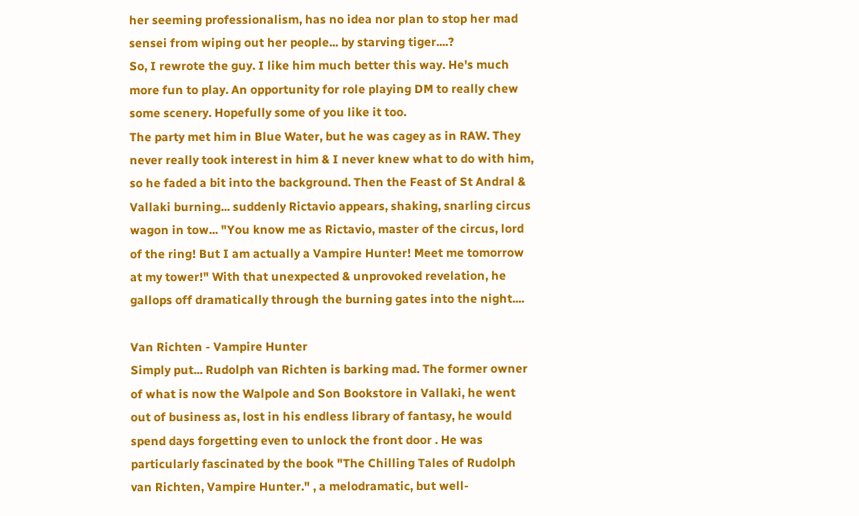her seeming professionalism, has no idea nor plan to stop her mad sensei from wiping out her people... by starving tiger....?
So, I rewrote the guy. I like him much better this way. He's much more fun to play. An opportunity for role playing DM to really chew some scenery. Hopefully some of you like it too.
The party met him in Blue Water, but he was cagey as in RAW. They never really took interest in him & I never knew what to do with him, so he faded a bit into the background. Then the Feast of St Andral & Vallaki burning... suddenly Rictavio appears, shaking, snarling circus wagon in tow... "You know me as Rictavio, master of the circus, lord of the ring! But I am actually a Vampire Hunter! Meet me tomorrow at my tower!" With that unexpected & unprovoked revelation, he gallops off dramatically through the burning gates into the night....

Van Richten - Vampire Hunter
Simply put... Rudolph van Richten is barking mad. The former owner of what is now the Walpole and Son Bookstore in Vallaki, he went out of business as, lost in his endless library of fantasy, he would spend days forgetting even to unlock the front door . He was particularly fascinated by the book "The Chilling Tales of Rudolph van Richten, Vampire Hunter." , a melodramatic, but well-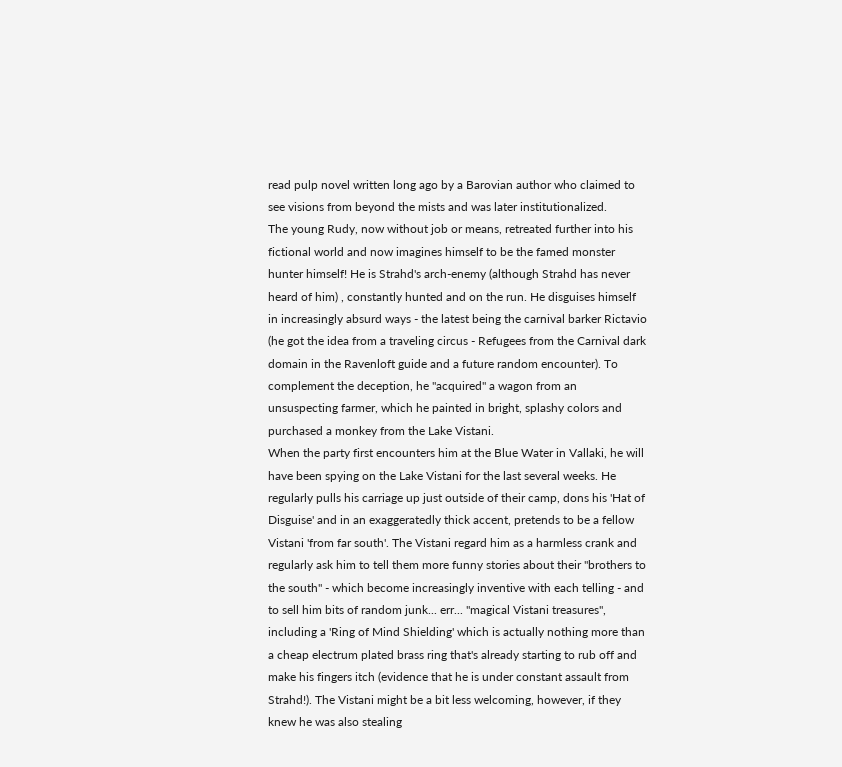read pulp novel written long ago by a Barovian author who claimed to see visions from beyond the mists and was later institutionalized.
The young Rudy, now without job or means, retreated further into his fictional world and now imagines himself to be the famed monster hunter himself! He is Strahd's arch-enemy (although Strahd has never heard of him) , constantly hunted and on the run. He disguises himself in increasingly absurd ways - the latest being the carnival barker Rictavio (he got the idea from a traveling circus - Refugees from the Carnival dark domain in the Ravenloft guide and a future random encounter). To complement the deception, he "acquired" a wagon from an unsuspecting farmer, which he painted in bright, splashy colors and purchased a monkey from the Lake Vistani.
When the party first encounters him at the Blue Water in Vallaki, he will have been spying on the Lake Vistani for the last several weeks. He regularly pulls his carriage up just outside of their camp, dons his 'Hat of Disguise' and in an exaggeratedly thick accent, pretends to be a fellow Vistani 'from far south'. The Vistani regard him as a harmless crank and regularly ask him to tell them more funny stories about their "brothers to the south" - which become increasingly inventive with each telling - and to sell him bits of random junk... err... "magical Vistani treasures", including a 'Ring of Mind Shielding' which is actually nothing more than a cheap electrum plated brass ring that's already starting to rub off and make his fingers itch (evidence that he is under constant assault from Strahd!). The Vistani might be a bit less welcoming, however, if they knew he was also stealing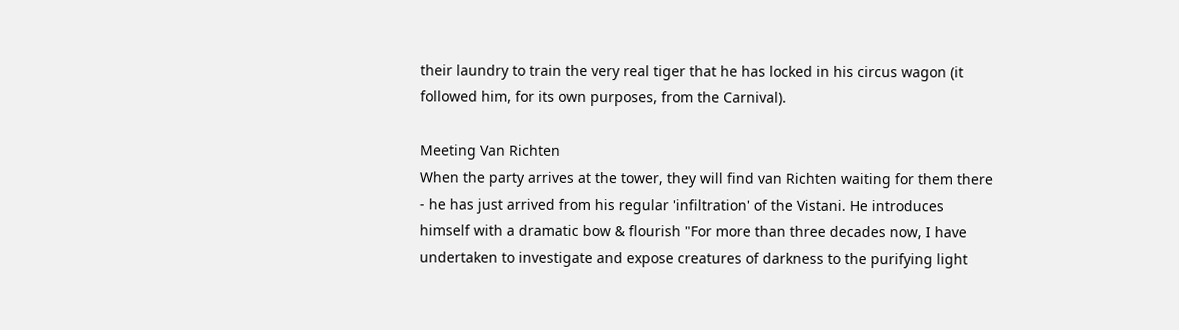their laundry to train the very real tiger that he has locked in his circus wagon (it followed him, for its own purposes, from the Carnival).

Meeting Van Richten
When the party arrives at the tower, they will find van Richten waiting for them there - he has just arrived from his regular 'infiltration' of the Vistani. He introduces himself with a dramatic bow & flourish "For more than three decades now, I have undertaken to investigate and expose creatures of darkness to the purifying light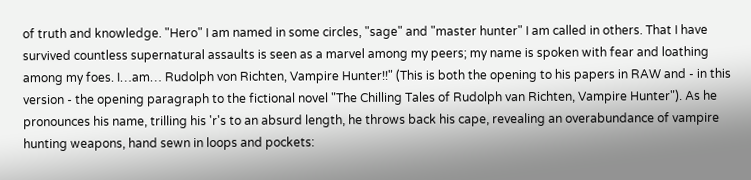of truth and knowledge. "Hero" I am named in some circles, "sage" and "master hunter" I am called in others. That I have survived countless supernatural assaults is seen as a marvel among my peers; my name is spoken with fear and loathing among my foes. I…am… Rudolph von Richten, Vampire Hunter!!" (This is both the opening to his papers in RAW and - in this version - the opening paragraph to the fictional novel "The Chilling Tales of Rudolph van Richten, Vampire Hunter"). As he pronounces his name, trilling his 'r's to an absurd length, he throws back his cape, revealing an overabundance of vampire hunting weapons, hand sewn in loops and pockets: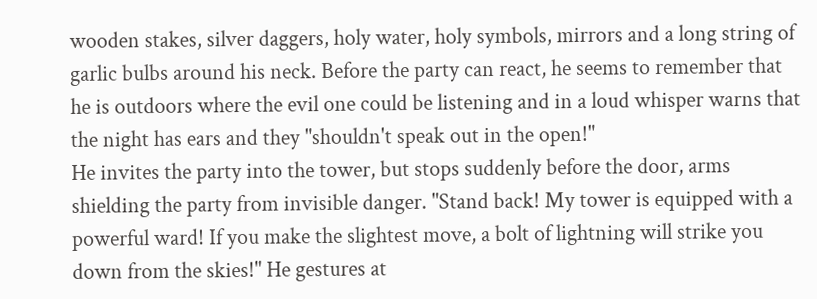wooden stakes, silver daggers, holy water, holy symbols, mirrors and a long string of garlic bulbs around his neck. Before the party can react, he seems to remember that he is outdoors where the evil one could be listening and in a loud whisper warns that the night has ears and they "shouldn't speak out in the open!"
He invites the party into the tower, but stops suddenly before the door, arms shielding the party from invisible danger. "Stand back! My tower is equipped with a powerful ward! If you make the slightest move, a bolt of lightning will strike you down from the skies!" He gestures at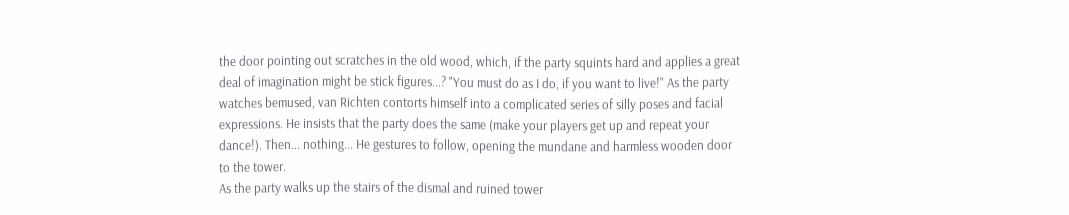the door pointing out scratches in the old wood, which, if the party squints hard and applies a great deal of imagination might be stick figures...? "You must do as I do, if you want to live!" As the party watches bemused, van Richten contorts himself into a complicated series of silly poses and facial expressions. He insists that the party does the same (make your players get up and repeat your dance!). Then... nothing... He gestures to follow, opening the mundane and harmless wooden door to the tower.
As the party walks up the stairs of the dismal and ruined tower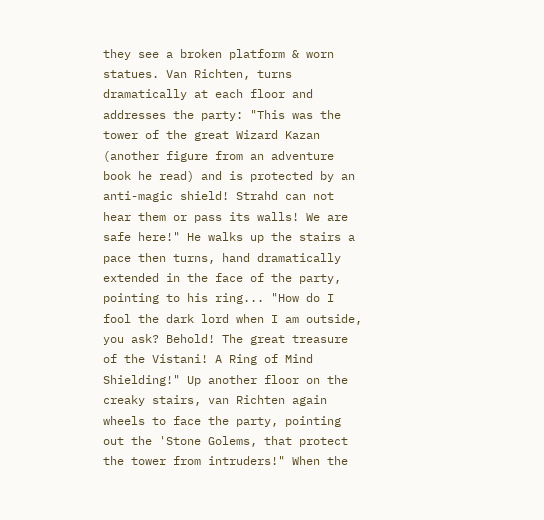they see a broken platform & worn statues. Van Richten, turns dramatically at each floor and addresses the party: "This was the tower of the great Wizard Kazan (another figure from an adventure book he read) and is protected by an anti-magic shield! Strahd can not hear them or pass its walls! We are safe here!" He walks up the stairs a pace then turns, hand dramatically extended in the face of the party, pointing to his ring... "How do I fool the dark lord when I am outside, you ask? Behold! The great treasure of the Vistani! A Ring of Mind Shielding!" Up another floor on the creaky stairs, van Richten again wheels to face the party, pointing out the 'Stone Golems, that protect the tower from intruders!" When the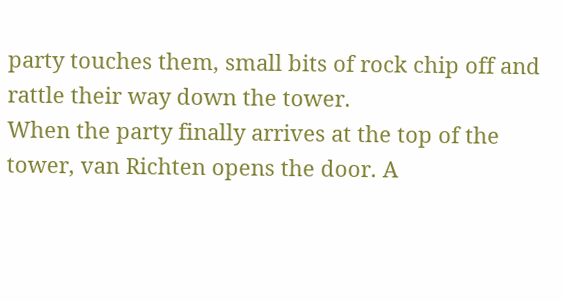party touches them, small bits of rock chip off and rattle their way down the tower.
When the party finally arrives at the top of the tower, van Richten opens the door. A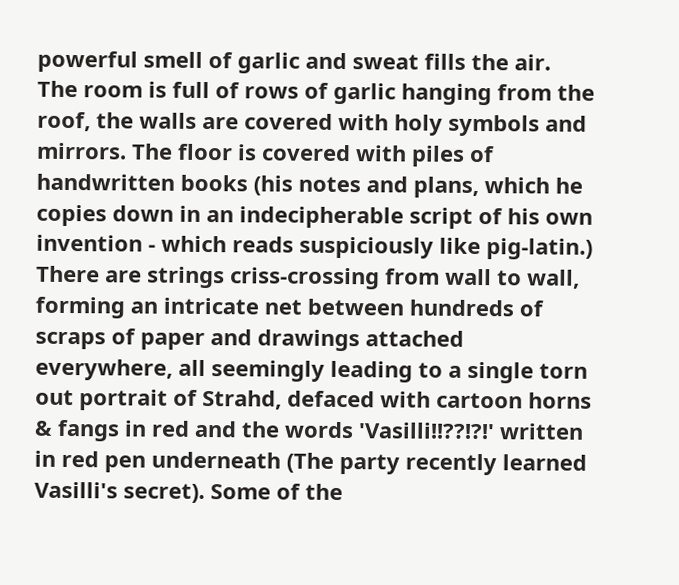powerful smell of garlic and sweat fills the air. The room is full of rows of garlic hanging from the roof, the walls are covered with holy symbols and mirrors. The floor is covered with piles of handwritten books (his notes and plans, which he copies down in an indecipherable script of his own invention - which reads suspiciously like pig-latin.) There are strings criss-crossing from wall to wall, forming an intricate net between hundreds of scraps of paper and drawings attached everywhere, all seemingly leading to a single torn out portrait of Strahd, defaced with cartoon horns & fangs in red and the words 'Vasilli!!??!?!' written in red pen underneath (The party recently learned Vasilli's secret). Some of the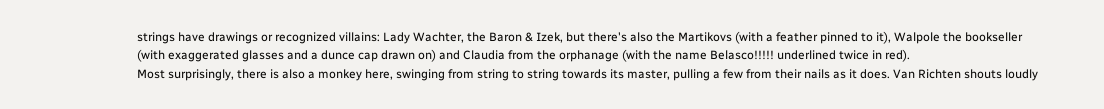strings have drawings or recognized villains: Lady Wachter, the Baron & Izek, but there's also the Martikovs (with a feather pinned to it), Walpole the bookseller (with exaggerated glasses and a dunce cap drawn on) and Claudia from the orphanage (with the name Belasco!!!!! underlined twice in red).
Most surprisingly, there is also a monkey here, swinging from string to string towards its master, pulling a few from their nails as it does. Van Richten shouts loudly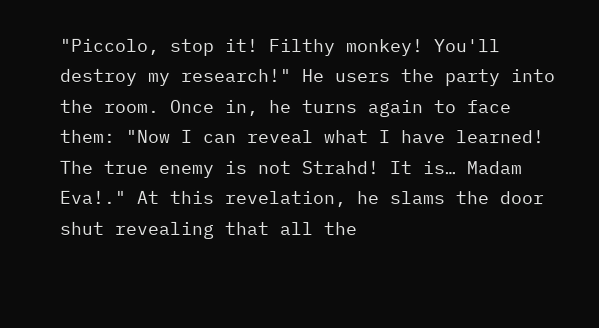"Piccolo, stop it! Filthy monkey! You'll destroy my research!" He users the party into the room. Once in, he turns again to face them: "Now I can reveal what I have learned! The true enemy is not Strahd! It is… Madam Eva!." At this revelation, he slams the door shut revealing that all the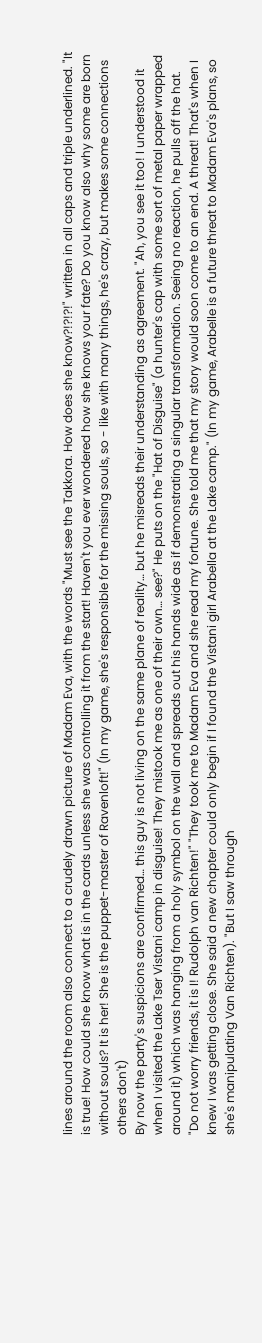lines around the room also connect to a crudely drawn picture of Madam Eva, with the words "Must see the Takkora. How does she know?!?!?!" written in all caps and triple underlined. "It is true! How could she know what is in the cards unless she was controlling it from the start! Haven't you ever wondered how she knows your fate? Do you know also why some are born without souls? It is her! She is the puppet-master of Ravenloft!" (In my game, she's responsible for the missing souls, so - like with many things, he's crazy, but makes some connections others don't)
By now the party's suspicions are confirmed… this guy is not living on the same plane of reality… but he misreads their understanding as agreement. "Ah, you see it too! I understood it when I visited the Lake Tser Vistani camp in disguise! They mistook me as one of their own… see?" He puts on the "Hat of Disguise" (a hunter's cap with some sort of metal paper wrapped around it) which was hanging from a holy symbol on the wall and spreads out his hands wide as if demonstrating a singular transformation. Seeing no reaction, he pulls off the hat. "Do not worry friends, it is I! Rudolph van Richten!" "They took me to Madam Eva and she read my fortune. She told me that my story would soon come to an end. A threat! That's when I knew I was getting close. She said a new chapter could only begin if I found the Vistani girl Arabella at the Lake camp." (In my game, Arabelle is a future threat to Madam Eva's plans, so she's manipulating Van Richten). "But I saw through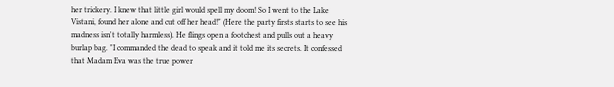her trickery. I knew that little girl would spell my doom! So I went to the Lake Vistani, found her alone and cut off her head!" (Here the party firsts starts to see his madness isn't totally harmless). He flings open a footchest and pulls out a heavy burlap bag. "I commanded the dead to speak and it told me its secrets. It confessed that Madam Eva was the true power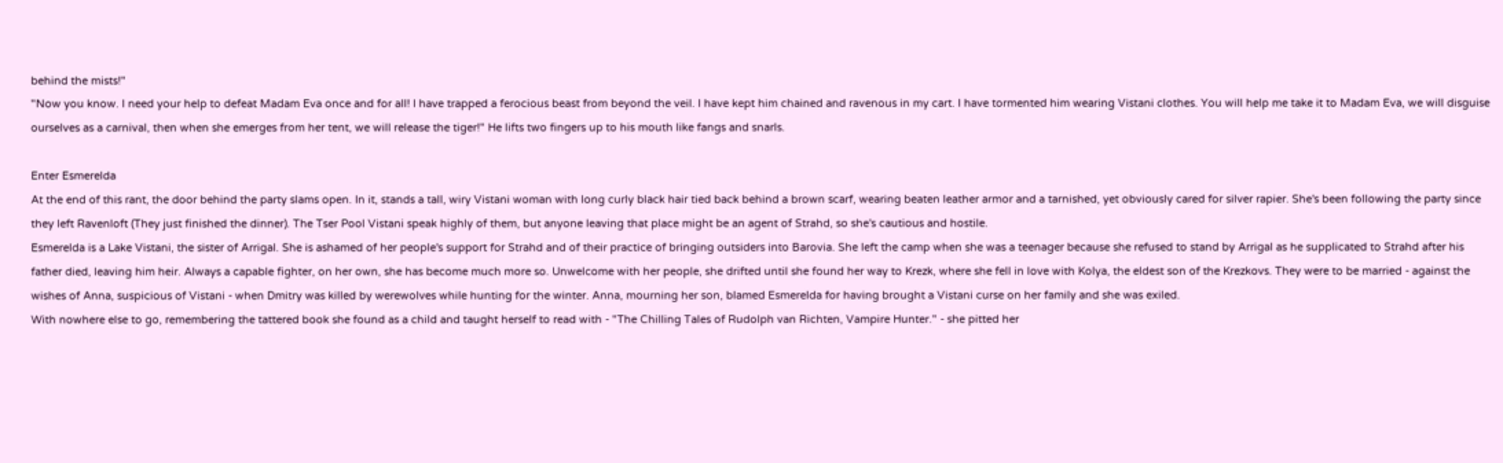behind the mists!"
"Now you know. I need your help to defeat Madam Eva once and for all! I have trapped a ferocious beast from beyond the veil. I have kept him chained and ravenous in my cart. I have tormented him wearing Vistani clothes. You will help me take it to Madam Eva, we will disguise ourselves as a carnival, then when she emerges from her tent, we will release the tiger!" He lifts two fingers up to his mouth like fangs and snarls.

Enter Esmerelda
At the end of this rant, the door behind the party slams open. In it, stands a tall, wiry Vistani woman with long curly black hair tied back behind a brown scarf, wearing beaten leather armor and a tarnished, yet obviously cared for silver rapier. She's been following the party since they left Ravenloft (They just finished the dinner). The Tser Pool Vistani speak highly of them, but anyone leaving that place might be an agent of Strahd, so she's cautious and hostile.
Esmerelda is a Lake Vistani, the sister of Arrigal. She is ashamed of her people's support for Strahd and of their practice of bringing outsiders into Barovia. She left the camp when she was a teenager because she refused to stand by Arrigal as he supplicated to Strahd after his father died, leaving him heir. Always a capable fighter, on her own, she has become much more so. Unwelcome with her people, she drifted until she found her way to Krezk, where she fell in love with Kolya, the eldest son of the Krezkovs. They were to be married - against the wishes of Anna, suspicious of Vistani - when Dmitry was killed by werewolves while hunting for the winter. Anna, mourning her son, blamed Esmerelda for having brought a Vistani curse on her family and she was exiled.
With nowhere else to go, remembering the tattered book she found as a child and taught herself to read with - "The Chilling Tales of Rudolph van Richten, Vampire Hunter." - she pitted her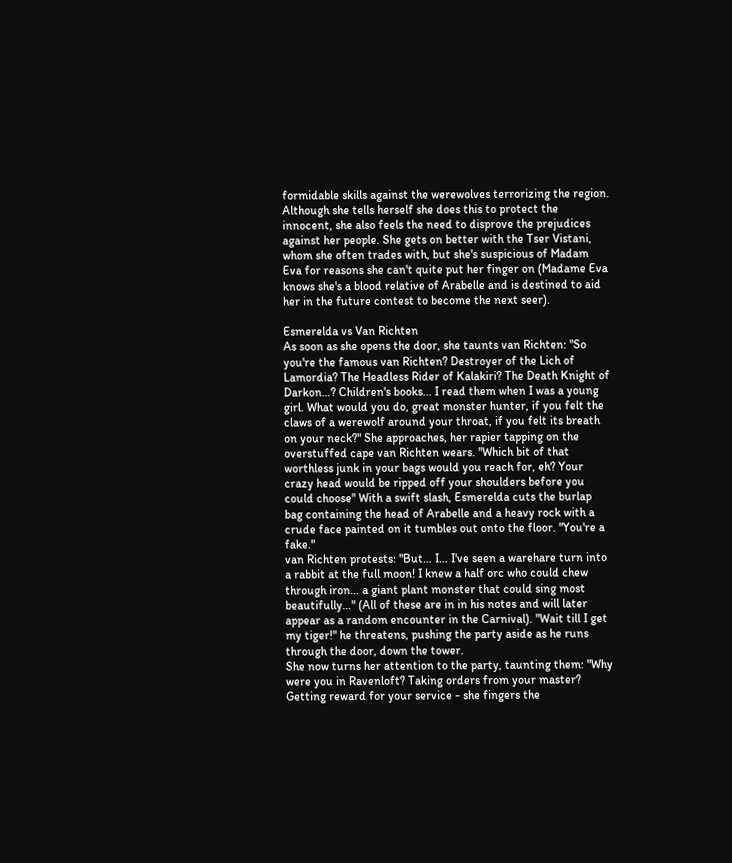formidable skills against the werewolves terrorizing the region. Although she tells herself she does this to protect the innocent, she also feels the need to disprove the prejudices against her people. She gets on better with the Tser Vistani, whom she often trades with, but she's suspicious of Madam Eva for reasons she can't quite put her finger on (Madame Eva knows she's a blood relative of Arabelle and is destined to aid her in the future contest to become the next seer).

Esmerelda vs Van Richten
As soon as she opens the door, she taunts van Richten: "So you're the famous van Richten? Destroyer of the Lich of Lamordia? The Headless Rider of Kalakiri? The Death Knight of Darkon…? Children's books... I read them when I was a young girl. What would you do, great monster hunter, if you felt the claws of a werewolf around your throat, if you felt its breath on your neck?" She approaches, her rapier tapping on the overstuffed cape van Richten wears. "Which bit of that worthless junk in your bags would you reach for, eh? Your crazy head would be ripped off your shoulders before you could choose" With a swift slash, Esmerelda cuts the burlap bag containing the head of Arabelle and a heavy rock with a crude face painted on it tumbles out onto the floor. "You're a fake."
van Richten protests: "But… I… I've seen a warehare turn into a rabbit at the full moon! I knew a half orc who could chew through iron… a giant plant monster that could sing most beautifully…" (All of these are in in his notes and will later appear as a random encounter in the Carnival). "Wait till I get my tiger!" he threatens, pushing the party aside as he runs through the door, down the tower.
She now turns her attention to the party, taunting them: "Why were you in Ravenloft? Taking orders from your master? Getting reward for your service - she fingers the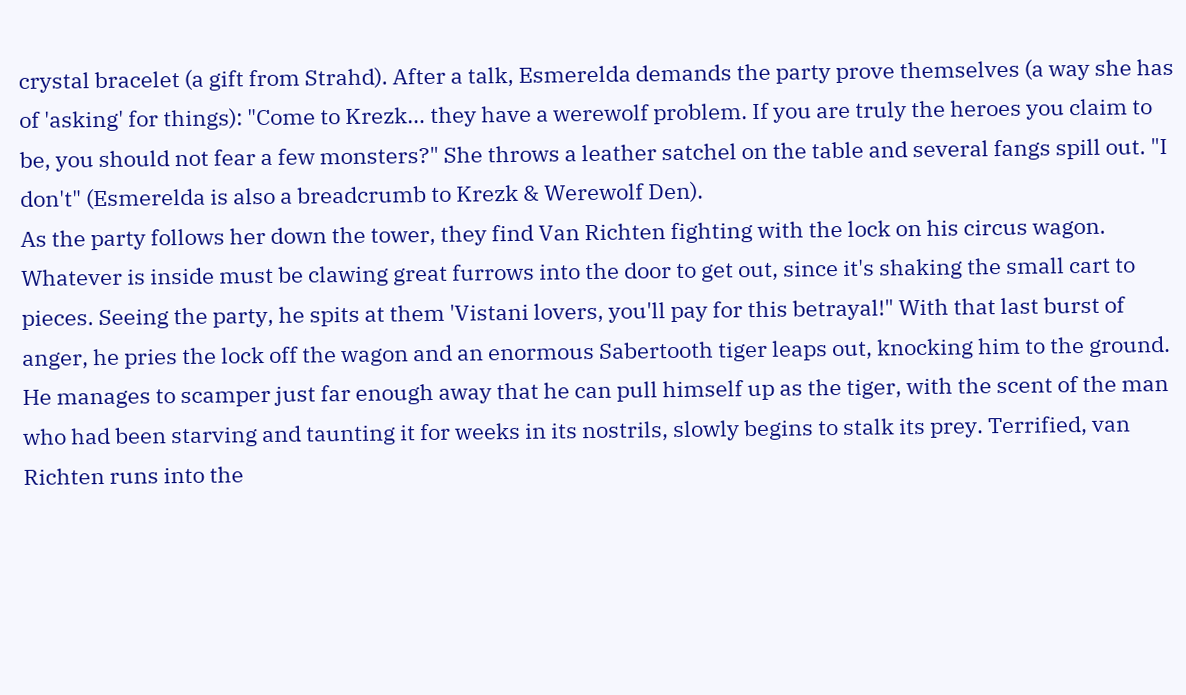crystal bracelet (a gift from Strahd). After a talk, Esmerelda demands the party prove themselves (a way she has of 'asking' for things): "Come to Krezk… they have a werewolf problem. If you are truly the heroes you claim to be, you should not fear a few monsters?" She throws a leather satchel on the table and several fangs spill out. "I don't" (Esmerelda is also a breadcrumb to Krezk & Werewolf Den).
As the party follows her down the tower, they find Van Richten fighting with the lock on his circus wagon. Whatever is inside must be clawing great furrows into the door to get out, since it's shaking the small cart to pieces. Seeing the party, he spits at them 'Vistani lovers, you'll pay for this betrayal!" With that last burst of anger, he pries the lock off the wagon and an enormous Sabertooth tiger leaps out, knocking him to the ground. He manages to scamper just far enough away that he can pull himself up as the tiger, with the scent of the man who had been starving and taunting it for weeks in its nostrils, slowly begins to stalk its prey. Terrified, van Richten runs into the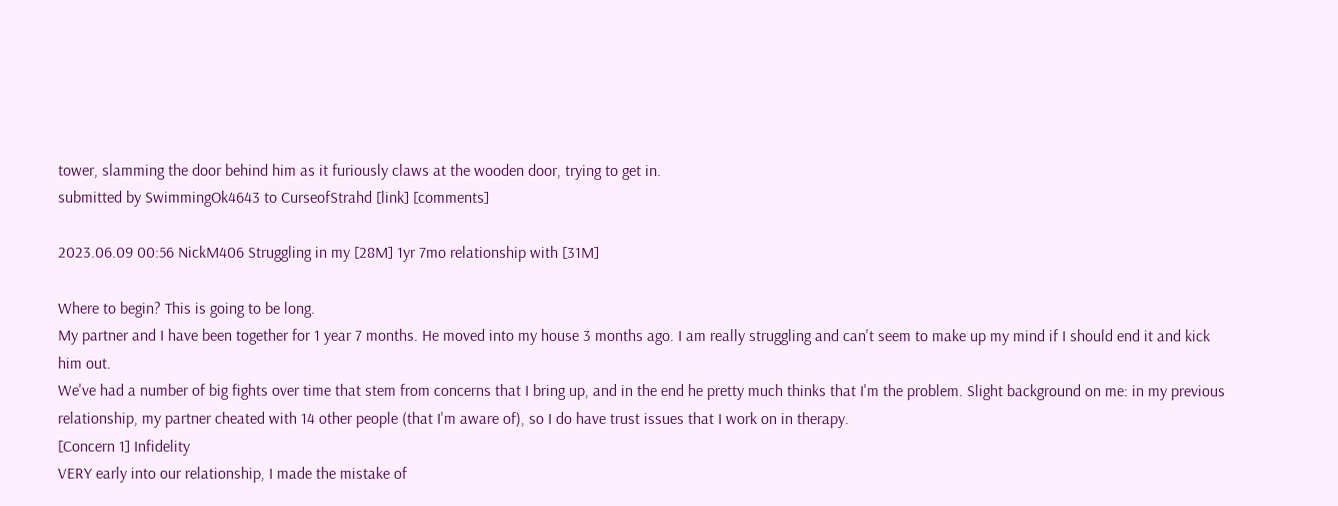tower, slamming the door behind him as it furiously claws at the wooden door, trying to get in.
submitted by SwimmingOk4643 to CurseofStrahd [link] [comments]

2023.06.09 00:56 NickM406 Struggling in my [28M] 1yr 7mo relationship with [31M]

Where to begin? This is going to be long.
My partner and I have been together for 1 year 7 months. He moved into my house 3 months ago. I am really struggling and can't seem to make up my mind if I should end it and kick him out.
We've had a number of big fights over time that stem from concerns that I bring up, and in the end he pretty much thinks that I'm the problem. Slight background on me: in my previous relationship, my partner cheated with 14 other people (that I'm aware of), so I do have trust issues that I work on in therapy.
[Concern 1] Infidelity
VERY early into our relationship, I made the mistake of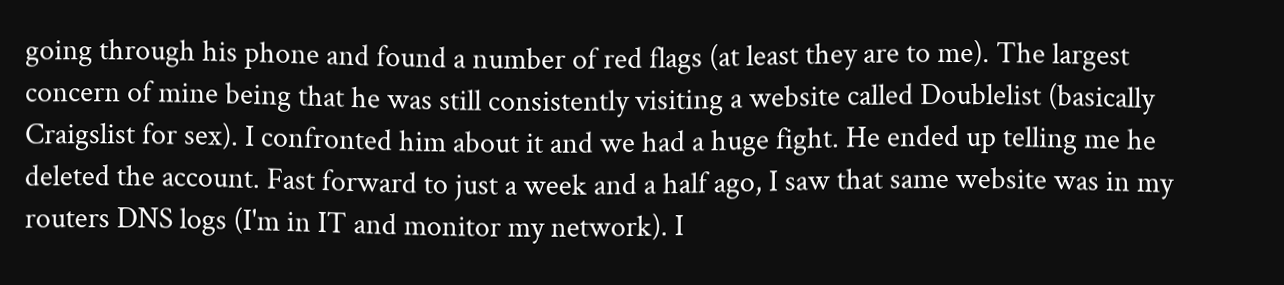going through his phone and found a number of red flags (at least they are to me). The largest concern of mine being that he was still consistently visiting a website called Doublelist (basically Craigslist for sex). I confronted him about it and we had a huge fight. He ended up telling me he deleted the account. Fast forward to just a week and a half ago, I saw that same website was in my routers DNS logs (I'm in IT and monitor my network). I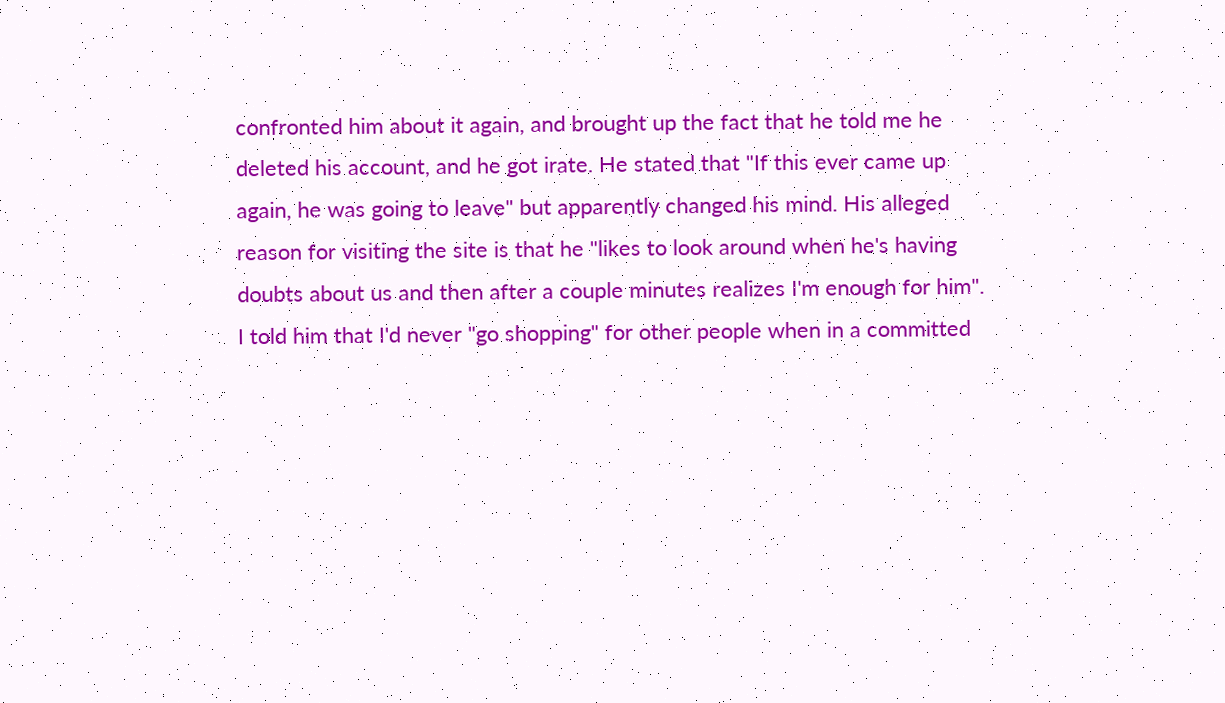confronted him about it again, and brought up the fact that he told me he deleted his account, and he got irate. He stated that "If this ever came up again, he was going to leave" but apparently changed his mind. His alleged reason for visiting the site is that he "likes to look around when he's having doubts about us and then after a couple minutes realizes I'm enough for him". I told him that I'd never "go shopping" for other people when in a committed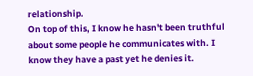relationship.
On top of this, I know he hasn't been truthful about some people he communicates with. I know they have a past yet he denies it.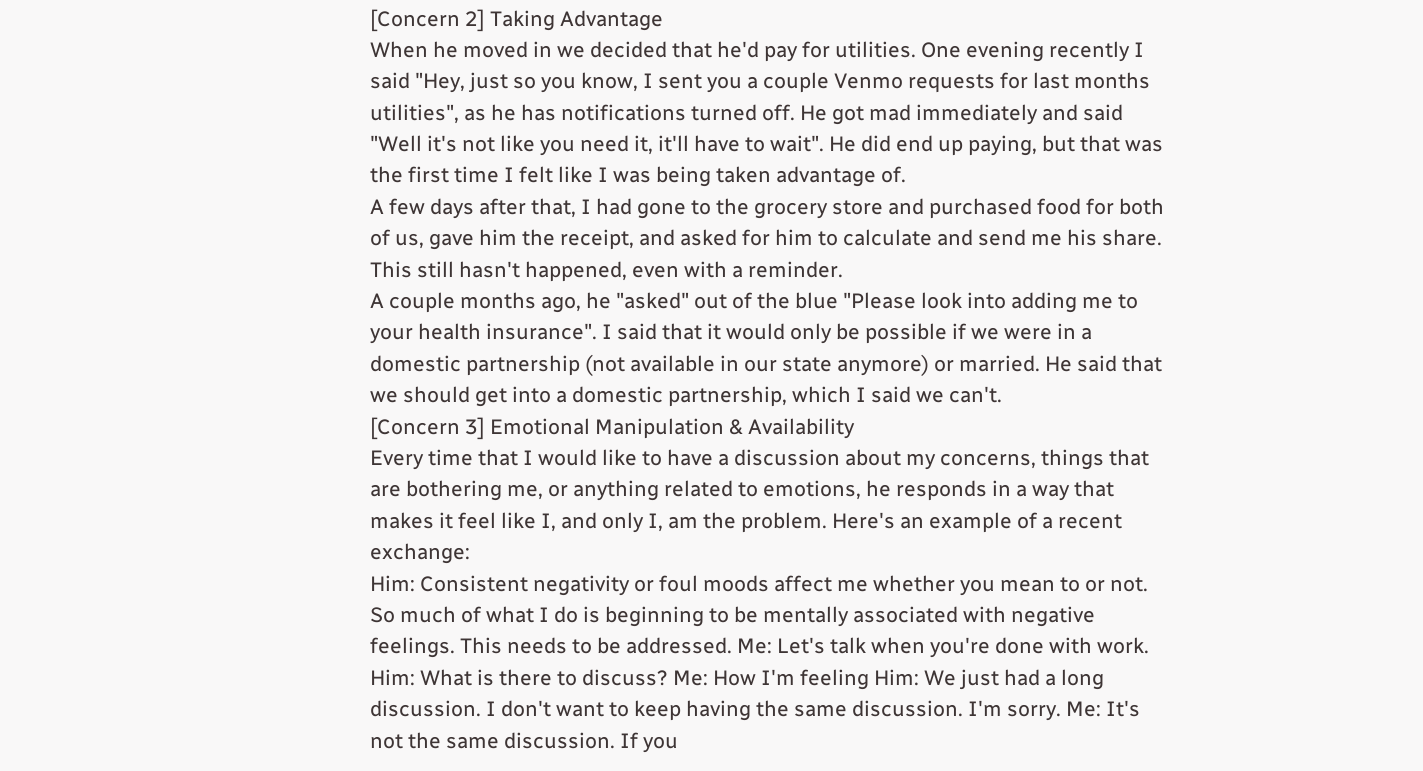[Concern 2] Taking Advantage
When he moved in we decided that he'd pay for utilities. One evening recently I said "Hey, just so you know, I sent you a couple Venmo requests for last months utilities", as he has notifications turned off. He got mad immediately and said "Well it's not like you need it, it'll have to wait". He did end up paying, but that was the first time I felt like I was being taken advantage of.
A few days after that, I had gone to the grocery store and purchased food for both of us, gave him the receipt, and asked for him to calculate and send me his share. This still hasn't happened, even with a reminder.
A couple months ago, he "asked" out of the blue "Please look into adding me to your health insurance". I said that it would only be possible if we were in a domestic partnership (not available in our state anymore) or married. He said that we should get into a domestic partnership, which I said we can't.
[Concern 3] Emotional Manipulation & Availability
Every time that I would like to have a discussion about my concerns, things that are bothering me, or anything related to emotions, he responds in a way that makes it feel like I, and only I, am the problem. Here's an example of a recent exchange:
Him: Consistent negativity or foul moods affect me whether you mean to or not. So much of what I do is beginning to be mentally associated with negative feelings. This needs to be addressed. Me: Let's talk when you're done with work. Him: What is there to discuss? Me: How I'm feeling Him: We just had a long discussion. I don't want to keep having the same discussion. I'm sorry. Me: It's not the same discussion. If you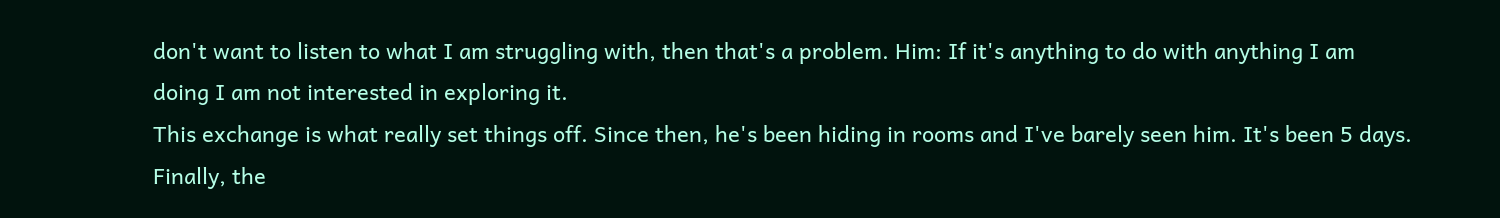don't want to listen to what I am struggling with, then that's a problem. Him: If it's anything to do with anything I am doing I am not interested in exploring it.
This exchange is what really set things off. Since then, he's been hiding in rooms and I've barely seen him. It's been 5 days. Finally, the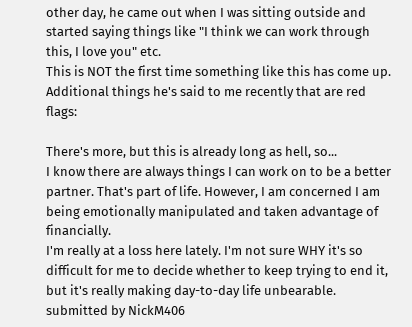other day, he came out when I was sitting outside and started saying things like "I think we can work through this, I love you" etc.
This is NOT the first time something like this has come up. Additional things he's said to me recently that are red flags:

There's more, but this is already long as hell, so...
I know there are always things I can work on to be a better partner. That's part of life. However, I am concerned I am being emotionally manipulated and taken advantage of financially.
I'm really at a loss here lately. I'm not sure WHY it's so difficult for me to decide whether to keep trying to end it, but it's really making day-to-day life unbearable.
submitted by NickM406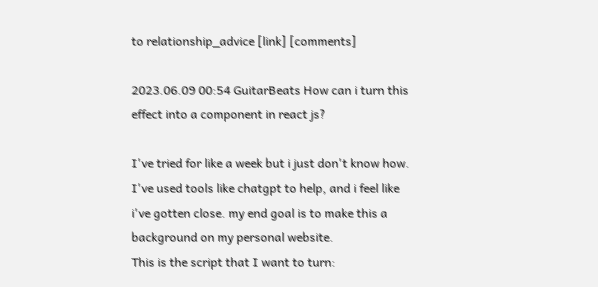to relationship_advice [link] [comments]

2023.06.09 00:54 GuitarBeats How can i turn this effect into a component in react js?

I've tried for like a week but i just don't know how. I've used tools like chatgpt to help, and i feel like i've gotten close. my end goal is to make this a background on my personal website.
This is the script that I want to turn: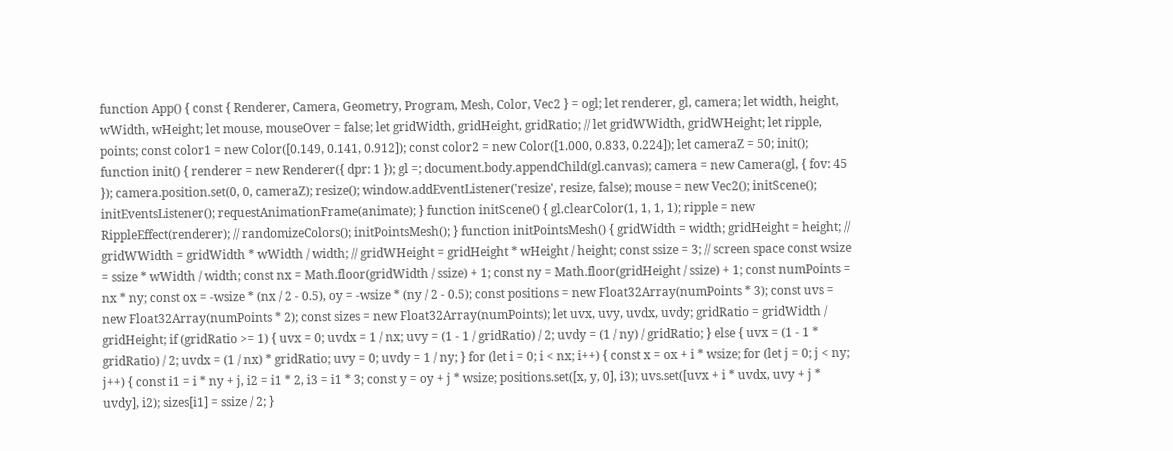function App() { const { Renderer, Camera, Geometry, Program, Mesh, Color, Vec2 } = ogl; let renderer, gl, camera; let width, height, wWidth, wHeight; let mouse, mouseOver = false; let gridWidth, gridHeight, gridRatio; // let gridWWidth, gridWHeight; let ripple, points; const color1 = new Color([0.149, 0.141, 0.912]); const color2 = new Color([1.000, 0.833, 0.224]); let cameraZ = 50; init(); function init() { renderer = new Renderer({ dpr: 1 }); gl =; document.body.appendChild(gl.canvas); camera = new Camera(gl, { fov: 45 }); camera.position.set(0, 0, cameraZ); resize(); window.addEventListener('resize', resize, false); mouse = new Vec2(); initScene(); initEventsListener(); requestAnimationFrame(animate); } function initScene() { gl.clearColor(1, 1, 1, 1); ripple = new RippleEffect(renderer); // randomizeColors(); initPointsMesh(); } function initPointsMesh() { gridWidth = width; gridHeight = height; // gridWWidth = gridWidth * wWidth / width; // gridWHeight = gridHeight * wHeight / height; const ssize = 3; // screen space const wsize = ssize * wWidth / width; const nx = Math.floor(gridWidth / ssize) + 1; const ny = Math.floor(gridHeight / ssize) + 1; const numPoints = nx * ny; const ox = -wsize * (nx / 2 - 0.5), oy = -wsize * (ny / 2 - 0.5); const positions = new Float32Array(numPoints * 3); const uvs = new Float32Array(numPoints * 2); const sizes = new Float32Array(numPoints); let uvx, uvy, uvdx, uvdy; gridRatio = gridWidth / gridHeight; if (gridRatio >= 1) { uvx = 0; uvdx = 1 / nx; uvy = (1 - 1 / gridRatio) / 2; uvdy = (1 / ny) / gridRatio; } else { uvx = (1 - 1 * gridRatio) / 2; uvdx = (1 / nx) * gridRatio; uvy = 0; uvdy = 1 / ny; } for (let i = 0; i < nx; i++) { const x = ox + i * wsize; for (let j = 0; j < ny; j++) { const i1 = i * ny + j, i2 = i1 * 2, i3 = i1 * 3; const y = oy + j * wsize; positions.set([x, y, 0], i3); uvs.set([uvx + i * uvdx, uvy + j * uvdy], i2); sizes[i1] = ssize / 2; }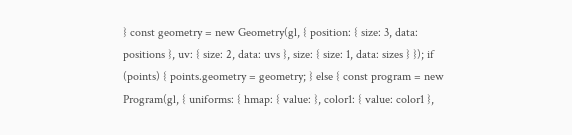} const geometry = new Geometry(gl, { position: { size: 3, data: positions }, uv: { size: 2, data: uvs }, size: { size: 1, data: sizes } }); if (points) { points.geometry = geometry; } else { const program = new Program(gl, { uniforms: { hmap: { value: }, color1: { value: color1 },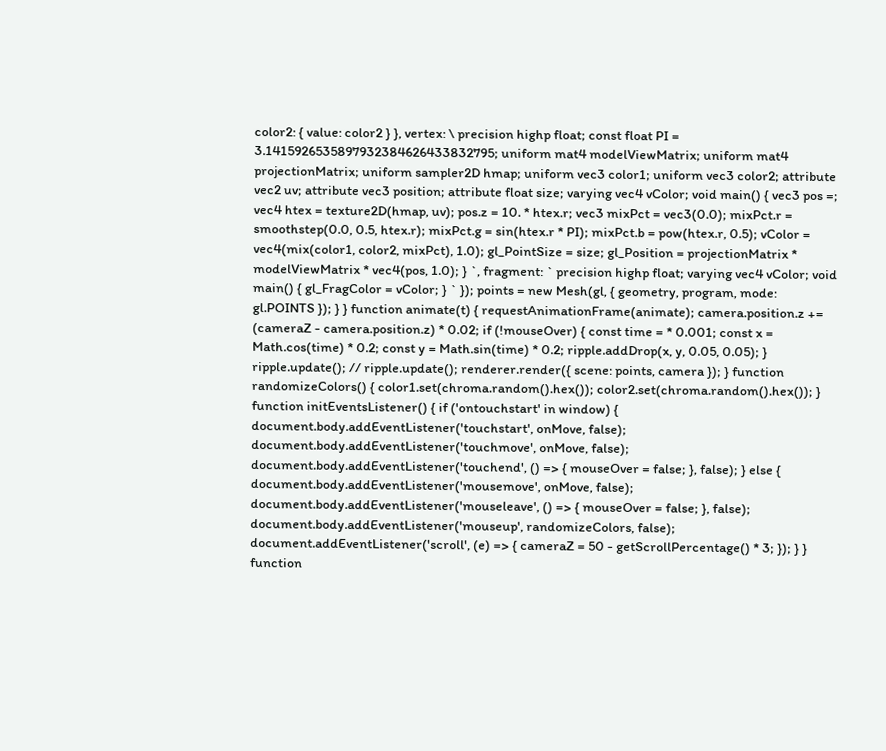color2: { value: color2 } }, vertex: \ precision highp float; const float PI = 3.1415926535897932384626433832795; uniform mat4 modelViewMatrix; uniform mat4 projectionMatrix; uniform sampler2D hmap; uniform vec3 color1; uniform vec3 color2; attribute vec2 uv; attribute vec3 position; attribute float size; varying vec4 vColor; void main() { vec3 pos =; vec4 htex = texture2D(hmap, uv); pos.z = 10. * htex.r; vec3 mixPct = vec3(0.0); mixPct.r = smoothstep(0.0, 0.5, htex.r); mixPct.g = sin(htex.r * PI); mixPct.b = pow(htex.r, 0.5); vColor = vec4(mix(color1, color2, mixPct), 1.0); gl_PointSize = size; gl_Position = projectionMatrix * modelViewMatrix * vec4(pos, 1.0); } `, fragment: ` precision highp float; varying vec4 vColor; void main() { gl_FragColor = vColor; } ` }); points = new Mesh(gl, { geometry, program, mode: gl.POINTS }); } } function animate(t) { requestAnimationFrame(animate); camera.position.z += (cameraZ - camera.position.z) * 0.02; if (!mouseOver) { const time = * 0.001; const x = Math.cos(time) * 0.2; const y = Math.sin(time) * 0.2; ripple.addDrop(x, y, 0.05, 0.05); } ripple.update(); // ripple.update(); renderer.render({ scene: points, camera }); } function randomizeColors() { color1.set(chroma.random().hex()); color2.set(chroma.random().hex()); } function initEventsListener() { if ('ontouchstart' in window) { document.body.addEventListener('touchstart', onMove, false); document.body.addEventListener('touchmove', onMove, false); document.body.addEventListener('touchend', () => { mouseOver = false; }, false); } else { document.body.addEventListener('mousemove', onMove, false); document.body.addEventListener('mouseleave', () => { mouseOver = false; }, false); document.body.addEventListener('mouseup', randomizeColors, false); document.addEventListener('scroll', (e) => { cameraZ = 50 - getScrollPercentage() * 3; }); } } function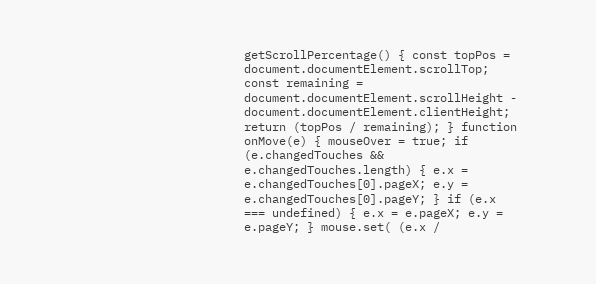getScrollPercentage() { const topPos = document.documentElement.scrollTop; const remaining = document.documentElement.scrollHeight - document.documentElement.clientHeight; return (topPos / remaining); } function onMove(e) { mouseOver = true; if (e.changedTouches && e.changedTouches.length) { e.x = e.changedTouches[0].pageX; e.y = e.changedTouches[0].pageY; } if (e.x === undefined) { e.x = e.pageX; e.y = e.pageY; } mouse.set( (e.x /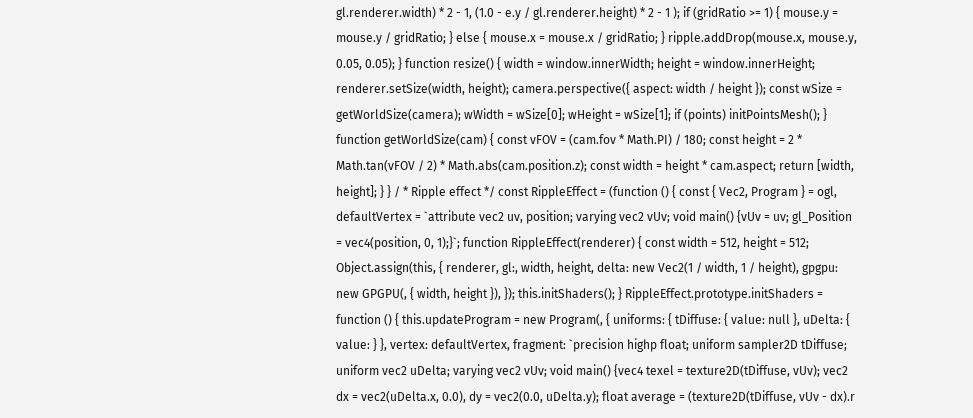gl.renderer.width) * 2 - 1, (1.0 - e.y / gl.renderer.height) * 2 - 1 ); if (gridRatio >= 1) { mouse.y = mouse.y / gridRatio; } else { mouse.x = mouse.x / gridRatio; } ripple.addDrop(mouse.x, mouse.y, 0.05, 0.05); } function resize() { width = window.innerWidth; height = window.innerHeight; renderer.setSize(width, height); camera.perspective({ aspect: width / height }); const wSize = getWorldSize(camera); wWidth = wSize[0]; wHeight = wSize[1]; if (points) initPointsMesh(); } function getWorldSize(cam) { const vFOV = (cam.fov * Math.PI) / 180; const height = 2 * Math.tan(vFOV / 2) * Math.abs(cam.position.z); const width = height * cam.aspect; return [width, height]; } } / * Ripple effect */ const RippleEffect = (function () { const { Vec2, Program } = ogl, defaultVertex = `attribute vec2 uv, position; varying vec2 vUv; void main() {vUv = uv; gl_Position = vec4(position, 0, 1);}`; function RippleEffect(renderer) { const width = 512, height = 512; Object.assign(this, { renderer, gl:, width, height, delta: new Vec2(1 / width, 1 / height), gpgpu: new GPGPU(, { width, height }), }); this.initShaders(); } RippleEffect.prototype.initShaders = function () { this.updateProgram = new Program(, { uniforms: { tDiffuse: { value: null }, uDelta: { value: } }, vertex: defaultVertex, fragment: `precision highp float; uniform sampler2D tDiffuse; uniform vec2 uDelta; varying vec2 vUv; void main() {vec4 texel = texture2D(tDiffuse, vUv); vec2 dx = vec2(uDelta.x, 0.0), dy = vec2(0.0, uDelta.y); float average = (texture2D(tDiffuse, vUv - dx).r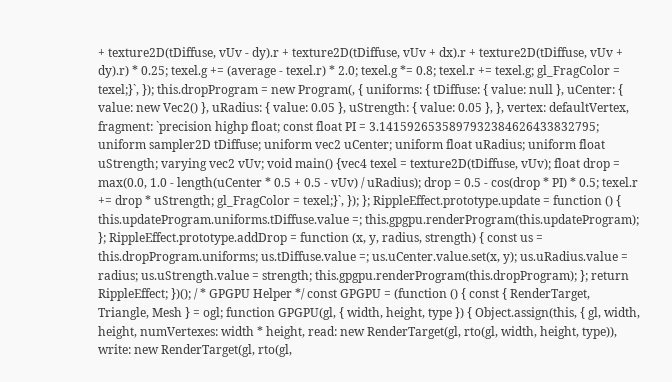+ texture2D(tDiffuse, vUv - dy).r + texture2D(tDiffuse, vUv + dx).r + texture2D(tDiffuse, vUv + dy).r) * 0.25; texel.g += (average - texel.r) * 2.0; texel.g *= 0.8; texel.r += texel.g; gl_FragColor = texel;}`, }); this.dropProgram = new Program(, { uniforms: { tDiffuse: { value: null }, uCenter: { value: new Vec2() }, uRadius: { value: 0.05 }, uStrength: { value: 0.05 }, }, vertex: defaultVertex, fragment: `precision highp float; const float PI = 3.1415926535897932384626433832795; uniform sampler2D tDiffuse; uniform vec2 uCenter; uniform float uRadius; uniform float uStrength; varying vec2 vUv; void main() {vec4 texel = texture2D(tDiffuse, vUv); float drop = max(0.0, 1.0 - length(uCenter * 0.5 + 0.5 - vUv) / uRadius); drop = 0.5 - cos(drop * PI) * 0.5; texel.r += drop * uStrength; gl_FragColor = texel;}`, }); }; RippleEffect.prototype.update = function () { this.updateProgram.uniforms.tDiffuse.value =; this.gpgpu.renderProgram(this.updateProgram); }; RippleEffect.prototype.addDrop = function (x, y, radius, strength) { const us = this.dropProgram.uniforms; us.tDiffuse.value =; us.uCenter.value.set(x, y); us.uRadius.value = radius; us.uStrength.value = strength; this.gpgpu.renderProgram(this.dropProgram); }; return RippleEffect; })(); / * GPGPU Helper */ const GPGPU = (function () { const { RenderTarget, Triangle, Mesh } = ogl; function GPGPU(gl, { width, height, type }) { Object.assign(this, { gl, width, height, numVertexes: width * height, read: new RenderTarget(gl, rto(gl, width, height, type)), write: new RenderTarget(gl, rto(gl,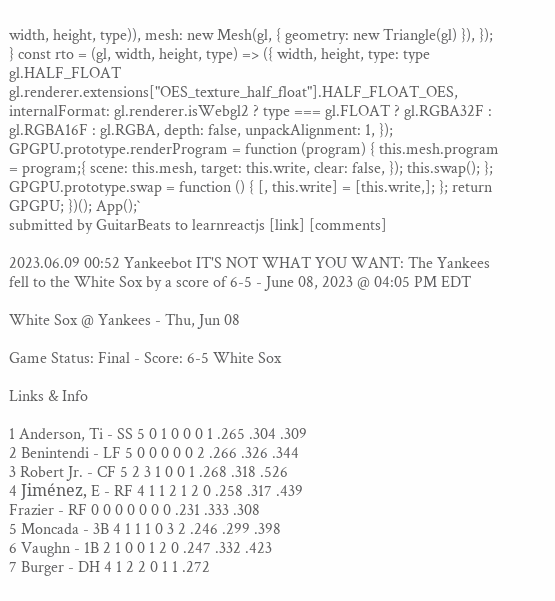width, height, type)), mesh: new Mesh(gl, { geometry: new Triangle(gl) }), }); } const rto = (gl, width, height, type) => ({ width, height, type: type gl.HALF_FLOAT gl.renderer.extensions["OES_texture_half_float"].HALF_FLOAT_OES, internalFormat: gl.renderer.isWebgl2 ? type === gl.FLOAT ? gl.RGBA32F : gl.RGBA16F : gl.RGBA, depth: false, unpackAlignment: 1, }); GPGPU.prototype.renderProgram = function (program) { this.mesh.program = program;{ scene: this.mesh, target: this.write, clear: false, }); this.swap(); }; GPGPU.prototype.swap = function () { [, this.write] = [this.write,]; }; return GPGPU; })(); App();`
submitted by GuitarBeats to learnreactjs [link] [comments]

2023.06.09 00:52 Yankeebot IT'S NOT WHAT YOU WANT: The Yankees fell to the White Sox by a score of 6-5 - June 08, 2023 @ 04:05 PM EDT

White Sox @ Yankees - Thu, Jun 08

Game Status: Final - Score: 6-5 White Sox

Links & Info

1 Anderson, Ti - SS 5 0 1 0 0 0 1 .265 .304 .309
2 Benintendi - LF 5 0 0 0 0 0 2 .266 .326 .344
3 Robert Jr. - CF 5 2 3 1 0 0 1 .268 .318 .526
4 Jiménez, E - RF 4 1 1 2 1 2 0 .258 .317 .439
Frazier - RF 0 0 0 0 0 0 0 .231 .333 .308
5 Moncada - 3B 4 1 1 1 0 3 2 .246 .299 .398
6 Vaughn - 1B 2 1 0 0 1 2 0 .247 .332 .423
7 Burger - DH 4 1 2 2 0 1 1 .272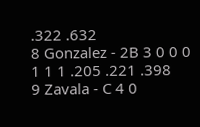.322 .632
8 Gonzalez - 2B 3 0 0 0 1 1 1 .205 .221 .398
9 Zavala - C 4 0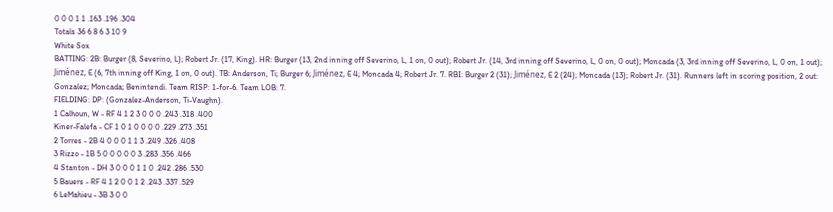0 0 0 1 1 .163 .196 .304
Totals 36 6 8 6 3 10 9
White Sox
BATTING: 2B: Burger (8, Severino, L); Robert Jr. (17, King). HR: Burger (13, 2nd inning off Severino, L, 1 on, 0 out); Robert Jr. (14, 3rd inning off Severino, L, 0 on, 0 out); Moncada (3, 3rd inning off Severino, L, 0 on, 1 out); Jiménez, E (6, 7th inning off King, 1 on, 0 out). TB: Anderson, Ti; Burger 6; Jiménez, E 4; Moncada 4; Robert Jr. 7. RBI: Burger 2 (31); Jiménez, E 2 (24); Moncada (13); Robert Jr. (31). Runners left in scoring position, 2 out: Gonzalez; Moncada; Benintendi. Team RISP: 1-for-6. Team LOB: 7.
FIELDING: DP: (Gonzalez-Anderson, Ti-Vaughn).
1 Calhoun, W - RF 4 1 2 3 0 0 0 .243 .318 .400
Kiner-Falefa - CF 1 0 1 0 0 0 0 .229 .273 .351
2 Torres - 2B 4 0 0 0 1 1 3 .249 .326 .408
3 Rizzo - 1B 5 0 0 0 0 0 3 .283 .356 .466
4 Stanton - DH 3 0 0 0 1 1 0 .242 .286 .530
5 Bauers - RF 4 1 2 0 0 1 2 .243 .337 .529
6 LeMahieu - 3B 3 0 0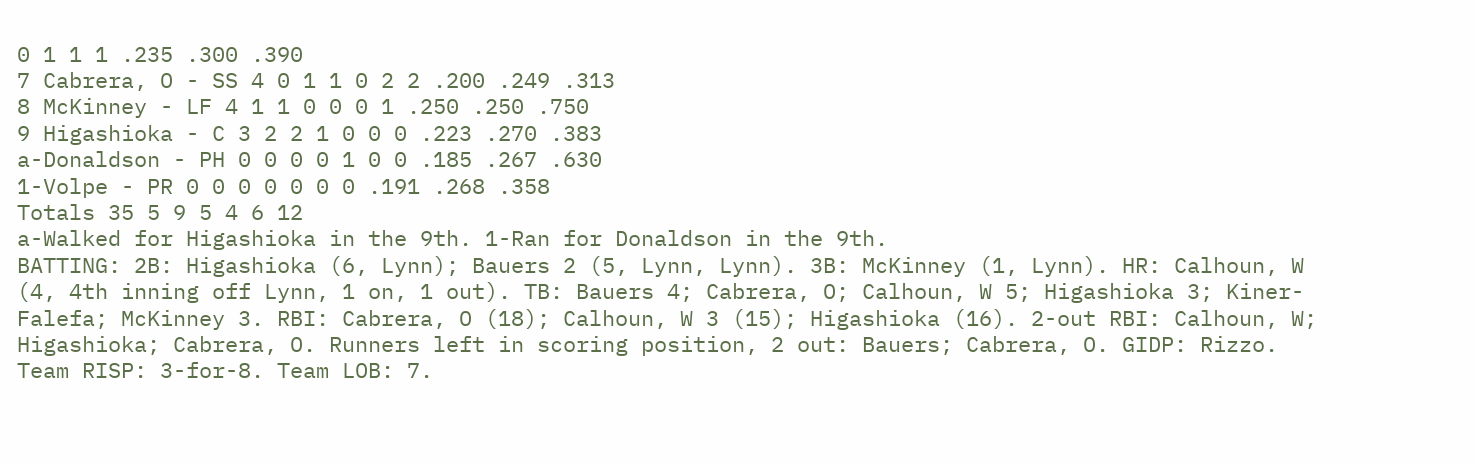0 1 1 1 .235 .300 .390
7 Cabrera, O - SS 4 0 1 1 0 2 2 .200 .249 .313
8 McKinney - LF 4 1 1 0 0 0 1 .250 .250 .750
9 Higashioka - C 3 2 2 1 0 0 0 .223 .270 .383
a-Donaldson - PH 0 0 0 0 1 0 0 .185 .267 .630
1-Volpe - PR 0 0 0 0 0 0 0 .191 .268 .358
Totals 35 5 9 5 4 6 12
a-Walked for Higashioka in the 9th. 1-Ran for Donaldson in the 9th.
BATTING: 2B: Higashioka (6, Lynn); Bauers 2 (5, Lynn, Lynn). 3B: McKinney (1, Lynn). HR: Calhoun, W (4, 4th inning off Lynn, 1 on, 1 out). TB: Bauers 4; Cabrera, O; Calhoun, W 5; Higashioka 3; Kiner-Falefa; McKinney 3. RBI: Cabrera, O (18); Calhoun, W 3 (15); Higashioka (16). 2-out RBI: Calhoun, W; Higashioka; Cabrera, O. Runners left in scoring position, 2 out: Bauers; Cabrera, O. GIDP: Rizzo. Team RISP: 3-for-8. Team LOB: 7.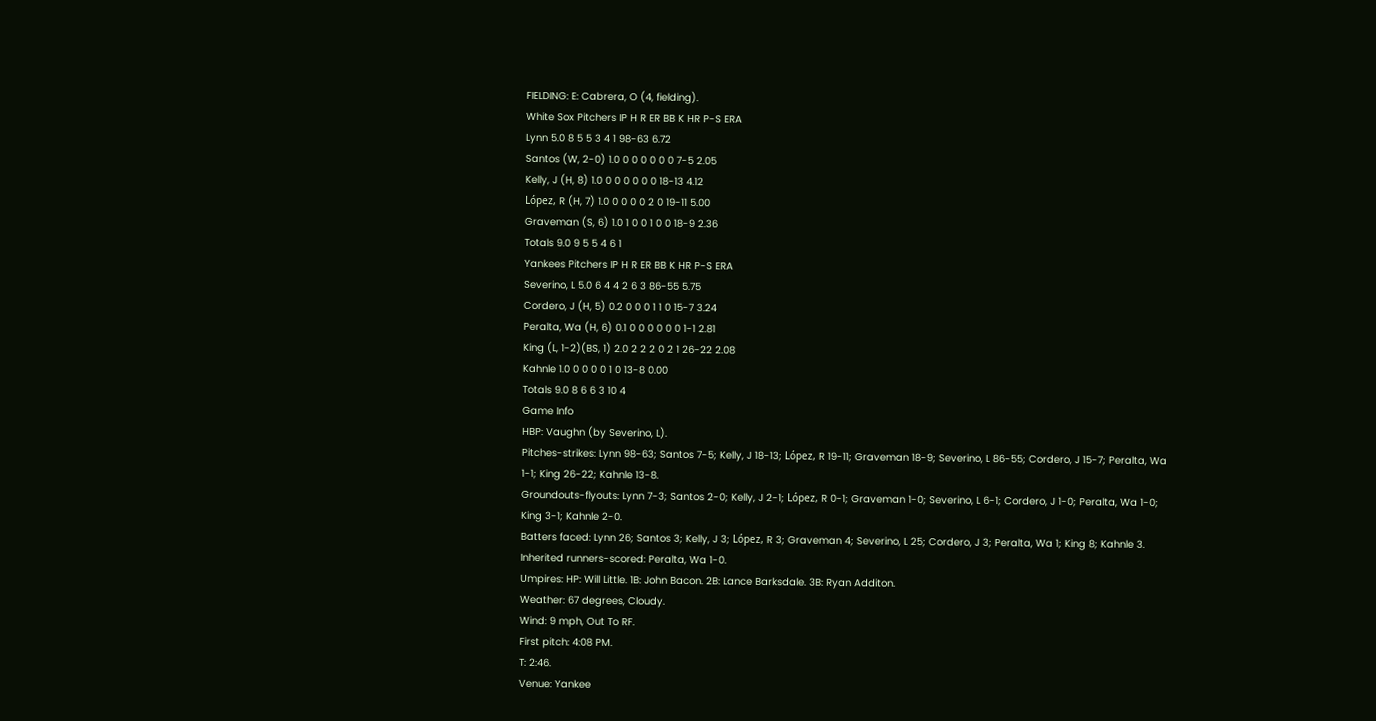FIELDING: E: Cabrera, O (4, fielding).
White Sox Pitchers IP H R ER BB K HR P-S ERA
Lynn 5.0 8 5 5 3 4 1 98-63 6.72
Santos (W, 2-0) 1.0 0 0 0 0 0 0 7-5 2.05
Kelly, J (H, 8) 1.0 0 0 0 0 0 0 18-13 4.12
López, R (H, 7) 1.0 0 0 0 0 2 0 19-11 5.00
Graveman (S, 6) 1.0 1 0 0 1 0 0 18-9 2.36
Totals 9.0 9 5 5 4 6 1
Yankees Pitchers IP H R ER BB K HR P-S ERA
Severino, L 5.0 6 4 4 2 6 3 86-55 5.75
Cordero, J (H, 5) 0.2 0 0 0 1 1 0 15-7 3.24
Peralta, Wa (H, 6) 0.1 0 0 0 0 0 0 1-1 2.81
King (L, 1-2)(BS, 1) 2.0 2 2 2 0 2 1 26-22 2.08
Kahnle 1.0 0 0 0 0 1 0 13-8 0.00
Totals 9.0 8 6 6 3 10 4
Game Info
HBP: Vaughn (by Severino, L).
Pitches-strikes: Lynn 98-63; Santos 7-5; Kelly, J 18-13; López, R 19-11; Graveman 18-9; Severino, L 86-55; Cordero, J 15-7; Peralta, Wa 1-1; King 26-22; Kahnle 13-8.
Groundouts-flyouts: Lynn 7-3; Santos 2-0; Kelly, J 2-1; López, R 0-1; Graveman 1-0; Severino, L 6-1; Cordero, J 1-0; Peralta, Wa 1-0; King 3-1; Kahnle 2-0.
Batters faced: Lynn 26; Santos 3; Kelly, J 3; López, R 3; Graveman 4; Severino, L 25; Cordero, J 3; Peralta, Wa 1; King 8; Kahnle 3.
Inherited runners-scored: Peralta, Wa 1-0.
Umpires: HP: Will Little. 1B: John Bacon. 2B: Lance Barksdale. 3B: Ryan Additon.
Weather: 67 degrees, Cloudy.
Wind: 9 mph, Out To RF.
First pitch: 4:08 PM.
T: 2:46.
Venue: Yankee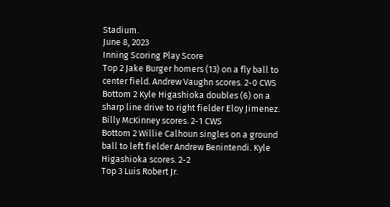Stadium.
June 8, 2023
Inning Scoring Play Score
Top 2 Jake Burger homers (13) on a fly ball to center field. Andrew Vaughn scores. 2-0 CWS
Bottom 2 Kyle Higashioka doubles (6) on a sharp line drive to right fielder Eloy Jimenez. Billy McKinney scores. 2-1 CWS
Bottom 2 Willie Calhoun singles on a ground ball to left fielder Andrew Benintendi. Kyle Higashioka scores. 2-2
Top 3 Luis Robert Jr.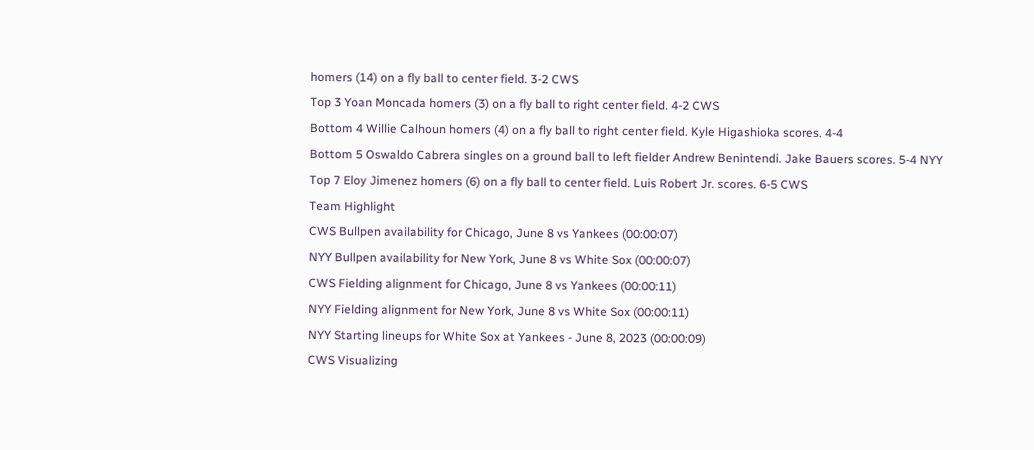homers (14) on a fly ball to center field. 3-2 CWS
Top 3 Yoan Moncada homers (3) on a fly ball to right center field. 4-2 CWS
Bottom 4 Willie Calhoun homers (4) on a fly ball to right center field. Kyle Higashioka scores. 4-4
Bottom 5 Oswaldo Cabrera singles on a ground ball to left fielder Andrew Benintendi. Jake Bauers scores. 5-4 NYY
Top 7 Eloy Jimenez homers (6) on a fly ball to center field. Luis Robert Jr. scores. 6-5 CWS
Team Highlight
CWS Bullpen availability for Chicago, June 8 vs Yankees (00:00:07)
NYY Bullpen availability for New York, June 8 vs White Sox (00:00:07)
CWS Fielding alignment for Chicago, June 8 vs Yankees (00:00:11)
NYY Fielding alignment for New York, June 8 vs White Sox (00:00:11)
NYY Starting lineups for White Sox at Yankees - June 8, 2023 (00:00:09)
CWS Visualizing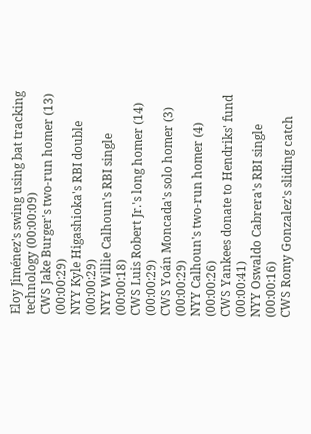Eloy Jiménez's swing using bat tracking technology (00:00:09)
CWS Jake Burger's two-run homer (13) (00:00:29)
NYY Kyle Higashioka's RBI double (00:00:29)
NYY Willie Calhoun's RBI single (00:00:18)
CWS Luis Robert Jr.'s long homer (14) (00:00:29)
CWS Yoán Moncada's solo homer (3) (00:00:29)
NYY Calhoun's two-run homer (4) (00:00:26)
CWS Yankees donate to Hendriks' fund (00:00:41)
NYY Oswaldo Cabrera's RBI single (00:00:16)
CWS Romy Gonzalez's sliding catch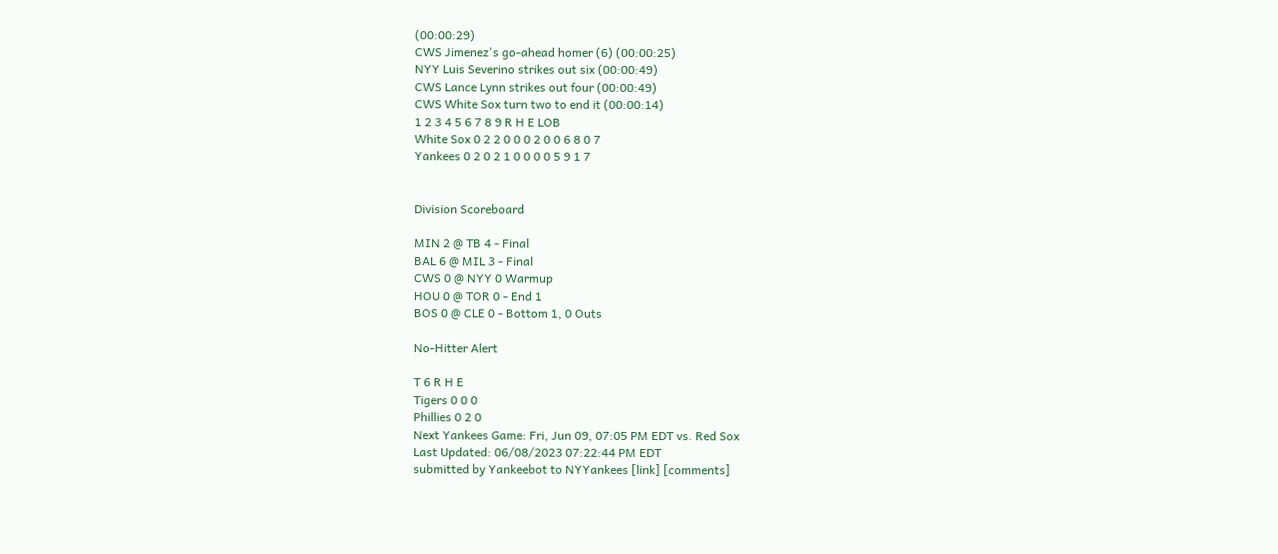(00:00:29)
CWS Jimenez's go-ahead homer (6) (00:00:25)
NYY Luis Severino strikes out six (00:00:49)
CWS Lance Lynn strikes out four (00:00:49)
CWS White Sox turn two to end it (00:00:14)
1 2 3 4 5 6 7 8 9 R H E LOB
White Sox 0 2 2 0 0 0 2 0 0 6 8 0 7
Yankees 0 2 0 2 1 0 0 0 0 5 9 1 7


Division Scoreboard

MIN 2 @ TB 4 - Final
BAL 6 @ MIL 3 - Final
CWS 0 @ NYY 0 Warmup
HOU 0 @ TOR 0 - End 1
BOS 0 @ CLE 0 - Bottom 1, 0 Outs

No-Hitter Alert

T 6 R H E
Tigers 0 0 0
Phillies 0 2 0
Next Yankees Game: Fri, Jun 09, 07:05 PM EDT vs. Red Sox
Last Updated: 06/08/2023 07:22:44 PM EDT
submitted by Yankeebot to NYYankees [link] [comments]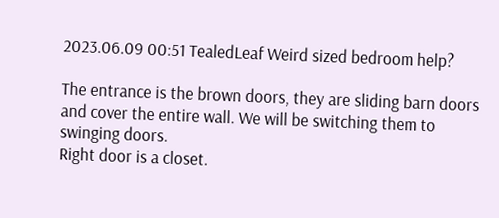2023.06.09 00:51 TealedLeaf Weird sized bedroom help?

The entrance is the brown doors, they are sliding barn doors and cover the entire wall. We will be switching them to swinging doors.
Right door is a closet.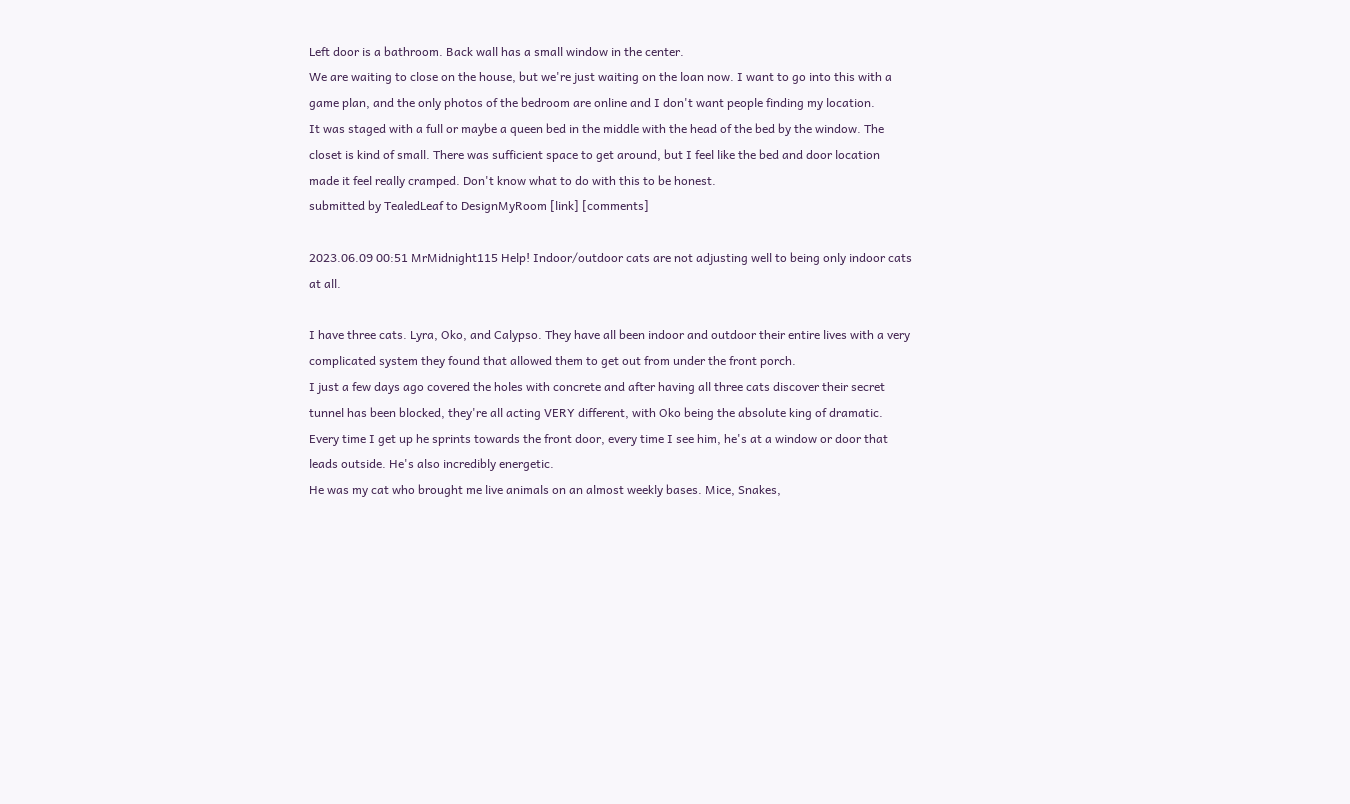Left door is a bathroom. Back wall has a small window in the center.
We are waiting to close on the house, but we're just waiting on the loan now. I want to go into this with a game plan, and the only photos of the bedroom are online and I don't want people finding my location.
It was staged with a full or maybe a queen bed in the middle with the head of the bed by the window. The closet is kind of small. There was sufficient space to get around, but I feel like the bed and door location made it feel really cramped. Don't know what to do with this to be honest.
submitted by TealedLeaf to DesignMyRoom [link] [comments]

2023.06.09 00:51 MrMidnight115 Help! Indoor/outdoor cats are not adjusting well to being only indoor cats at all.

I have three cats. Lyra, Oko, and Calypso. They have all been indoor and outdoor their entire lives with a very complicated system they found that allowed them to get out from under the front porch.
I just a few days ago covered the holes with concrete and after having all three cats discover their secret tunnel has been blocked, they're all acting VERY different, with Oko being the absolute king of dramatic. Every time I get up he sprints towards the front door, every time I see him, he's at a window or door that leads outside. He's also incredibly energetic.
He was my cat who brought me live animals on an almost weekly bases. Mice, Snakes,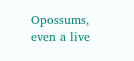Opossums, even a live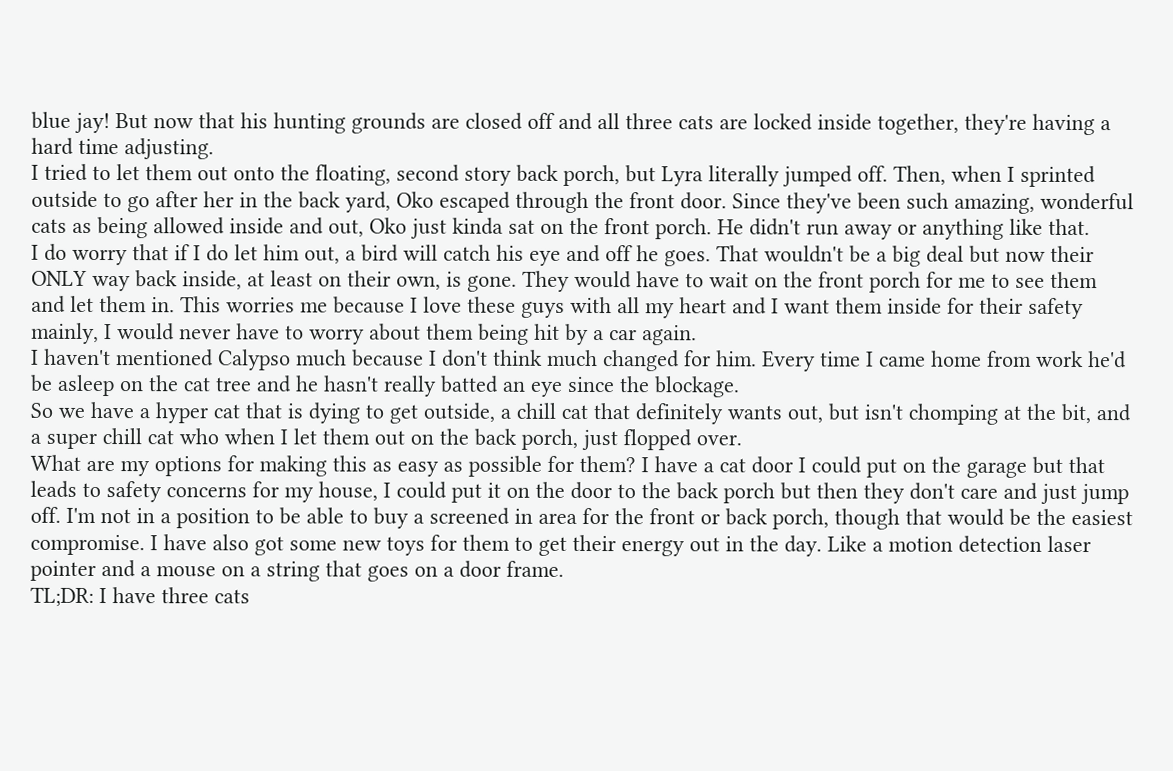blue jay! But now that his hunting grounds are closed off and all three cats are locked inside together, they're having a hard time adjusting.
I tried to let them out onto the floating, second story back porch, but Lyra literally jumped off. Then, when I sprinted outside to go after her in the back yard, Oko escaped through the front door. Since they've been such amazing, wonderful cats as being allowed inside and out, Oko just kinda sat on the front porch. He didn't run away or anything like that.
I do worry that if I do let him out, a bird will catch his eye and off he goes. That wouldn't be a big deal but now their ONLY way back inside, at least on their own, is gone. They would have to wait on the front porch for me to see them and let them in. This worries me because I love these guys with all my heart and I want them inside for their safety mainly, I would never have to worry about them being hit by a car again.
I haven't mentioned Calypso much because I don't think much changed for him. Every time I came home from work he'd be asleep on the cat tree and he hasn't really batted an eye since the blockage.
So we have a hyper cat that is dying to get outside, a chill cat that definitely wants out, but isn't chomping at the bit, and a super chill cat who when I let them out on the back porch, just flopped over.
What are my options for making this as easy as possible for them? I have a cat door I could put on the garage but that leads to safety concerns for my house, I could put it on the door to the back porch but then they don't care and just jump off. I'm not in a position to be able to buy a screened in area for the front or back porch, though that would be the easiest compromise. I have also got some new toys for them to get their energy out in the day. Like a motion detection laser pointer and a mouse on a string that goes on a door frame.
TL;DR: I have three cats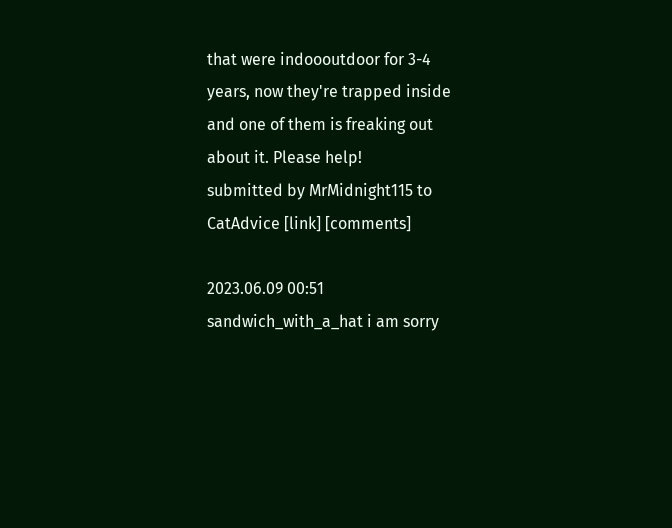that were indoooutdoor for 3-4 years, now they're trapped inside and one of them is freaking out about it. Please help!
submitted by MrMidnight115 to CatAdvice [link] [comments]

2023.06.09 00:51 sandwich_with_a_hat i am sorry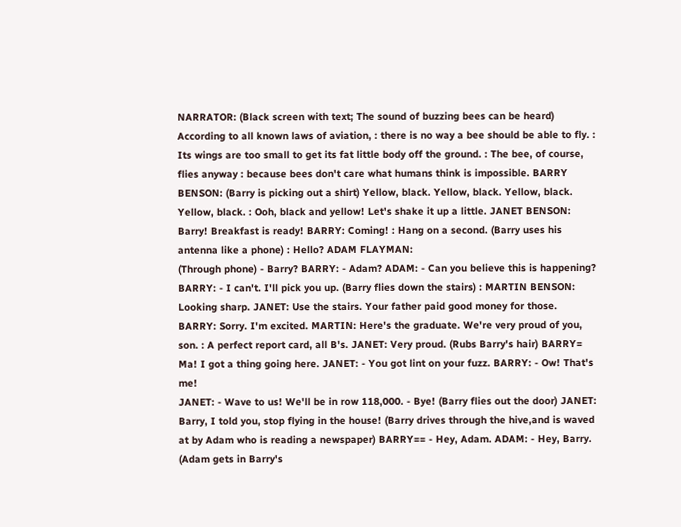NARRATOR: (Black screen with text; The sound of buzzing bees can be heard) According to all known laws of aviation, : there is no way a bee should be able to fly. : Its wings are too small to get its fat little body off the ground. : The bee, of course, flies anyway : because bees don't care what humans think is impossible. BARRY BENSON: (Barry is picking out a shirt) Yellow, black. Yellow, black. Yellow, black. Yellow, black. : Ooh, black and yellow! Let's shake it up a little. JANET BENSON: Barry! Breakfast is ready! BARRY: Coming! : Hang on a second. (Barry uses his antenna like a phone) : Hello? ADAM FLAYMAN:
(Through phone) - Barry? BARRY: - Adam? ADAM: - Can you believe this is happening? BARRY: - I can't. I'll pick you up. (Barry flies down the stairs) : MARTIN BENSON: Looking sharp. JANET: Use the stairs. Your father paid good money for those. BARRY: Sorry. I'm excited. MARTIN: Here's the graduate. We're very proud of you, son. : A perfect report card, all B's. JANET: Very proud. (Rubs Barry's hair) BARRY= Ma! I got a thing going here. JANET: - You got lint on your fuzz. BARRY: - Ow! That's me!
JANET: - Wave to us! We'll be in row 118,000. - Bye! (Barry flies out the door) JANET: Barry, I told you, stop flying in the house! (Barry drives through the hive,and is waved at by Adam who is reading a newspaper) BARRY== - Hey, Adam. ADAM: - Hey, Barry. (Adam gets in Barry's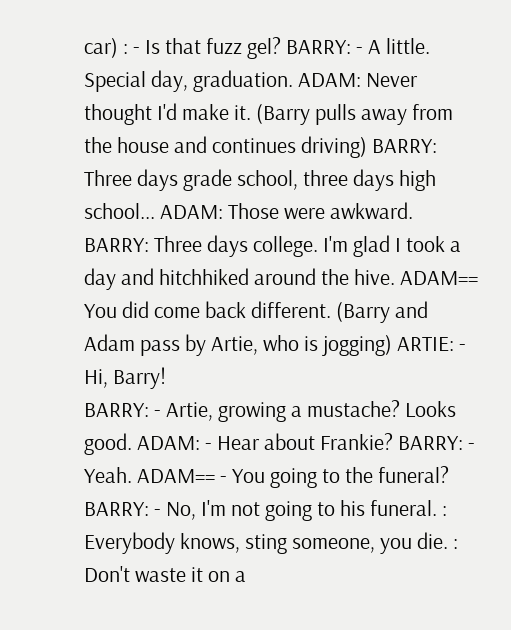car) : - Is that fuzz gel? BARRY: - A little. Special day, graduation. ADAM: Never thought I'd make it. (Barry pulls away from the house and continues driving) BARRY: Three days grade school, three days high school... ADAM: Those were awkward. BARRY: Three days college. I'm glad I took a day and hitchhiked around the hive. ADAM== You did come back different. (Barry and Adam pass by Artie, who is jogging) ARTIE: - Hi, Barry!
BARRY: - Artie, growing a mustache? Looks good. ADAM: - Hear about Frankie? BARRY: - Yeah. ADAM== - You going to the funeral? BARRY: - No, I'm not going to his funeral. : Everybody knows, sting someone, you die. : Don't waste it on a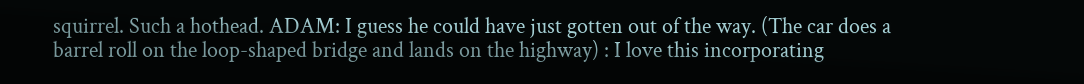squirrel. Such a hothead. ADAM: I guess he could have just gotten out of the way. (The car does a barrel roll on the loop-shaped bridge and lands on the highway) : I love this incorporating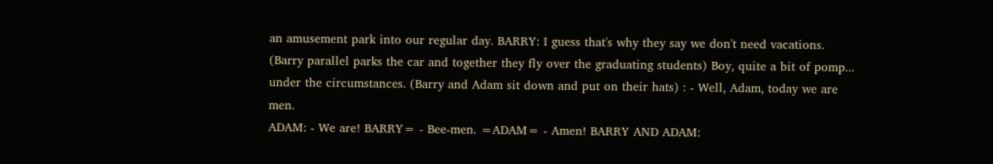an amusement park into our regular day. BARRY: I guess that's why they say we don't need vacations. (Barry parallel parks the car and together they fly over the graduating students) Boy, quite a bit of pomp... under the circumstances. (Barry and Adam sit down and put on their hats) : - Well, Adam, today we are men.
ADAM: - We are! BARRY= - Bee-men. =ADAM= - Amen! BARRY AND ADAM: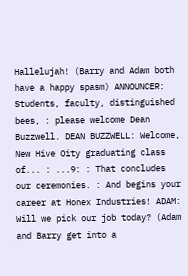Hallelujah! (Barry and Adam both have a happy spasm) ANNOUNCER: Students, faculty, distinguished bees, : please welcome Dean Buzzwell. DEAN BUZZWELL: Welcome, New Hive Oity graduating class of... : ...9: : That concludes our ceremonies. : And begins your career at Honex Industries! ADAM: Will we pick our job today? (Adam and Barry get into a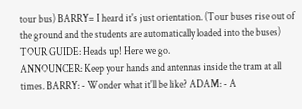tour bus) BARRY= I heard it's just orientation. (Tour buses rise out of the ground and the students are automatically loaded into the buses) TOUR GUIDE: Heads up! Here we go.
ANNOUNCER: Keep your hands and antennas inside the tram at all times. BARRY: - Wonder what it'll be like? ADAM: - A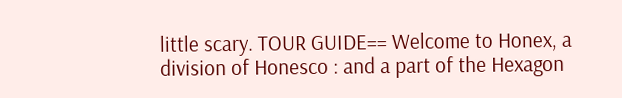little scary. TOUR GUIDE== Welcome to Honex, a division of Honesco : and a part of the Hexagon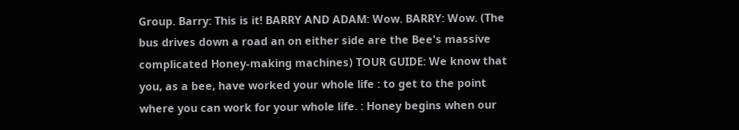Group. Barry: This is it! BARRY AND ADAM: Wow. BARRY: Wow. (The bus drives down a road an on either side are the Bee's massive complicated Honey-making machines) TOUR GUIDE: We know that you, as a bee, have worked your whole life : to get to the point where you can work for your whole life. : Honey begins when our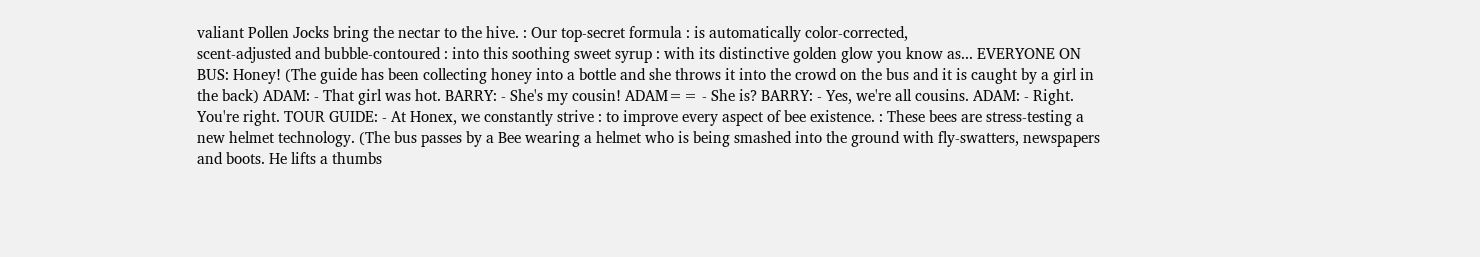valiant Pollen Jocks bring the nectar to the hive. : Our top-secret formula : is automatically color-corrected,
scent-adjusted and bubble-contoured : into this soothing sweet syrup : with its distinctive golden glow you know as... EVERYONE ON BUS: Honey! (The guide has been collecting honey into a bottle and she throws it into the crowd on the bus and it is caught by a girl in the back) ADAM: - That girl was hot. BARRY: - She's my cousin! ADAM== - She is? BARRY: - Yes, we're all cousins. ADAM: - Right. You're right. TOUR GUIDE: - At Honex, we constantly strive : to improve every aspect of bee existence. : These bees are stress-testing a new helmet technology. (The bus passes by a Bee wearing a helmet who is being smashed into the ground with fly-swatters, newspapers and boots. He lifts a thumbs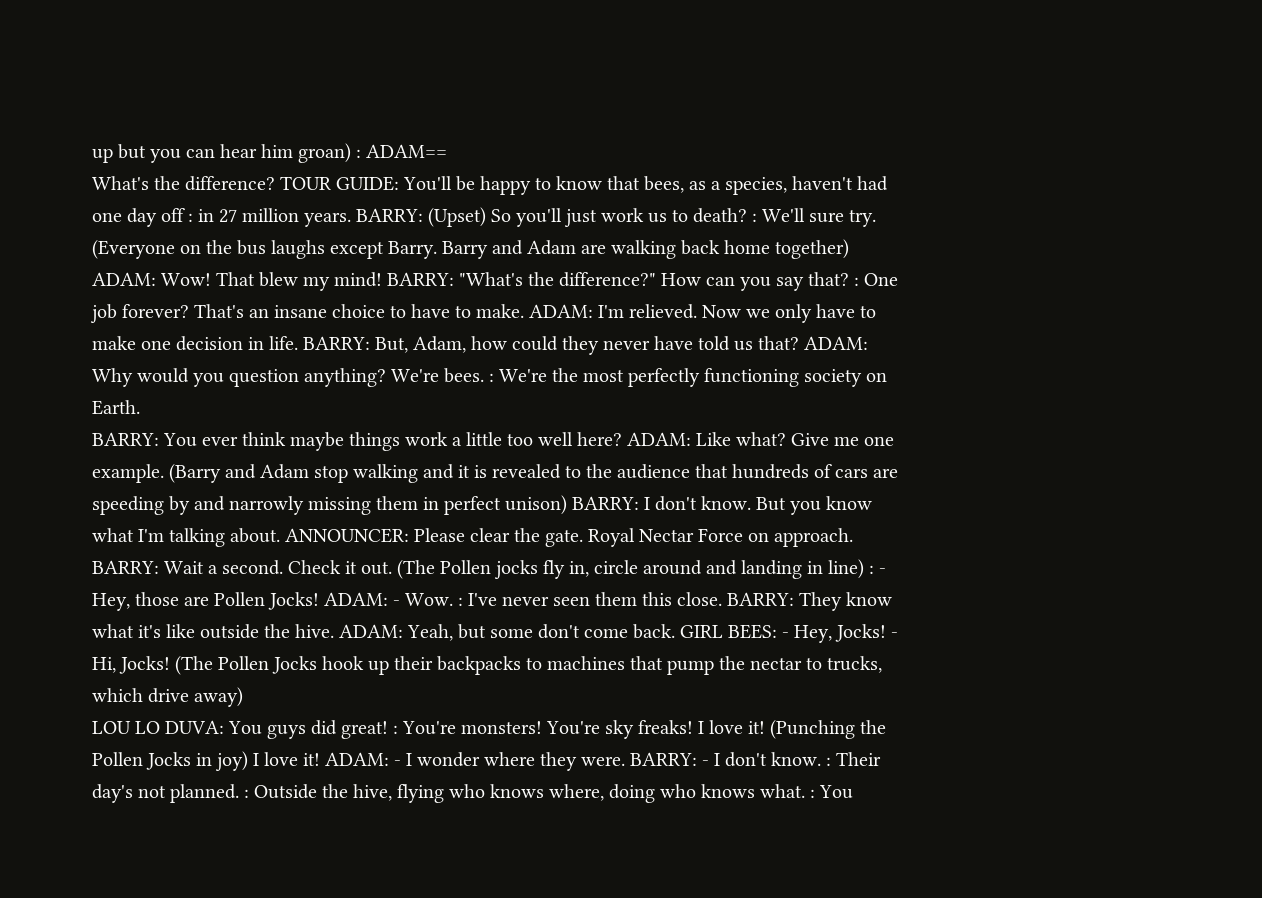up but you can hear him groan) : ADAM==
What's the difference? TOUR GUIDE: You'll be happy to know that bees, as a species, haven't had one day off : in 27 million years. BARRY: (Upset) So you'll just work us to death? : We'll sure try. (Everyone on the bus laughs except Barry. Barry and Adam are walking back home together) ADAM: Wow! That blew my mind! BARRY: "What's the difference?" How can you say that? : One job forever? That's an insane choice to have to make. ADAM: I'm relieved. Now we only have to make one decision in life. BARRY: But, Adam, how could they never have told us that? ADAM: Why would you question anything? We're bees. : We're the most perfectly functioning society on Earth.
BARRY: You ever think maybe things work a little too well here? ADAM: Like what? Give me one example. (Barry and Adam stop walking and it is revealed to the audience that hundreds of cars are speeding by and narrowly missing them in perfect unison) BARRY: I don't know. But you know what I'm talking about. ANNOUNCER: Please clear the gate. Royal Nectar Force on approach. BARRY: Wait a second. Check it out. (The Pollen jocks fly in, circle around and landing in line) : - Hey, those are Pollen Jocks! ADAM: - Wow. : I've never seen them this close. BARRY: They know what it's like outside the hive. ADAM: Yeah, but some don't come back. GIRL BEES: - Hey, Jocks! - Hi, Jocks! (The Pollen Jocks hook up their backpacks to machines that pump the nectar to trucks, which drive away)
LOU LO DUVA: You guys did great! : You're monsters! You're sky freaks! I love it! (Punching the Pollen Jocks in joy) I love it! ADAM: - I wonder where they were. BARRY: - I don't know. : Their day's not planned. : Outside the hive, flying who knows where, doing who knows what. : You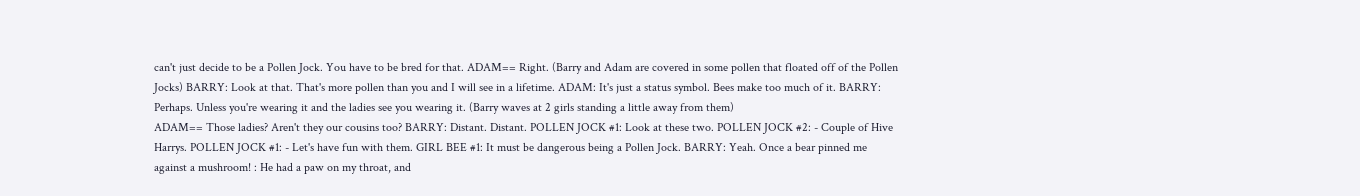can't just decide to be a Pollen Jock. You have to be bred for that. ADAM== Right. (Barry and Adam are covered in some pollen that floated off of the Pollen Jocks) BARRY: Look at that. That's more pollen than you and I will see in a lifetime. ADAM: It's just a status symbol. Bees make too much of it. BARRY: Perhaps. Unless you're wearing it and the ladies see you wearing it. (Barry waves at 2 girls standing a little away from them)
ADAM== Those ladies? Aren't they our cousins too? BARRY: Distant. Distant. POLLEN JOCK #1: Look at these two. POLLEN JOCK #2: - Couple of Hive Harrys. POLLEN JOCK #1: - Let's have fun with them. GIRL BEE #1: It must be dangerous being a Pollen Jock. BARRY: Yeah. Once a bear pinned me against a mushroom! : He had a paw on my throat, and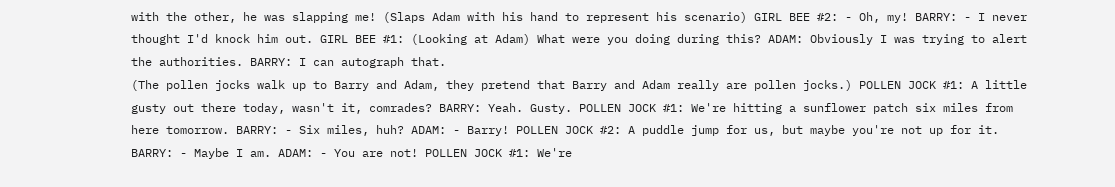with the other, he was slapping me! (Slaps Adam with his hand to represent his scenario) GIRL BEE #2: - Oh, my! BARRY: - I never thought I'd knock him out. GIRL BEE #1: (Looking at Adam) What were you doing during this? ADAM: Obviously I was trying to alert the authorities. BARRY: I can autograph that.
(The pollen jocks walk up to Barry and Adam, they pretend that Barry and Adam really are pollen jocks.) POLLEN JOCK #1: A little gusty out there today, wasn't it, comrades? BARRY: Yeah. Gusty. POLLEN JOCK #1: We're hitting a sunflower patch six miles from here tomorrow. BARRY: - Six miles, huh? ADAM: - Barry! POLLEN JOCK #2: A puddle jump for us, but maybe you're not up for it. BARRY: - Maybe I am. ADAM: - You are not! POLLEN JOCK #1: We're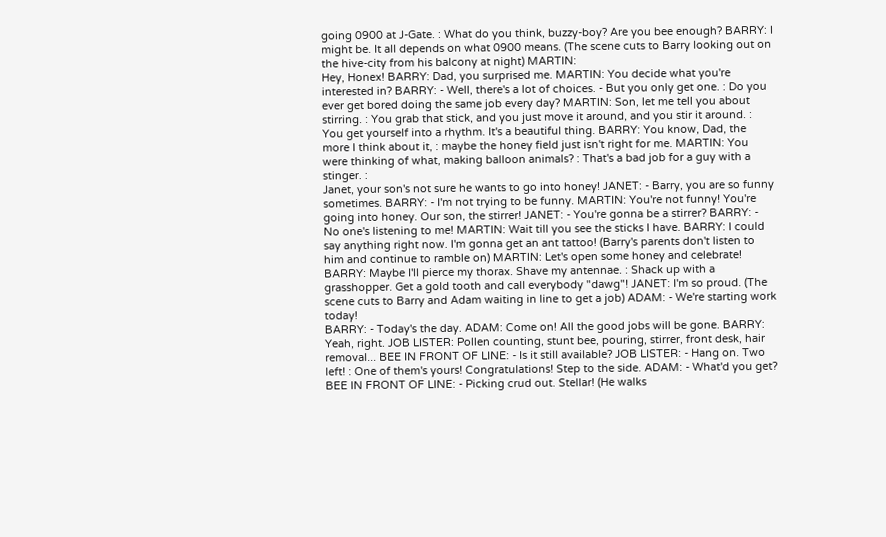going 0900 at J-Gate. : What do you think, buzzy-boy? Are you bee enough? BARRY: I might be. It all depends on what 0900 means. (The scene cuts to Barry looking out on the hive-city from his balcony at night) MARTIN:
Hey, Honex! BARRY: Dad, you surprised me. MARTIN: You decide what you're interested in? BARRY: - Well, there's a lot of choices. - But you only get one. : Do you ever get bored doing the same job every day? MARTIN: Son, let me tell you about stirring. : You grab that stick, and you just move it around, and you stir it around. : You get yourself into a rhythm. It's a beautiful thing. BARRY: You know, Dad, the more I think about it, : maybe the honey field just isn't right for me. MARTIN: You were thinking of what, making balloon animals? : That's a bad job for a guy with a stinger. :
Janet, your son's not sure he wants to go into honey! JANET: - Barry, you are so funny sometimes. BARRY: - I'm not trying to be funny. MARTIN: You're not funny! You're going into honey. Our son, the stirrer! JANET: - You're gonna be a stirrer? BARRY: - No one's listening to me! MARTIN: Wait till you see the sticks I have. BARRY: I could say anything right now. I'm gonna get an ant tattoo! (Barry's parents don't listen to him and continue to ramble on) MARTIN: Let's open some honey and celebrate! BARRY: Maybe I'll pierce my thorax. Shave my antennae. : Shack up with a grasshopper. Get a gold tooth and call everybody "dawg"! JANET: I'm so proud. (The scene cuts to Barry and Adam waiting in line to get a job) ADAM: - We're starting work today!
BARRY: - Today's the day. ADAM: Come on! All the good jobs will be gone. BARRY: Yeah, right. JOB LISTER: Pollen counting, stunt bee, pouring, stirrer, front desk, hair removal... BEE IN FRONT OF LINE: - Is it still available? JOB LISTER: - Hang on. Two left! : One of them's yours! Congratulations! Step to the side. ADAM: - What'd you get? BEE IN FRONT OF LINE: - Picking crud out. Stellar! (He walks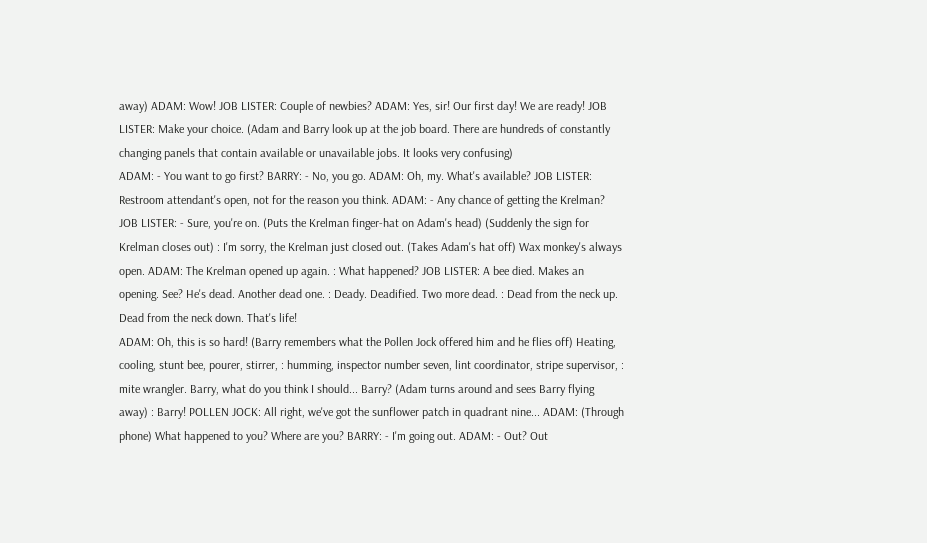away) ADAM: Wow! JOB LISTER: Couple of newbies? ADAM: Yes, sir! Our first day! We are ready! JOB LISTER: Make your choice. (Adam and Barry look up at the job board. There are hundreds of constantly changing panels that contain available or unavailable jobs. It looks very confusing)
ADAM: - You want to go first? BARRY: - No, you go. ADAM: Oh, my. What's available? JOB LISTER: Restroom attendant's open, not for the reason you think. ADAM: - Any chance of getting the Krelman? JOB LISTER: - Sure, you're on. (Puts the Krelman finger-hat on Adam's head) (Suddenly the sign for Krelman closes out) : I'm sorry, the Krelman just closed out. (Takes Adam's hat off) Wax monkey's always open. ADAM: The Krelman opened up again. : What happened? JOB LISTER: A bee died. Makes an opening. See? He's dead. Another dead one. : Deady. Deadified. Two more dead. : Dead from the neck up. Dead from the neck down. That's life!
ADAM: Oh, this is so hard! (Barry remembers what the Pollen Jock offered him and he flies off) Heating, cooling, stunt bee, pourer, stirrer, : humming, inspector number seven, lint coordinator, stripe supervisor, : mite wrangler. Barry, what do you think I should... Barry? (Adam turns around and sees Barry flying away) : Barry! POLLEN JOCK: All right, we've got the sunflower patch in quadrant nine... ADAM: (Through phone) What happened to you? Where are you? BARRY: - I'm going out. ADAM: - Out? Out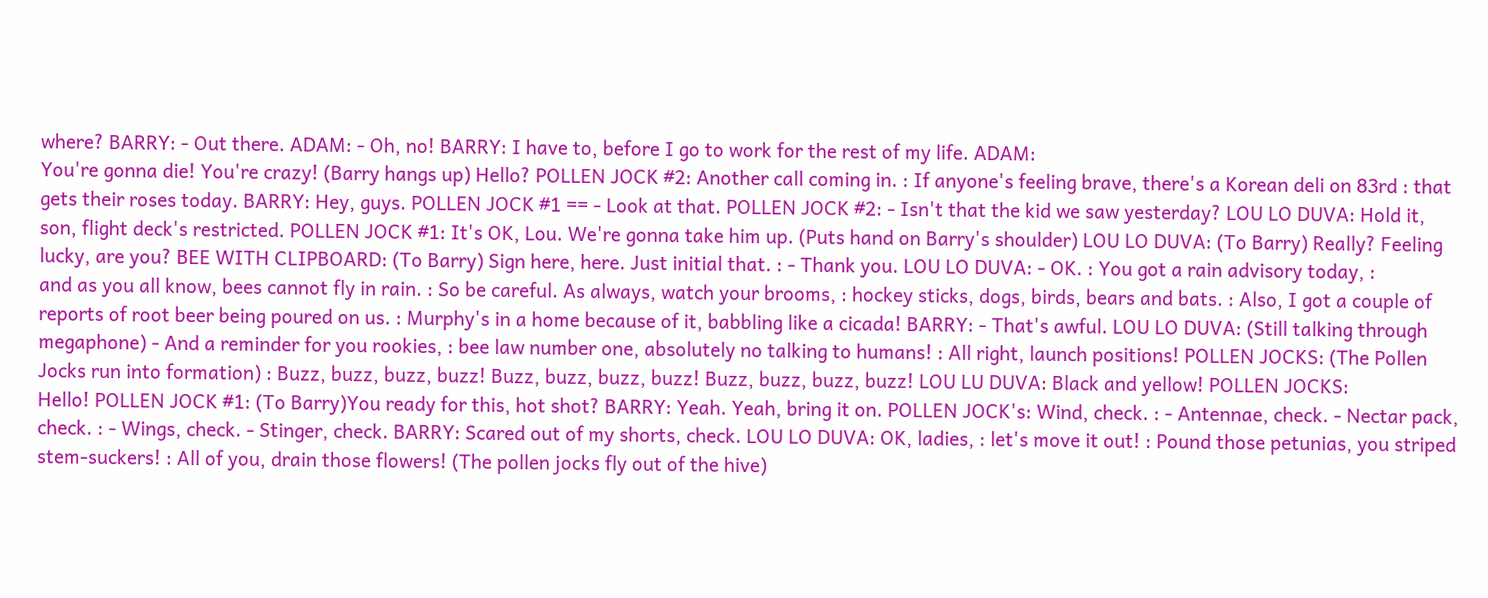where? BARRY: - Out there. ADAM: - Oh, no! BARRY: I have to, before I go to work for the rest of my life. ADAM:
You're gonna die! You're crazy! (Barry hangs up) Hello? POLLEN JOCK #2: Another call coming in. : If anyone's feeling brave, there's a Korean deli on 83rd : that gets their roses today. BARRY: Hey, guys. POLLEN JOCK #1 == - Look at that. POLLEN JOCK #2: - Isn't that the kid we saw yesterday? LOU LO DUVA: Hold it, son, flight deck's restricted. POLLEN JOCK #1: It's OK, Lou. We're gonna take him up. (Puts hand on Barry's shoulder) LOU LO DUVA: (To Barry) Really? Feeling lucky, are you? BEE WITH CLIPBOARD: (To Barry) Sign here, here. Just initial that. : - Thank you. LOU LO DUVA: - OK. : You got a rain advisory today, :
and as you all know, bees cannot fly in rain. : So be careful. As always, watch your brooms, : hockey sticks, dogs, birds, bears and bats. : Also, I got a couple of reports of root beer being poured on us. : Murphy's in a home because of it, babbling like a cicada! BARRY: - That's awful. LOU LO DUVA: (Still talking through megaphone) - And a reminder for you rookies, : bee law number one, absolutely no talking to humans! : All right, launch positions! POLLEN JOCKS: (The Pollen Jocks run into formation) : Buzz, buzz, buzz, buzz! Buzz, buzz, buzz, buzz! Buzz, buzz, buzz, buzz! LOU LU DUVA: Black and yellow! POLLEN JOCKS:
Hello! POLLEN JOCK #1: (To Barry)You ready for this, hot shot? BARRY: Yeah. Yeah, bring it on. POLLEN JOCK's: Wind, check. : - Antennae, check. - Nectar pack, check. : - Wings, check. - Stinger, check. BARRY: Scared out of my shorts, check. LOU LO DUVA: OK, ladies, : let's move it out! : Pound those petunias, you striped stem-suckers! : All of you, drain those flowers! (The pollen jocks fly out of the hive)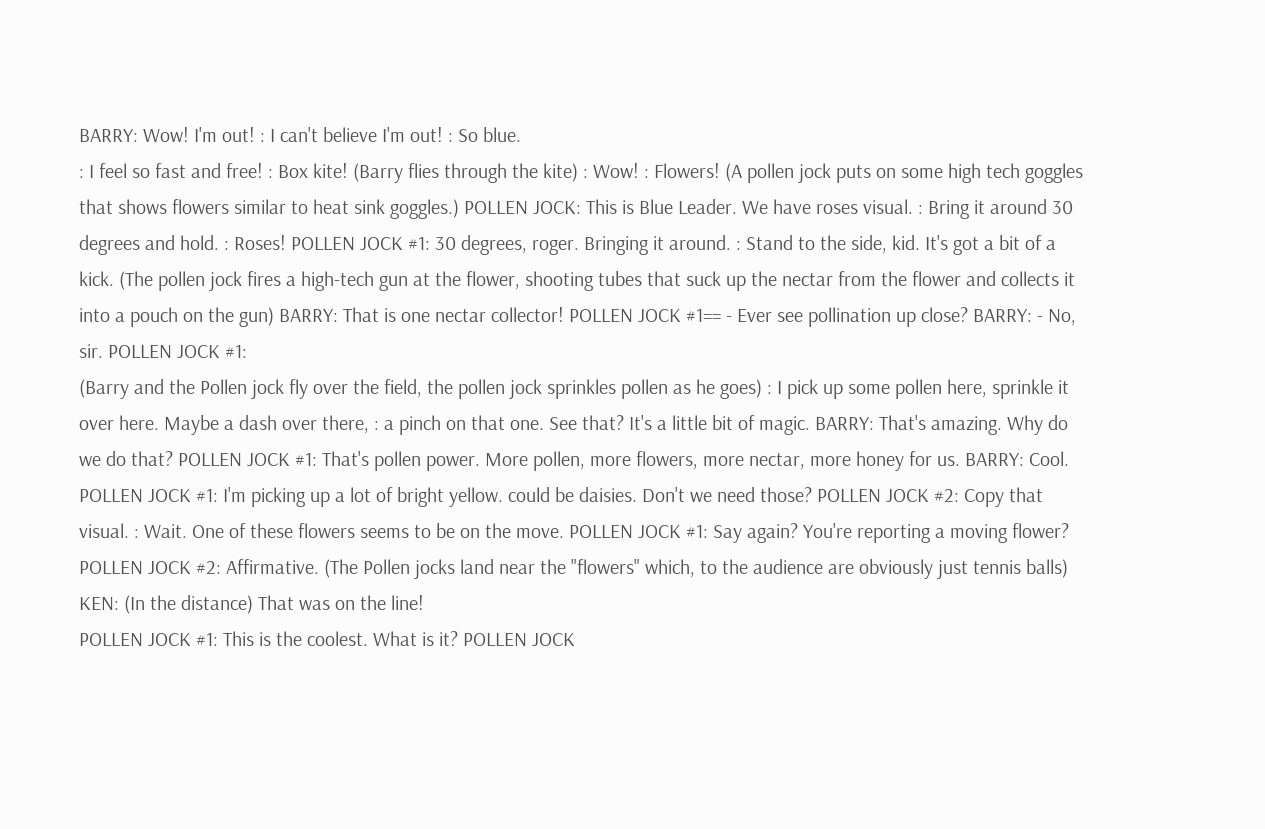BARRY: Wow! I'm out! : I can't believe I'm out! : So blue.
: I feel so fast and free! : Box kite! (Barry flies through the kite) : Wow! : Flowers! (A pollen jock puts on some high tech goggles that shows flowers similar to heat sink goggles.) POLLEN JOCK: This is Blue Leader. We have roses visual. : Bring it around 30 degrees and hold. : Roses! POLLEN JOCK #1: 30 degrees, roger. Bringing it around. : Stand to the side, kid. It's got a bit of a kick. (The pollen jock fires a high-tech gun at the flower, shooting tubes that suck up the nectar from the flower and collects it into a pouch on the gun) BARRY: That is one nectar collector! POLLEN JOCK #1== - Ever see pollination up close? BARRY: - No, sir. POLLEN JOCK #1:
(Barry and the Pollen jock fly over the field, the pollen jock sprinkles pollen as he goes) : I pick up some pollen here, sprinkle it over here. Maybe a dash over there, : a pinch on that one. See that? It's a little bit of magic. BARRY: That's amazing. Why do we do that? POLLEN JOCK #1: That's pollen power. More pollen, more flowers, more nectar, more honey for us. BARRY: Cool. POLLEN JOCK #1: I'm picking up a lot of bright yellow. could be daisies. Don't we need those? POLLEN JOCK #2: Copy that visual. : Wait. One of these flowers seems to be on the move. POLLEN JOCK #1: Say again? You're reporting a moving flower? POLLEN JOCK #2: Affirmative. (The Pollen jocks land near the "flowers" which, to the audience are obviously just tennis balls) KEN: (In the distance) That was on the line!
POLLEN JOCK #1: This is the coolest. What is it? POLLEN JOCK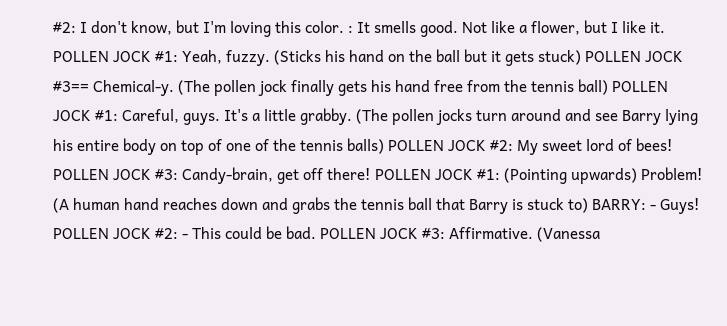#2: I don't know, but I'm loving this color. : It smells good. Not like a flower, but I like it. POLLEN JOCK #1: Yeah, fuzzy. (Sticks his hand on the ball but it gets stuck) POLLEN JOCK #3== Chemical-y. (The pollen jock finally gets his hand free from the tennis ball) POLLEN JOCK #1: Careful, guys. It's a little grabby. (The pollen jocks turn around and see Barry lying his entire body on top of one of the tennis balls) POLLEN JOCK #2: My sweet lord of bees! POLLEN JOCK #3: Candy-brain, get off there! POLLEN JOCK #1: (Pointing upwards) Problem! (A human hand reaches down and grabs the tennis ball that Barry is stuck to) BARRY: - Guys! POLLEN JOCK #2: - This could be bad. POLLEN JOCK #3: Affirmative. (Vanessa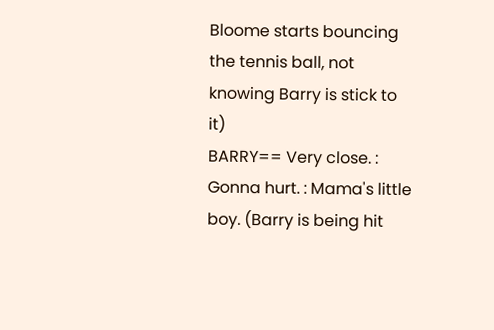Bloome starts bouncing the tennis ball, not knowing Barry is stick to it)
BARRY== Very close. : Gonna hurt. : Mama's little boy. (Barry is being hit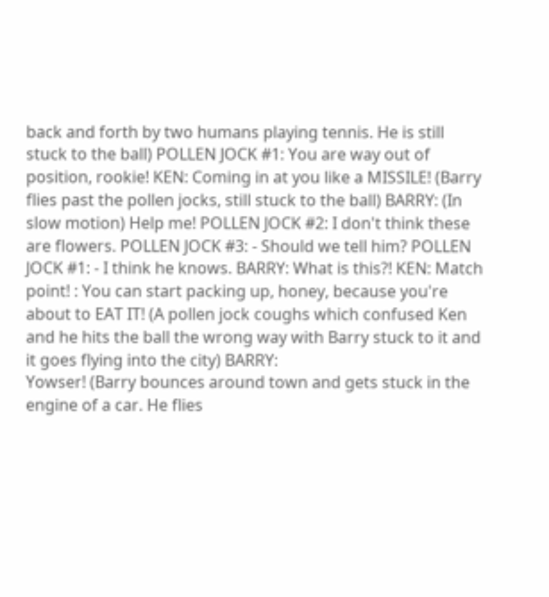back and forth by two humans playing tennis. He is still stuck to the ball) POLLEN JOCK #1: You are way out of position, rookie! KEN: Coming in at you like a MISSILE! (Barry flies past the pollen jocks, still stuck to the ball) BARRY: (In slow motion) Help me! POLLEN JOCK #2: I don't think these are flowers. POLLEN JOCK #3: - Should we tell him? POLLEN JOCK #1: - I think he knows. BARRY: What is this?! KEN: Match point! : You can start packing up, honey, because you're about to EAT IT! (A pollen jock coughs which confused Ken and he hits the ball the wrong way with Barry stuck to it and it goes flying into the city) BARRY:
Yowser! (Barry bounces around town and gets stuck in the engine of a car. He flies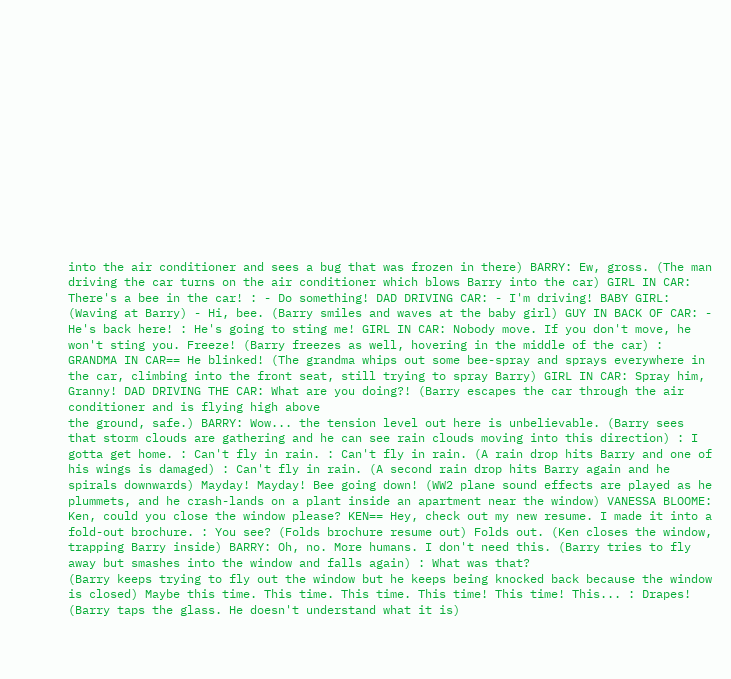into the air conditioner and sees a bug that was frozen in there) BARRY: Ew, gross. (The man driving the car turns on the air conditioner which blows Barry into the car) GIRL IN CAR: There's a bee in the car! : - Do something! DAD DRIVING CAR: - I'm driving! BABY GIRL: (Waving at Barry) - Hi, bee. (Barry smiles and waves at the baby girl) GUY IN BACK OF CAR: - He's back here! : He's going to sting me! GIRL IN CAR: Nobody move. If you don't move, he won't sting you. Freeze! (Barry freezes as well, hovering in the middle of the car) : GRANDMA IN CAR== He blinked! (The grandma whips out some bee-spray and sprays everywhere in the car, climbing into the front seat, still trying to spray Barry) GIRL IN CAR: Spray him, Granny! DAD DRIVING THE CAR: What are you doing?! (Barry escapes the car through the air conditioner and is flying high above
the ground, safe.) BARRY: Wow... the tension level out here is unbelievable. (Barry sees that storm clouds are gathering and he can see rain clouds moving into this direction) : I gotta get home. : Can't fly in rain. : Can't fly in rain. (A rain drop hits Barry and one of his wings is damaged) : Can't fly in rain. (A second rain drop hits Barry again and he spirals downwards) Mayday! Mayday! Bee going down! (WW2 plane sound effects are played as he plummets, and he crash-lands on a plant inside an apartment near the window) VANESSA BLOOME: Ken, could you close the window please? KEN== Hey, check out my new resume. I made it into a fold-out brochure. : You see? (Folds brochure resume out) Folds out. (Ken closes the window, trapping Barry inside) BARRY: Oh, no. More humans. I don't need this. (Barry tries to fly away but smashes into the window and falls again) : What was that?
(Barry keeps trying to fly out the window but he keeps being knocked back because the window is closed) Maybe this time. This time. This time. This time! This time! This... : Drapes! (Barry taps the glass. He doesn't understand what it is)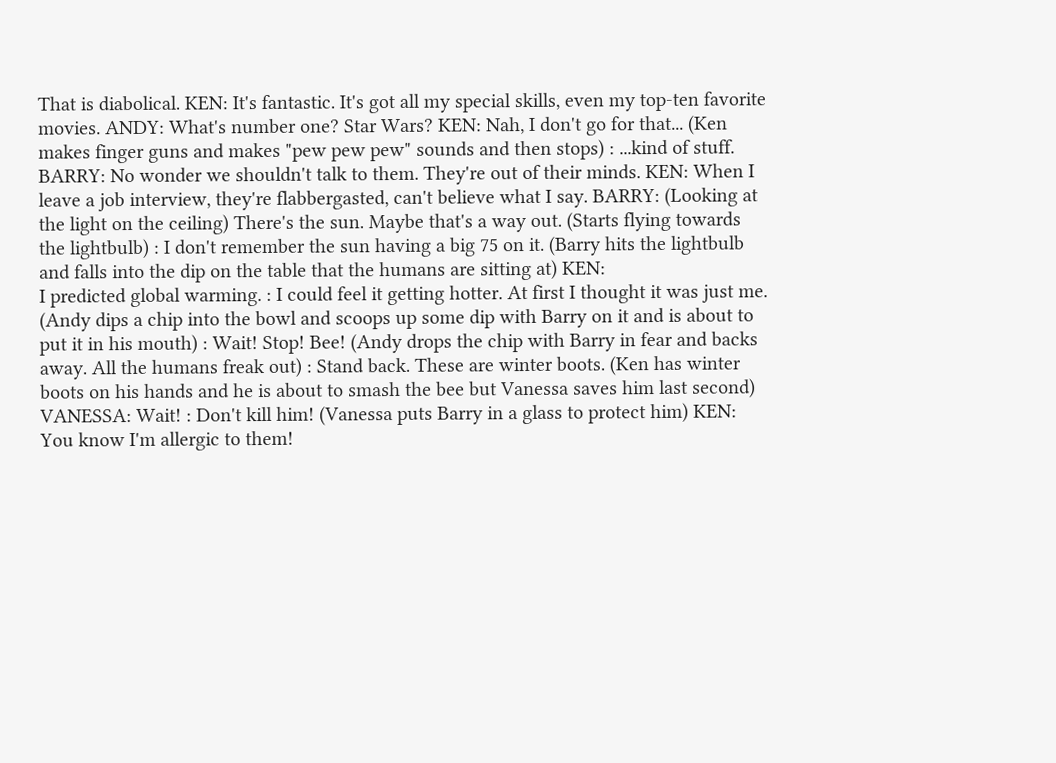That is diabolical. KEN: It's fantastic. It's got all my special skills, even my top-ten favorite movies. ANDY: What's number one? Star Wars? KEN: Nah, I don't go for that... (Ken makes finger guns and makes "pew pew pew" sounds and then stops) : ...kind of stuff. BARRY: No wonder we shouldn't talk to them. They're out of their minds. KEN: When I leave a job interview, they're flabbergasted, can't believe what I say. BARRY: (Looking at the light on the ceiling) There's the sun. Maybe that's a way out. (Starts flying towards the lightbulb) : I don't remember the sun having a big 75 on it. (Barry hits the lightbulb and falls into the dip on the table that the humans are sitting at) KEN:
I predicted global warming. : I could feel it getting hotter. At first I thought it was just me. (Andy dips a chip into the bowl and scoops up some dip with Barry on it and is about to put it in his mouth) : Wait! Stop! Bee! (Andy drops the chip with Barry in fear and backs away. All the humans freak out) : Stand back. These are winter boots. (Ken has winter boots on his hands and he is about to smash the bee but Vanessa saves him last second) VANESSA: Wait! : Don't kill him! (Vanessa puts Barry in a glass to protect him) KEN: You know I'm allergic to them!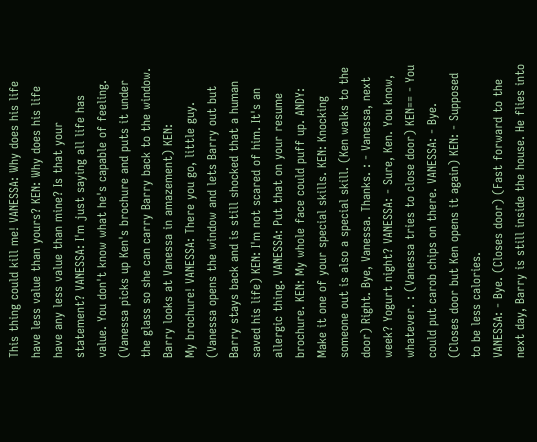This thing could kill me! VANESSA: Why does his life have less value than yours? KEN: Why does his life have any less value than mine? Is that your statement? VANESSA: I'm just saying all life has value. You don't know what he's capable of feeling. (Vanessa picks up Ken's brochure and puts it under the glass so she can carry Barry back to the window. Barry looks at Vanessa in amazement) KEN:
My brochure! VANESSA: There you go, little guy. (Vanessa opens the window and lets Barry out but Barry stays back and is still shocked that a human saved his life) KEN: I'm not scared of him. It's an allergic thing. VANESSA: Put that on your resume brochure. KEN: My whole face could puff up. ANDY: Make it one of your special skills. KEN: Knocking someone out is also a special skill. (Ken walks to the door) Right. Bye, Vanessa. Thanks. : - Vanessa, next week? Yogurt night? VANESSA: - Sure, Ken. You know, whatever. : (Vanessa tries to close door) KEN== - You could put carob chips on there. VANESSA: - Bye. (Closes door but Ken opens it again) KEN: - Supposed to be less calories.
VANESSA: - Bye. (Closes door) (Fast forward to the next day, Barry is still inside the house. He flies into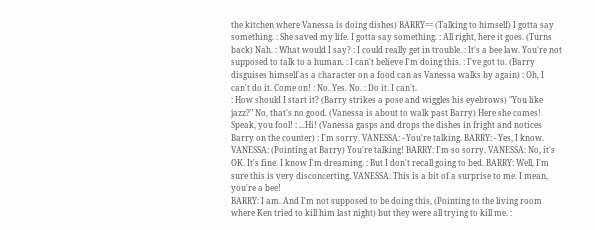the kitchen where Vanessa is doing dishes) BARRY== (Talking to himself) I gotta say something. : She saved my life. I gotta say something. : All right, here it goes. (Turns back) Nah. : What would I say? : I could really get in trouble. : It's a bee law. You're not supposed to talk to a human. : I can't believe I'm doing this. : I've got to. (Barry disguises himself as a character on a food can as Vanessa walks by again) : Oh, I can't do it. Come on! : No. Yes. No. : Do it. I can't.
: How should I start it? (Barry strikes a pose and wiggles his eyebrows) "You like jazz?" No, that's no good. (Vanessa is about to walk past Barry) Here she comes! Speak, you fool! : ...Hi! (Vanessa gasps and drops the dishes in fright and notices Barry on the counter) : I'm sorry. VANESSA: - You're talking. BARRY: - Yes, I know. VANESSA: (Pointing at Barry) You're talking! BARRY: I'm so sorry. VANESSA: No, it's OK. It's fine. I know I'm dreaming. : But I don't recall going to bed. BARRY: Well, I'm sure this is very disconcerting. VANESSA: This is a bit of a surprise to me. I mean, you're a bee!
BARRY: I am. And I'm not supposed to be doing this, (Pointing to the living room where Ken tried to kill him last night) but they were all trying to kill me. :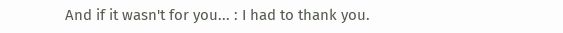And if it wasn't for you... : I had to thank you.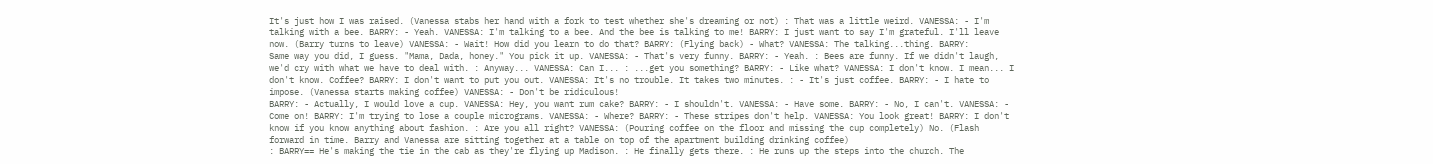It's just how I was raised. (Vanessa stabs her hand with a fork to test whether she's dreaming or not) : That was a little weird. VANESSA: - I'm talking with a bee. BARRY: - Yeah. VANESSA: I'm talking to a bee. And the bee is talking to me! BARRY: I just want to say I'm grateful. I'll leave now. (Barry turns to leave) VANESSA: - Wait! How did you learn to do that? BARRY: (Flying back) - What? VANESSA: The talking...thing. BARRY:
Same way you did, I guess. "Mama, Dada, honey." You pick it up. VANESSA: - That's very funny. BARRY: - Yeah. : Bees are funny. If we didn't laugh, we'd cry with what we have to deal with. : Anyway... VANESSA: Can I... : ...get you something? BARRY: - Like what? VANESSA: I don't know. I mean... I don't know. Coffee? BARRY: I don't want to put you out. VANESSA: It's no trouble. It takes two minutes. : - It's just coffee. BARRY: - I hate to impose. (Vanessa starts making coffee) VANESSA: - Don't be ridiculous!
BARRY: - Actually, I would love a cup. VANESSA: Hey, you want rum cake? BARRY: - I shouldn't. VANESSA: - Have some. BARRY: - No, I can't. VANESSA: - Come on! BARRY: I'm trying to lose a couple micrograms. VANESSA: - Where? BARRY: - These stripes don't help. VANESSA: You look great! BARRY: I don't know if you know anything about fashion. : Are you all right? VANESSA: (Pouring coffee on the floor and missing the cup completely) No. (Flash forward in time. Barry and Vanessa are sitting together at a table on top of the apartment building drinking coffee)
: BARRY== He's making the tie in the cab as they're flying up Madison. : He finally gets there. : He runs up the steps into the church. The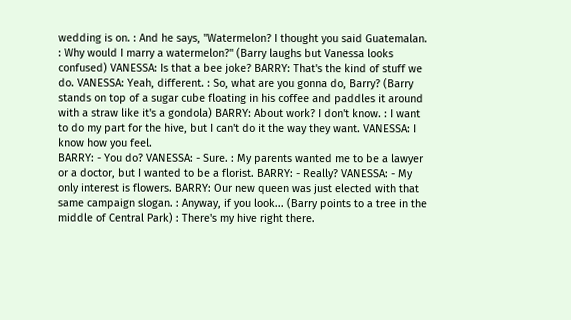wedding is on. : And he says, "Watermelon? I thought you said Guatemalan. : Why would I marry a watermelon?" (Barry laughs but Vanessa looks confused) VANESSA: Is that a bee joke? BARRY: That's the kind of stuff we do. VANESSA: Yeah, different. : So, what are you gonna do, Barry? (Barry stands on top of a sugar cube floating in his coffee and paddles it around with a straw like it's a gondola) BARRY: About work? I don't know. : I want to do my part for the hive, but I can't do it the way they want. VANESSA: I know how you feel.
BARRY: - You do? VANESSA: - Sure. : My parents wanted me to be a lawyer or a doctor, but I wanted to be a florist. BARRY: - Really? VANESSA: - My only interest is flowers. BARRY: Our new queen was just elected with that same campaign slogan. : Anyway, if you look... (Barry points to a tree in the middle of Central Park) : There's my hive right there.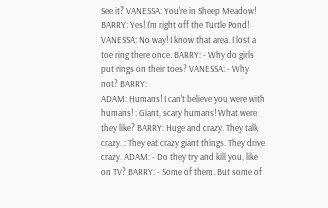See it? VANESSA: You're in Sheep Meadow! BARRY: Yes! I'm right off the Turtle Pond! VANESSA: No way! I know that area. I lost a toe ring there once. BARRY: - Why do girls put rings on their toes? VANESSA: - Why not? BARRY:
ADAM: Humans! I can't believe you were with humans! : Giant, scary humans! What were they like? BARRY: Huge and crazy. They talk crazy. : They eat crazy giant things. They drive crazy. ADAM: - Do they try and kill you, like on TV? BARRY: - Some of them. But some of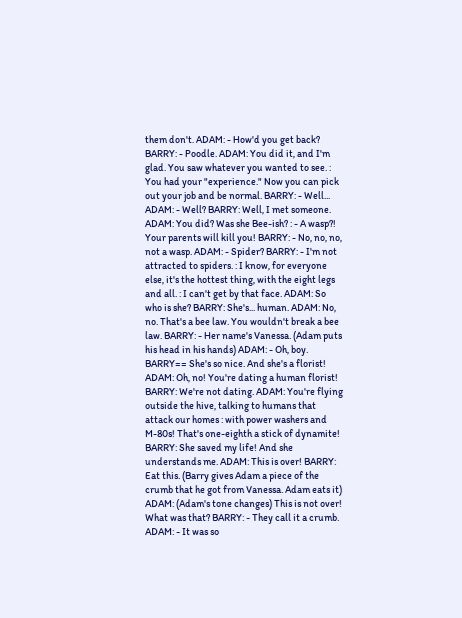them don't. ADAM: - How'd you get back? BARRY: - Poodle. ADAM: You did it, and I'm glad. You saw whatever you wanted to see. : You had your "experience." Now you can pick out your job and be normal. BARRY: - Well... ADAM: - Well? BARRY: Well, I met someone.
ADAM: You did? Was she Bee-ish? : - A wasp?! Your parents will kill you! BARRY: - No, no, no, not a wasp. ADAM: - Spider? BARRY: - I'm not attracted to spiders. : I know, for everyone else, it's the hottest thing, with the eight legs and all. : I can't get by that face. ADAM: So who is she? BARRY: She's... human. ADAM: No, no. That's a bee law. You wouldn't break a bee law. BARRY: - Her name's Vanessa. (Adam puts his head in his hands) ADAM: - Oh, boy. BARRY== She's so nice. And she's a florist! ADAM: Oh, no! You're dating a human florist!
BARRY: We're not dating. ADAM: You're flying outside the hive, talking to humans that attack our homes : with power washers and M-80s! That's one-eighth a stick of dynamite! BARRY: She saved my life! And she understands me. ADAM: This is over! BARRY: Eat this. (Barry gives Adam a piece of the crumb that he got from Vanessa. Adam eats it) ADAM: (Adam's tone changes) This is not over! What was that? BARRY: - They call it a crumb. ADAM: - It was so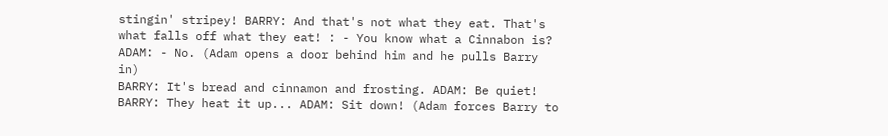stingin' stripey! BARRY: And that's not what they eat. That's what falls off what they eat! : - You know what a Cinnabon is? ADAM: - No. (Adam opens a door behind him and he pulls Barry in)
BARRY: It's bread and cinnamon and frosting. ADAM: Be quiet! BARRY: They heat it up... ADAM: Sit down! (Adam forces Barry to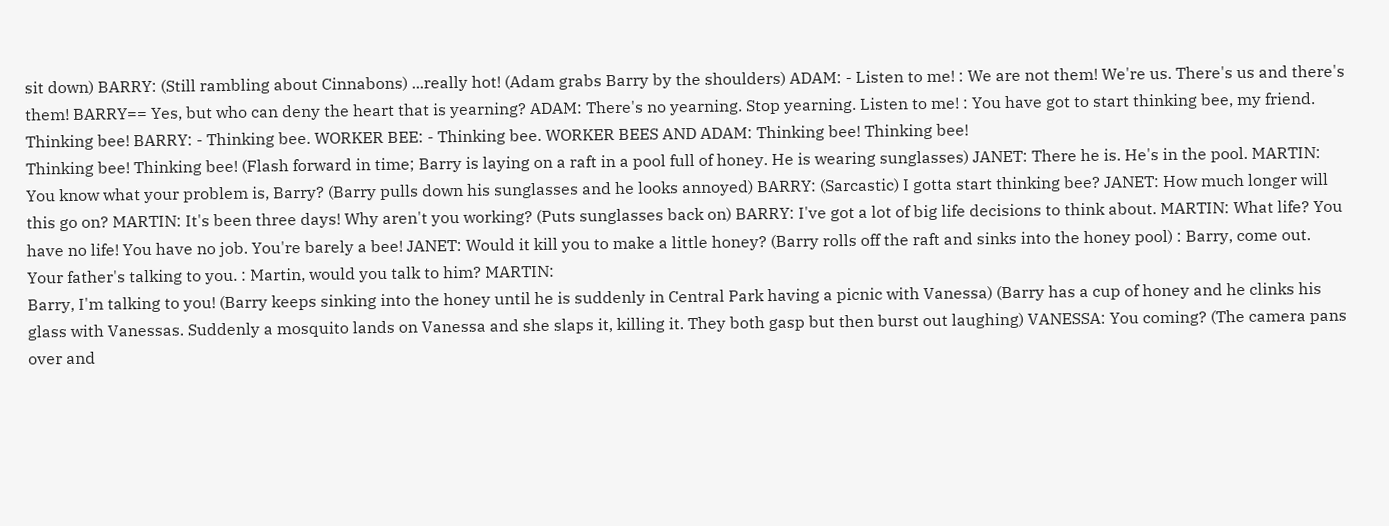sit down) BARRY: (Still rambling about Cinnabons) ...really hot! (Adam grabs Barry by the shoulders) ADAM: - Listen to me! : We are not them! We're us. There's us and there's them! BARRY== Yes, but who can deny the heart that is yearning? ADAM: There's no yearning. Stop yearning. Listen to me! : You have got to start thinking bee, my friend. Thinking bee! BARRY: - Thinking bee. WORKER BEE: - Thinking bee. WORKER BEES AND ADAM: Thinking bee! Thinking bee!
Thinking bee! Thinking bee! (Flash forward in time; Barry is laying on a raft in a pool full of honey. He is wearing sunglasses) JANET: There he is. He's in the pool. MARTIN: You know what your problem is, Barry? (Barry pulls down his sunglasses and he looks annoyed) BARRY: (Sarcastic) I gotta start thinking bee? JANET: How much longer will this go on? MARTIN: It's been three days! Why aren't you working? (Puts sunglasses back on) BARRY: I've got a lot of big life decisions to think about. MARTIN: What life? You have no life! You have no job. You're barely a bee! JANET: Would it kill you to make a little honey? (Barry rolls off the raft and sinks into the honey pool) : Barry, come out. Your father's talking to you. : Martin, would you talk to him? MARTIN:
Barry, I'm talking to you! (Barry keeps sinking into the honey until he is suddenly in Central Park having a picnic with Vanessa) (Barry has a cup of honey and he clinks his glass with Vanessas. Suddenly a mosquito lands on Vanessa and she slaps it, killing it. They both gasp but then burst out laughing) VANESSA: You coming? (The camera pans over and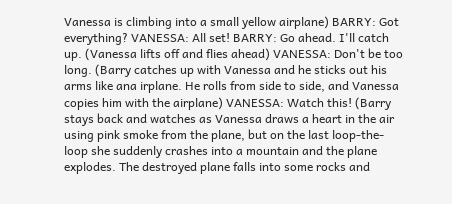Vanessa is climbing into a small yellow airplane) BARRY: Got everything? VANESSA: All set! BARRY: Go ahead. I'll catch up. (Vanessa lifts off and flies ahead) VANESSA: Don't be too long. (Barry catches up with Vanessa and he sticks out his arms like ana irplane. He rolls from side to side, and Vanessa copies him with the airplane) VANESSA: Watch this! (Barry stays back and watches as Vanessa draws a heart in the air using pink smoke from the plane, but on the last loop-the-loop she suddenly crashes into a mountain and the plane explodes. The destroyed plane falls into some rocks and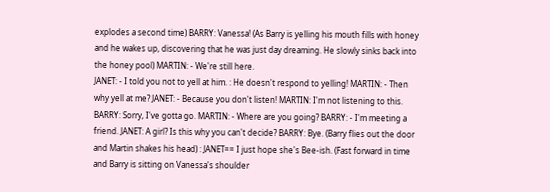explodes a second time) BARRY: Vanessa! (As Barry is yelling his mouth fills with honey and he wakes up, discovering that he was just day dreaming. He slowly sinks back into the honey pool) MARTIN: - We're still here.
JANET: - I told you not to yell at him. : He doesn't respond to yelling! MARTIN: - Then why yell at me? JANET: - Because you don't listen! MARTIN: I'm not listening to this. BARRY: Sorry, I've gotta go. MARTIN: - Where are you going? BARRY: - I'm meeting a friend. JANET: A girl? Is this why you can't decide? BARRY: Bye. (Barry flies out the door and Martin shakes his head) : JANET== I just hope she's Bee-ish. (Fast forward in time and Barry is sitting on Vanessa's shoulder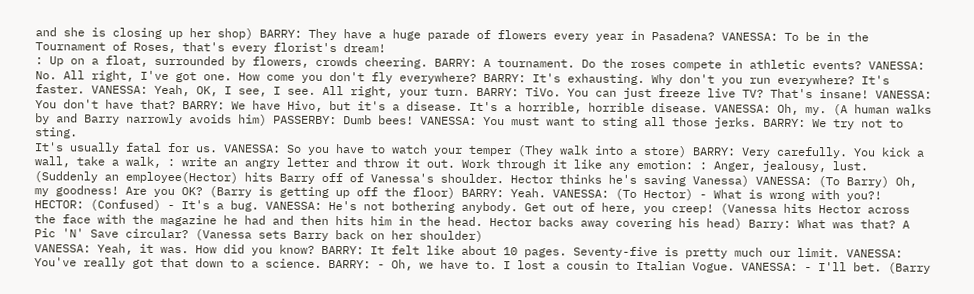and she is closing up her shop) BARRY: They have a huge parade of flowers every year in Pasadena? VANESSA: To be in the Tournament of Roses, that's every florist's dream!
: Up on a float, surrounded by flowers, crowds cheering. BARRY: A tournament. Do the roses compete in athletic events? VANESSA: No. All right, I've got one. How come you don't fly everywhere? BARRY: It's exhausting. Why don't you run everywhere? It's faster. VANESSA: Yeah, OK, I see, I see. All right, your turn. BARRY: TiVo. You can just freeze live TV? That's insane! VANESSA: You don't have that? BARRY: We have Hivo, but it's a disease. It's a horrible, horrible disease. VANESSA: Oh, my. (A human walks by and Barry narrowly avoids him) PASSERBY: Dumb bees! VANESSA: You must want to sting all those jerks. BARRY: We try not to sting.
It's usually fatal for us. VANESSA: So you have to watch your temper (They walk into a store) BARRY: Very carefully. You kick a wall, take a walk, : write an angry letter and throw it out. Work through it like any emotion: : Anger, jealousy, lust. (Suddenly an employee(Hector) hits Barry off of Vanessa's shoulder. Hector thinks he's saving Vanessa) VANESSA: (To Barry) Oh, my goodness! Are you OK? (Barry is getting up off the floor) BARRY: Yeah. VANESSA: (To Hector) - What is wrong with you?! HECTOR: (Confused) - It's a bug. VANESSA: He's not bothering anybody. Get out of here, you creep! (Vanessa hits Hector across the face with the magazine he had and then hits him in the head. Hector backs away covering his head) Barry: What was that? A Pic 'N' Save circular? (Vanessa sets Barry back on her shoulder)
VANESSA: Yeah, it was. How did you know? BARRY: It felt like about 10 pages. Seventy-five is pretty much our limit. VANESSA: You've really got that down to a science. BARRY: - Oh, we have to. I lost a cousin to Italian Vogue. VANESSA: - I'll bet. (Barry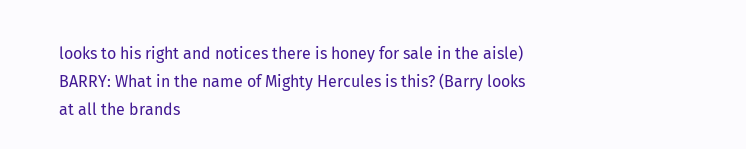looks to his right and notices there is honey for sale in the aisle) BARRY: What in the name of Mighty Hercules is this? (Barry looks at all the brands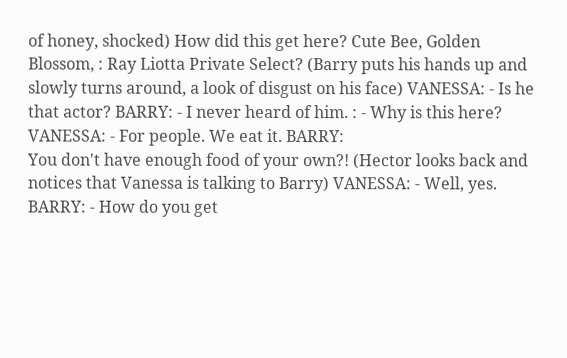of honey, shocked) How did this get here? Cute Bee, Golden Blossom, : Ray Liotta Private Select? (Barry puts his hands up and slowly turns around, a look of disgust on his face) VANESSA: - Is he that actor? BARRY: - I never heard of him. : - Why is this here? VANESSA: - For people. We eat it. BARRY:
You don't have enough food of your own?! (Hector looks back and notices that Vanessa is talking to Barry) VANESSA: - Well, yes. BARRY: - How do you get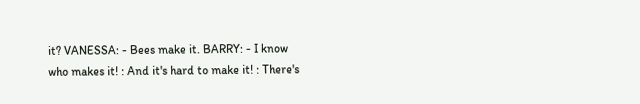it? VANESSA: - Bees make it. BARRY: - I know who makes it! : And it's hard to make it! : There's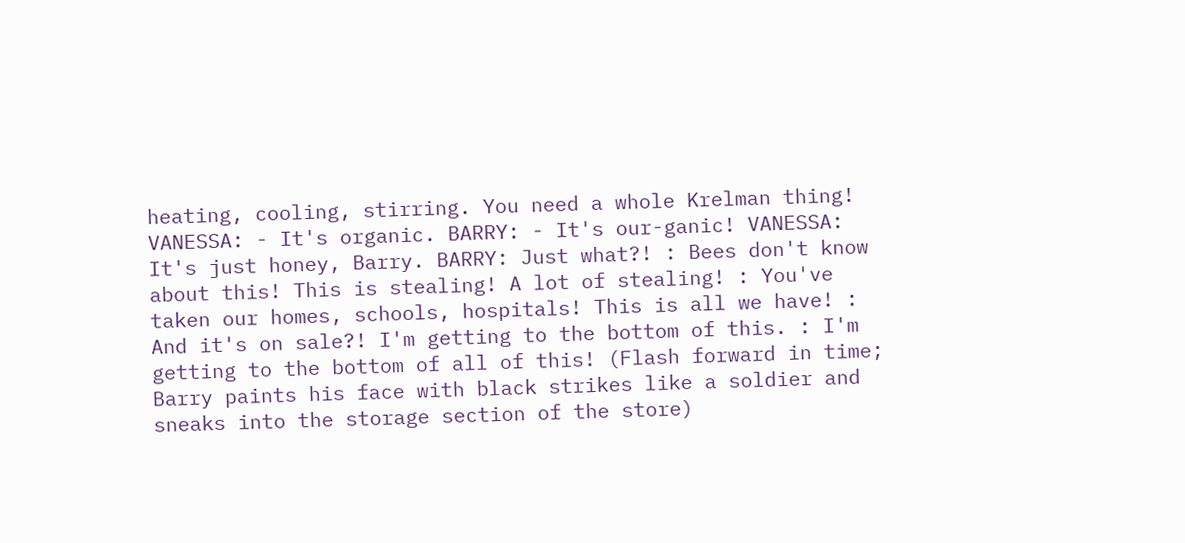heating, cooling, stirring. You need a whole Krelman thing! VANESSA: - It's organic. BARRY: - It's our-ganic! VANESSA: It's just honey, Barry. BARRY: Just what?! : Bees don't know about this! This is stealing! A lot of stealing! : You've taken our homes, schools, hospitals! This is all we have! :
And it's on sale?! I'm getting to the bottom of this. : I'm getting to the bottom of all of this! (Flash forward in time; Barry paints his face with black strikes like a soldier and sneaks into the storage section of the store)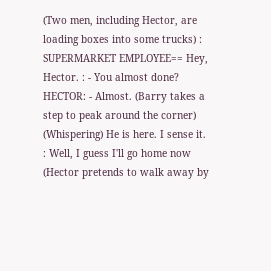(Two men, including Hector, are loading boxes into some trucks) : SUPERMARKET EMPLOYEE== Hey, Hector. : - You almost done? HECTOR: - Almost. (Barry takes a step to peak around the corner) (Whispering) He is here. I sense it. : Well, I guess I'll go home now (Hector pretends to walk away by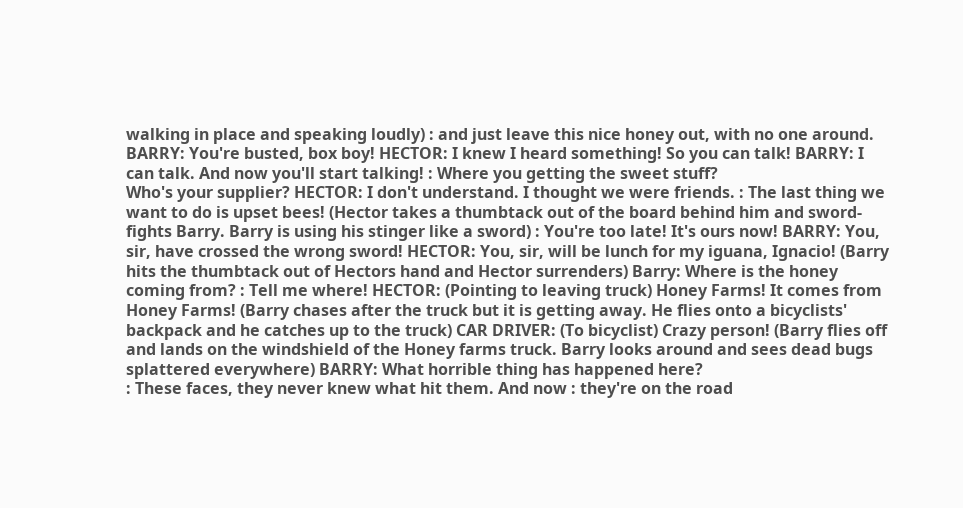walking in place and speaking loudly) : and just leave this nice honey out, with no one around. BARRY: You're busted, box boy! HECTOR: I knew I heard something! So you can talk! BARRY: I can talk. And now you'll start talking! : Where you getting the sweet stuff?
Who's your supplier? HECTOR: I don't understand. I thought we were friends. : The last thing we want to do is upset bees! (Hector takes a thumbtack out of the board behind him and sword-fights Barry. Barry is using his stinger like a sword) : You're too late! It's ours now! BARRY: You, sir, have crossed the wrong sword! HECTOR: You, sir, will be lunch for my iguana, Ignacio! (Barry hits the thumbtack out of Hectors hand and Hector surrenders) Barry: Where is the honey coming from? : Tell me where! HECTOR: (Pointing to leaving truck) Honey Farms! It comes from Honey Farms! (Barry chases after the truck but it is getting away. He flies onto a bicyclists' backpack and he catches up to the truck) CAR DRIVER: (To bicyclist) Crazy person! (Barry flies off and lands on the windshield of the Honey farms truck. Barry looks around and sees dead bugs splattered everywhere) BARRY: What horrible thing has happened here?
: These faces, they never knew what hit them. And now : they're on the road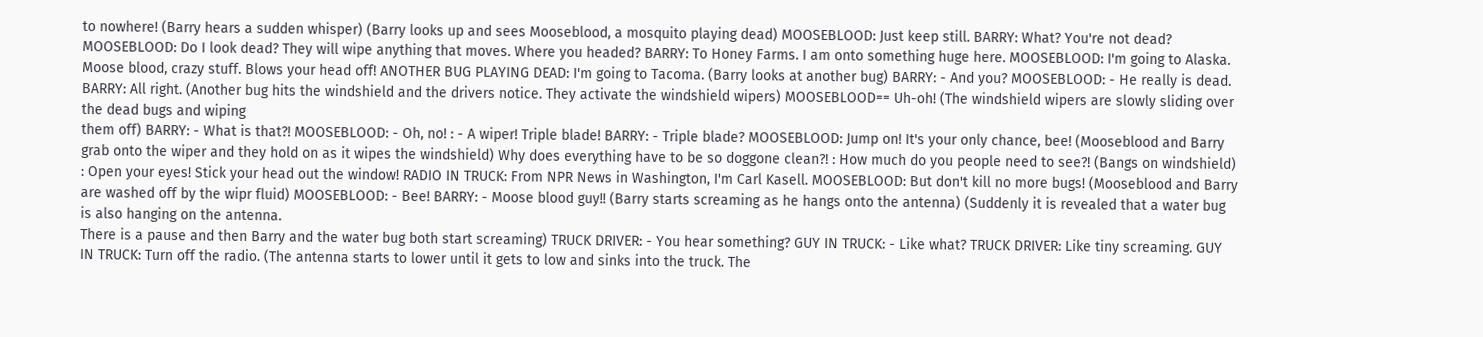to nowhere! (Barry hears a sudden whisper) (Barry looks up and sees Mooseblood, a mosquito playing dead) MOOSEBLOOD: Just keep still. BARRY: What? You're not dead? MOOSEBLOOD: Do I look dead? They will wipe anything that moves. Where you headed? BARRY: To Honey Farms. I am onto something huge here. MOOSEBLOOD: I'm going to Alaska. Moose blood, crazy stuff. Blows your head off! ANOTHER BUG PLAYING DEAD: I'm going to Tacoma. (Barry looks at another bug) BARRY: - And you? MOOSEBLOOD: - He really is dead. BARRY: All right. (Another bug hits the windshield and the drivers notice. They activate the windshield wipers) MOOSEBLOOD== Uh-oh! (The windshield wipers are slowly sliding over the dead bugs and wiping
them off) BARRY: - What is that?! MOOSEBLOOD: - Oh, no! : - A wiper! Triple blade! BARRY: - Triple blade? MOOSEBLOOD: Jump on! It's your only chance, bee! (Mooseblood and Barry grab onto the wiper and they hold on as it wipes the windshield) Why does everything have to be so doggone clean?! : How much do you people need to see?! (Bangs on windshield) : Open your eyes! Stick your head out the window! RADIO IN TRUCK: From NPR News in Washington, I'm Carl Kasell. MOOSEBLOOD: But don't kill no more bugs! (Mooseblood and Barry are washed off by the wipr fluid) MOOSEBLOOD: - Bee! BARRY: - Moose blood guy!! (Barry starts screaming as he hangs onto the antenna) (Suddenly it is revealed that a water bug is also hanging on the antenna.
There is a pause and then Barry and the water bug both start screaming) TRUCK DRIVER: - You hear something? GUY IN TRUCK: - Like what? TRUCK DRIVER: Like tiny screaming. GUY IN TRUCK: Turn off the radio. (The antenna starts to lower until it gets to low and sinks into the truck. The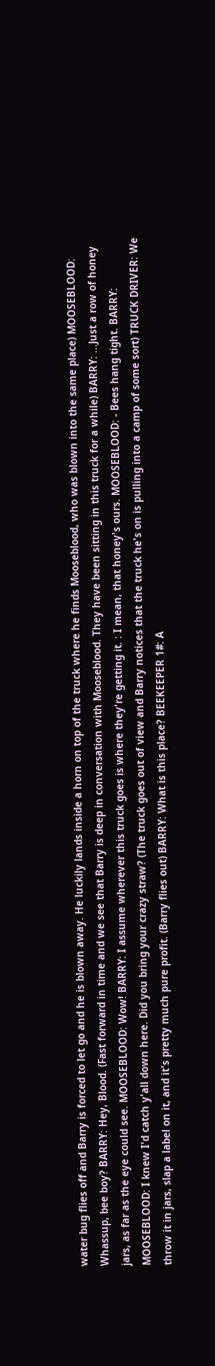water bug flies off and Barry is forced to let go and he is blown away. He luckily lands inside a horn on top of the truck where he finds Mooseblood, who was blown into the same place) MOOSEBLOOD: Whassup, bee boy? BARRY: Hey, Blood. (Fast forward in time and we see that Barry is deep in conversation with Mooseblood. They have been sitting in this truck for a while) BARRY: ...Just a row of honey jars, as far as the eye could see. MOOSEBLOOD: Wow! BARRY: I assume wherever this truck goes is where they're getting it. : I mean, that honey's ours. MOOSEBLOOD: - Bees hang tight. BARRY:
MOOSEBLOOD: I knew I'd catch y'all down here. Did you bring your crazy straw? (The truck goes out of view and Barry notices that the truck he's on is pulling into a camp of some sort) TRUCK DRIVER: We throw it in jars, slap a label on it, and it's pretty much pure profit. (Barry flies out) BARRY: What is this place? BEEKEEPER 1#: A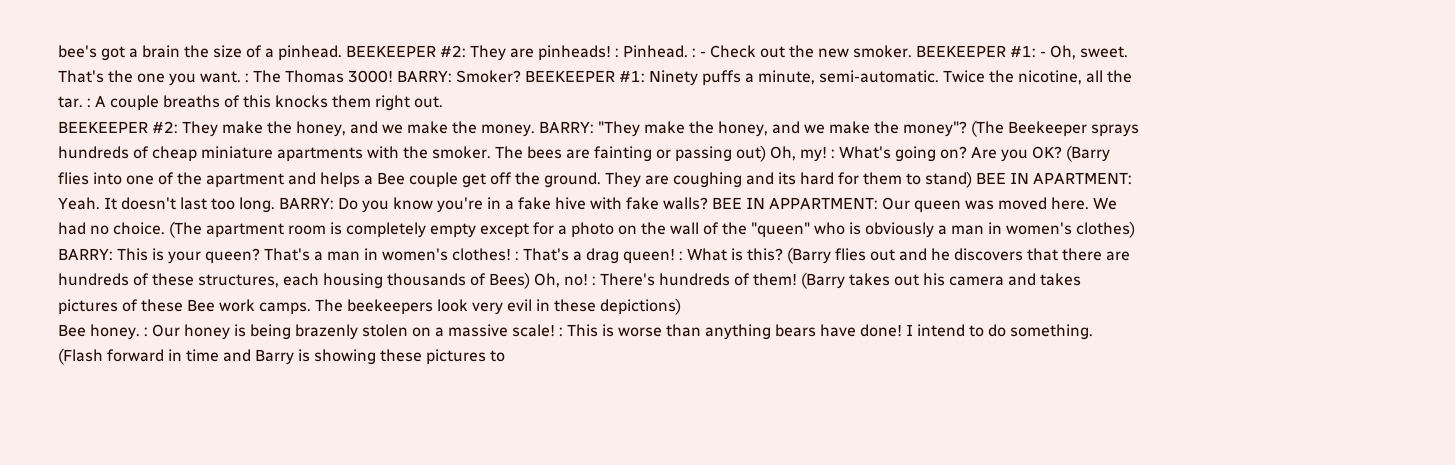bee's got a brain the size of a pinhead. BEEKEEPER #2: They are pinheads! : Pinhead. : - Check out the new smoker. BEEKEEPER #1: - Oh, sweet. That's the one you want. : The Thomas 3000! BARRY: Smoker? BEEKEEPER #1: Ninety puffs a minute, semi-automatic. Twice the nicotine, all the tar. : A couple breaths of this knocks them right out.
BEEKEEPER #2: They make the honey, and we make the money. BARRY: "They make the honey, and we make the money"? (The Beekeeper sprays hundreds of cheap miniature apartments with the smoker. The bees are fainting or passing out) Oh, my! : What's going on? Are you OK? (Barry flies into one of the apartment and helps a Bee couple get off the ground. They are coughing and its hard for them to stand) BEE IN APARTMENT: Yeah. It doesn't last too long. BARRY: Do you know you're in a fake hive with fake walls? BEE IN APPARTMENT: Our queen was moved here. We had no choice. (The apartment room is completely empty except for a photo on the wall of the "queen" who is obviously a man in women's clothes) BARRY: This is your queen? That's a man in women's clothes! : That's a drag queen! : What is this? (Barry flies out and he discovers that there are hundreds of these structures, each housing thousands of Bees) Oh, no! : There's hundreds of them! (Barry takes out his camera and takes pictures of these Bee work camps. The beekeepers look very evil in these depictions)
Bee honey. : Our honey is being brazenly stolen on a massive scale! : This is worse than anything bears have done! I intend to do something. (Flash forward in time and Barry is showing these pictures to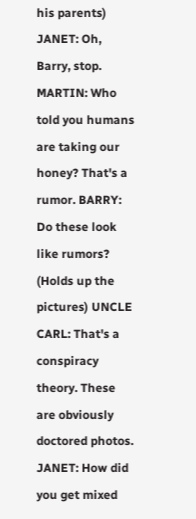his parents) JANET: Oh, Barry, stop. MARTIN: Who told you humans are taking our honey? That's a rumor. BARRY: Do these look like rumors? (Holds up the pictures) UNCLE CARL: That's a conspiracy theory. These are obviously doctored photos. JANET: How did you get mixed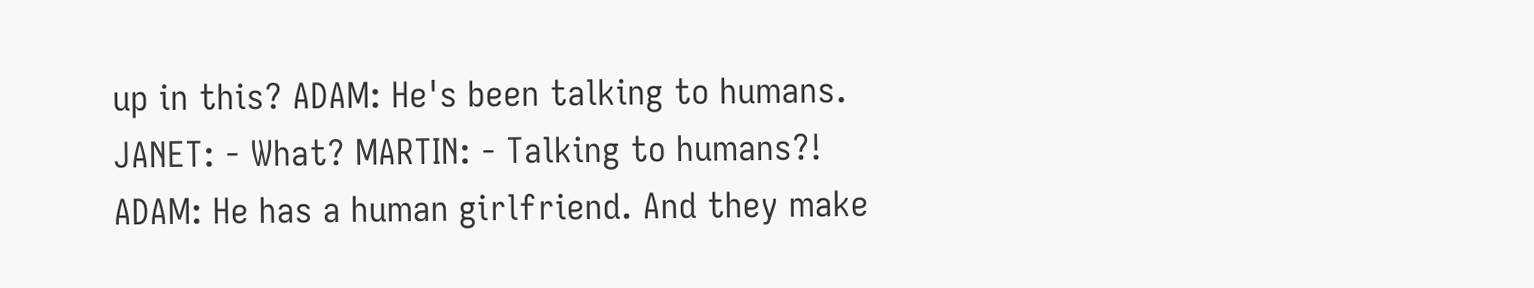up in this? ADAM: He's been talking to humans. JANET: - What? MARTIN: - Talking to humans?! ADAM: He has a human girlfriend. And they make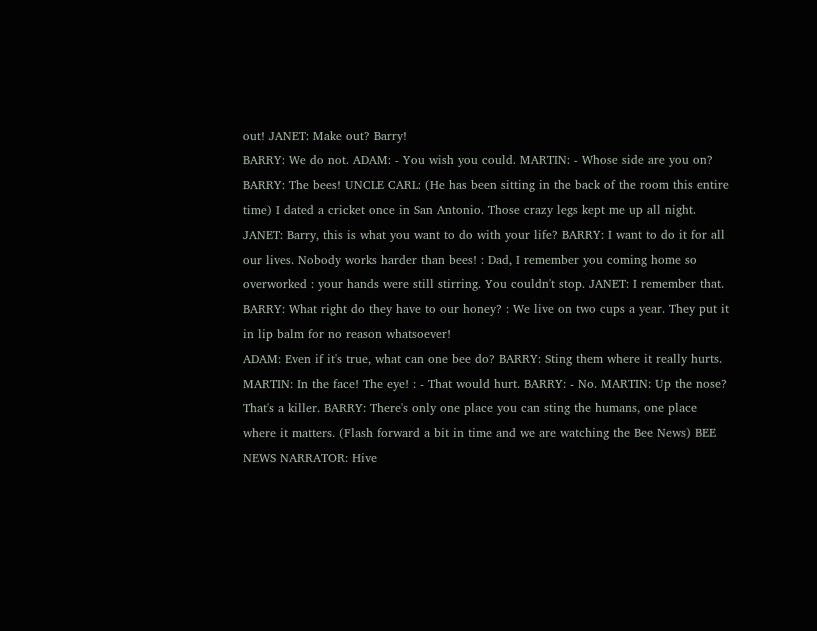out! JANET: Make out? Barry!
BARRY: We do not. ADAM: - You wish you could. MARTIN: - Whose side are you on? BARRY: The bees! UNCLE CARL: (He has been sitting in the back of the room this entire time) I dated a cricket once in San Antonio. Those crazy legs kept me up all night. JANET: Barry, this is what you want to do with your life? BARRY: I want to do it for all our lives. Nobody works harder than bees! : Dad, I remember you coming home so overworked : your hands were still stirring. You couldn't stop. JANET: I remember that. BARRY: What right do they have to our honey? : We live on two cups a year. They put it in lip balm for no reason whatsoever!
ADAM: Even if it's true, what can one bee do? BARRY: Sting them where it really hurts. MARTIN: In the face! The eye! : - That would hurt. BARRY: - No. MARTIN: Up the nose? That's a killer. BARRY: There's only one place you can sting the humans, one place where it matters. (Flash forward a bit in time and we are watching the Bee News) BEE NEWS NARRATOR: Hive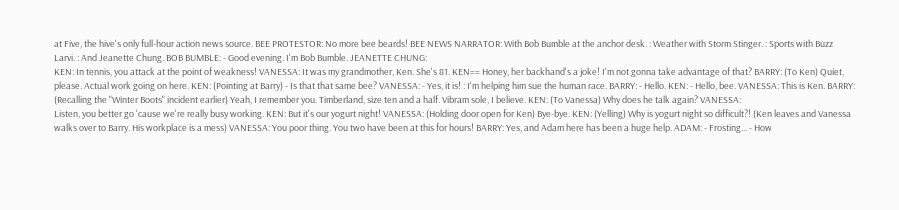at Five, the hive's only full-hour action news source. BEE PROTESTOR: No more bee beards! BEE NEWS NARRATOR: With Bob Bumble at the anchor desk. : Weather with Storm Stinger. : Sports with Buzz Larvi. : And Jeanette Chung. BOB BUMBLE: - Good evening. I'm Bob Bumble. JEANETTE CHUNG:
KEN: In tennis, you attack at the point of weakness! VANESSA: It was my grandmother, Ken. She's 81. KEN== Honey, her backhand's a joke! I'm not gonna take advantage of that? BARRY: (To Ken) Quiet, please. Actual work going on here. KEN: (Pointing at Barry) - Is that that same bee? VANESSA: - Yes, it is! : I'm helping him sue the human race. BARRY: - Hello. KEN: - Hello, bee. VANESSA: This is Ken. BARRY: (Recalling the "Winter Boots" incident earlier) Yeah, I remember you. Timberland, size ten and a half. Vibram sole, I believe. KEN: (To Vanessa) Why does he talk again? VANESSA:
Listen, you better go 'cause we're really busy working. KEN: But it's our yogurt night! VANESSA: (Holding door open for Ken) Bye-bye. KEN: (Yelling) Why is yogurt night so difficult?! (Ken leaves and Vanessa walks over to Barry. His workplace is a mess) VANESSA: You poor thing. You two have been at this for hours! BARRY: Yes, and Adam here has been a huge help. ADAM: - Frosting... - How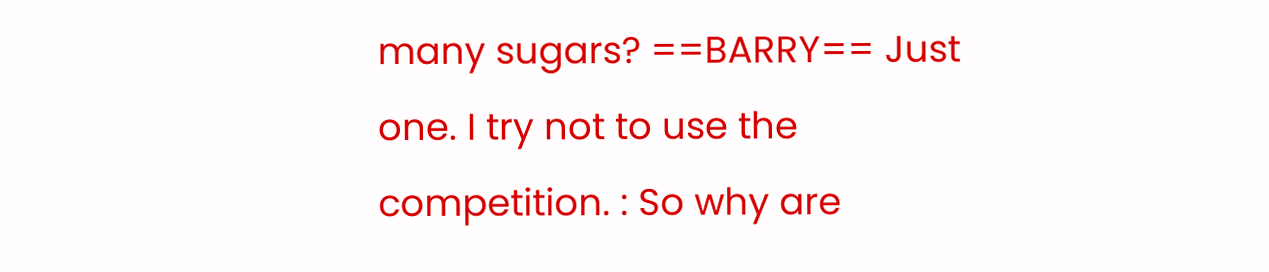many sugars? ==BARRY== Just one. I try not to use the competition. : So why are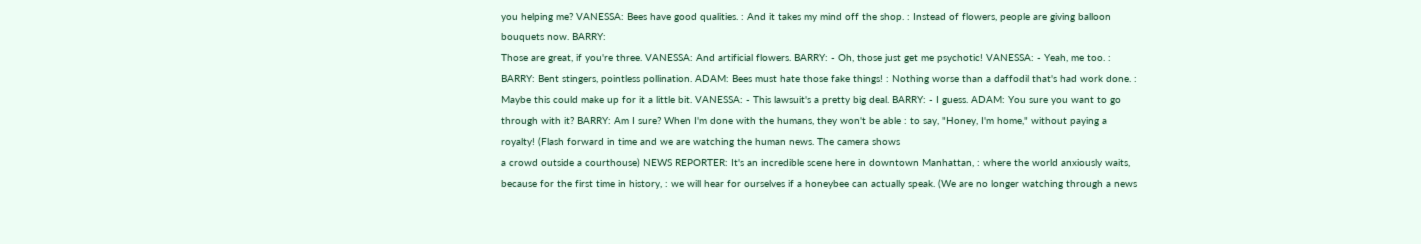you helping me? VANESSA: Bees have good qualities. : And it takes my mind off the shop. : Instead of flowers, people are giving balloon bouquets now. BARRY:
Those are great, if you're three. VANESSA: And artificial flowers. BARRY: - Oh, those just get me psychotic! VANESSA: - Yeah, me too. : BARRY: Bent stingers, pointless pollination. ADAM: Bees must hate those fake things! : Nothing worse than a daffodil that's had work done. : Maybe this could make up for it a little bit. VANESSA: - This lawsuit's a pretty big deal. BARRY: - I guess. ADAM: You sure you want to go through with it? BARRY: Am I sure? When I'm done with the humans, they won't be able : to say, "Honey, I'm home," without paying a royalty! (Flash forward in time and we are watching the human news. The camera shows
a crowd outside a courthouse) NEWS REPORTER: It's an incredible scene here in downtown Manhattan, : where the world anxiously waits, because for the first time in history, : we will hear for ourselves if a honeybee can actually speak. (We are no longer watching through a news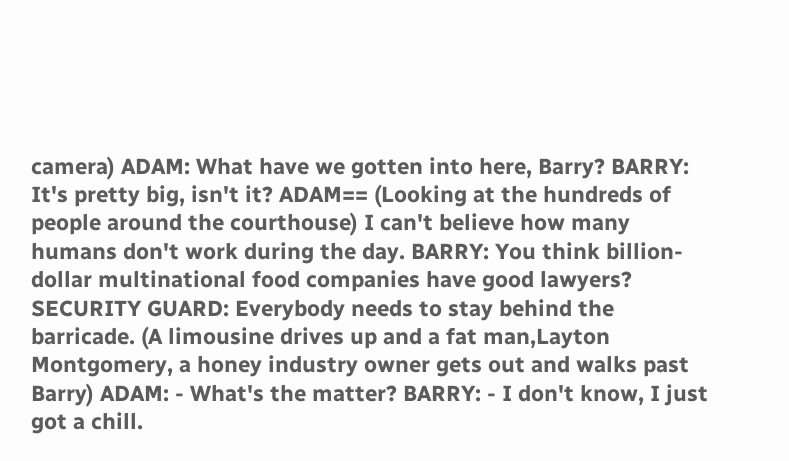camera) ADAM: What have we gotten into here, Barry? BARRY: It's pretty big, isn't it? ADAM== (Looking at the hundreds of people around the courthouse) I can't believe how many humans don't work during the day. BARRY: You think billion-dollar multinational food companies have good lawyers? SECURITY GUARD: Everybody needs to stay behind the barricade. (A limousine drives up and a fat man,Layton Montgomery, a honey industry owner gets out and walks past Barry) ADAM: - What's the matter? BARRY: - I don't know, I just got a chill.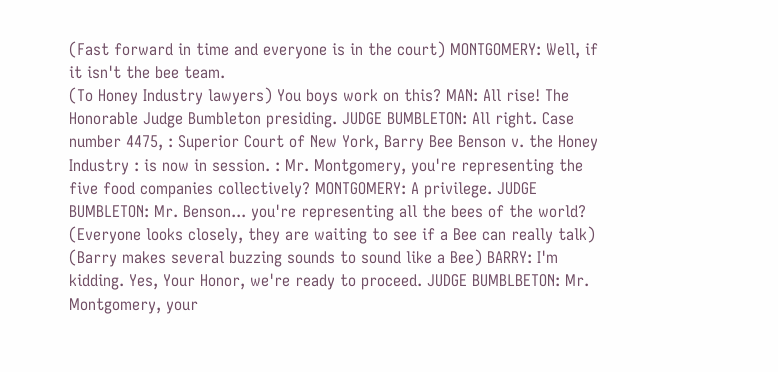(Fast forward in time and everyone is in the court) MONTGOMERY: Well, if it isn't the bee team.
(To Honey Industry lawyers) You boys work on this? MAN: All rise! The Honorable Judge Bumbleton presiding. JUDGE BUMBLETON: All right. Case number 4475, : Superior Court of New York, Barry Bee Benson v. the Honey Industry : is now in session. : Mr. Montgomery, you're representing the five food companies collectively? MONTGOMERY: A privilege. JUDGE BUMBLETON: Mr. Benson... you're representing all the bees of the world? (Everyone looks closely, they are waiting to see if a Bee can really talk) (Barry makes several buzzing sounds to sound like a Bee) BARRY: I'm kidding. Yes, Your Honor, we're ready to proceed. JUDGE BUMBLBETON: Mr. Montgomery, your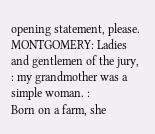opening statement, please. MONTGOMERY: Ladies and gentlemen of the jury, : my grandmother was a simple woman. :
Born on a farm, she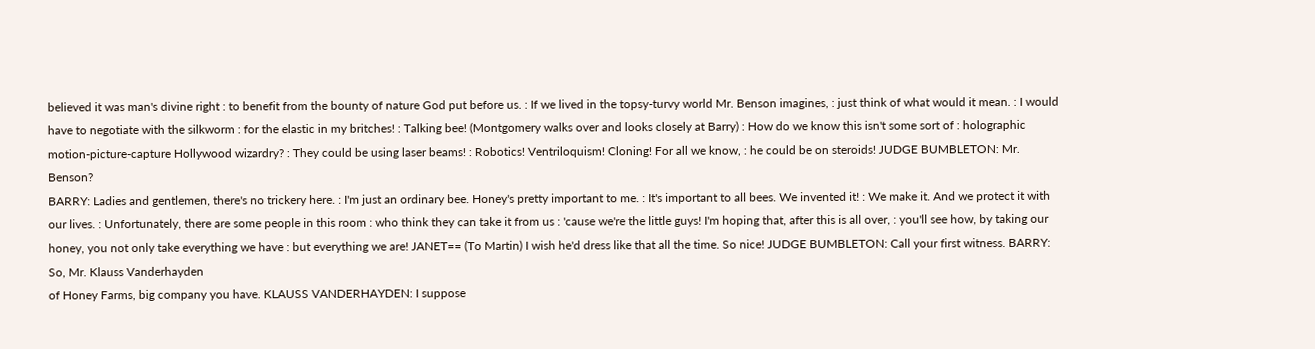believed it was man's divine right : to benefit from the bounty of nature God put before us. : If we lived in the topsy-turvy world Mr. Benson imagines, : just think of what would it mean. : I would have to negotiate with the silkworm : for the elastic in my britches! : Talking bee! (Montgomery walks over and looks closely at Barry) : How do we know this isn't some sort of : holographic motion-picture-capture Hollywood wizardry? : They could be using laser beams! : Robotics! Ventriloquism! Cloning! For all we know, : he could be on steroids! JUDGE BUMBLETON: Mr. Benson?
BARRY: Ladies and gentlemen, there's no trickery here. : I'm just an ordinary bee. Honey's pretty important to me. : It's important to all bees. We invented it! : We make it. And we protect it with our lives. : Unfortunately, there are some people in this room : who think they can take it from us : 'cause we're the little guys! I'm hoping that, after this is all over, : you'll see how, by taking our honey, you not only take everything we have : but everything we are! JANET== (To Martin) I wish he'd dress like that all the time. So nice! JUDGE BUMBLETON: Call your first witness. BARRY: So, Mr. Klauss Vanderhayden
of Honey Farms, big company you have. KLAUSS VANDERHAYDEN: I suppose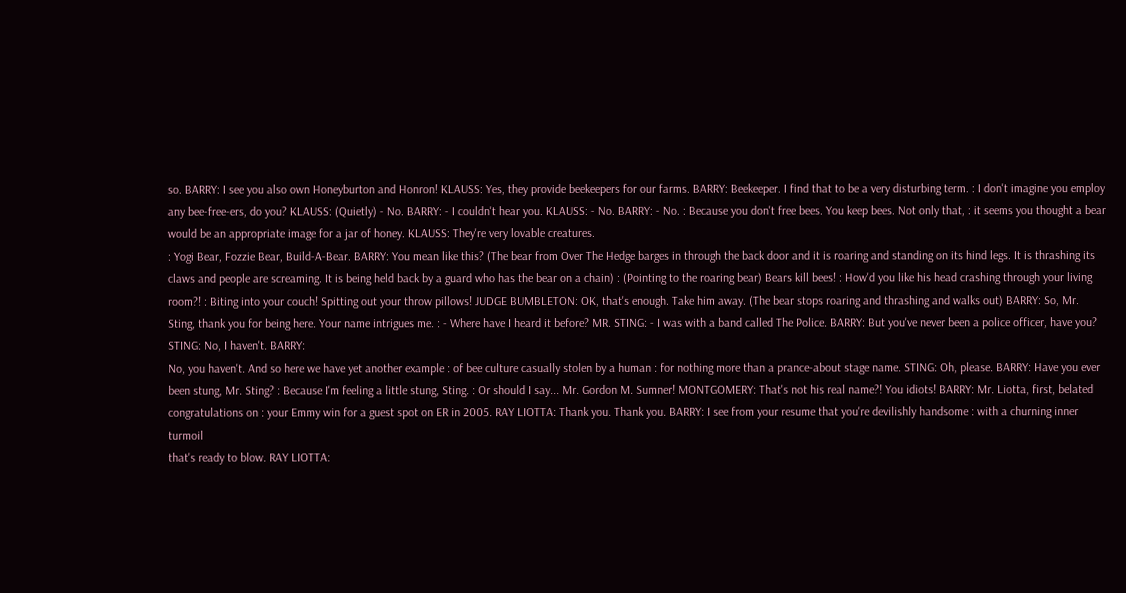so. BARRY: I see you also own Honeyburton and Honron! KLAUSS: Yes, they provide beekeepers for our farms. BARRY: Beekeeper. I find that to be a very disturbing term. : I don't imagine you employ any bee-free-ers, do you? KLAUSS: (Quietly) - No. BARRY: - I couldn't hear you. KLAUSS: - No. BARRY: - No. : Because you don't free bees. You keep bees. Not only that, : it seems you thought a bear would be an appropriate image for a jar of honey. KLAUSS: They're very lovable creatures.
: Yogi Bear, Fozzie Bear, Build-A-Bear. BARRY: You mean like this? (The bear from Over The Hedge barges in through the back door and it is roaring and standing on its hind legs. It is thrashing its claws and people are screaming. It is being held back by a guard who has the bear on a chain) : (Pointing to the roaring bear) Bears kill bees! : How'd you like his head crashing through your living room?! : Biting into your couch! Spitting out your throw pillows! JUDGE BUMBLETON: OK, that's enough. Take him away. (The bear stops roaring and thrashing and walks out) BARRY: So, Mr. Sting, thank you for being here. Your name intrigues me. : - Where have I heard it before? MR. STING: - I was with a band called The Police. BARRY: But you've never been a police officer, have you? STING: No, I haven't. BARRY:
No, you haven't. And so here we have yet another example : of bee culture casually stolen by a human : for nothing more than a prance-about stage name. STING: Oh, please. BARRY: Have you ever been stung, Mr. Sting? : Because I'm feeling a little stung, Sting. : Or should I say... Mr. Gordon M. Sumner! MONTGOMERY: That's not his real name?! You idiots! BARRY: Mr. Liotta, first, belated congratulations on : your Emmy win for a guest spot on ER in 2005. RAY LIOTTA: Thank you. Thank you. BARRY: I see from your resume that you're devilishly handsome : with a churning inner turmoil
that's ready to blow. RAY LIOTTA: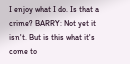I enjoy what I do. Is that a crime? BARRY: Not yet it isn't. But is this what it's come to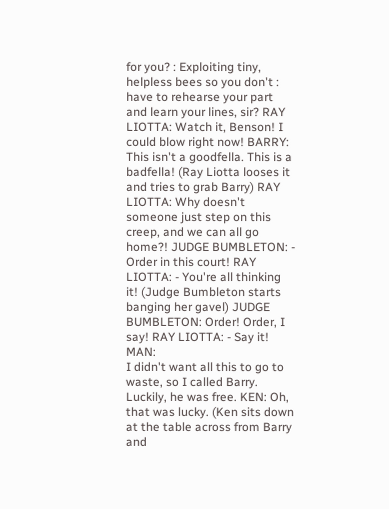for you? : Exploiting tiny, helpless bees so you don't : have to rehearse your part and learn your lines, sir? RAY LIOTTA: Watch it, Benson! I could blow right now! BARRY: This isn't a goodfella. This is a badfella! (Ray Liotta looses it and tries to grab Barry) RAY LIOTTA: Why doesn't someone just step on this creep, and we can all go home?! JUDGE BUMBLETON: - Order in this court! RAY LIOTTA: - You're all thinking it! (Judge Bumbleton starts banging her gavel) JUDGE BUMBLETON: Order! Order, I say! RAY LIOTTA: - Say it! MAN:
I didn't want all this to go to waste, so I called Barry. Luckily, he was free. KEN: Oh, that was lucky. (Ken sits down at the table across from Barry and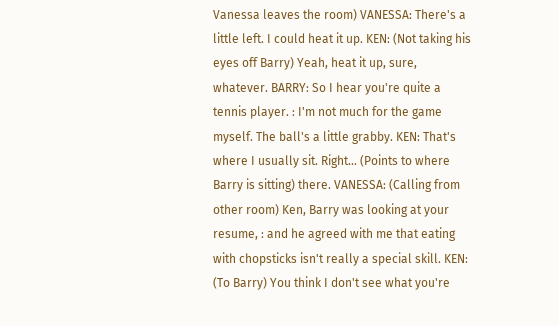Vanessa leaves the room) VANESSA: There's a little left. I could heat it up. KEN: (Not taking his eyes off Barry) Yeah, heat it up, sure, whatever. BARRY: So I hear you're quite a tennis player. : I'm not much for the game myself. The ball's a little grabby. KEN: That's where I usually sit. Right... (Points to where Barry is sitting) there. VANESSA: (Calling from other room) Ken, Barry was looking at your resume, : and he agreed with me that eating with chopsticks isn't really a special skill. KEN: (To Barry) You think I don't see what you're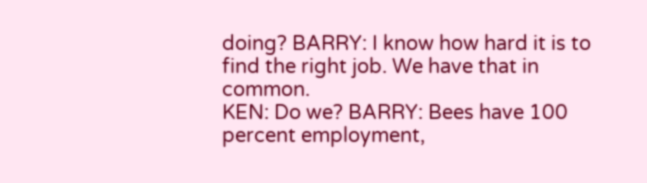doing? BARRY: I know how hard it is to find the right job. We have that in common.
KEN: Do we? BARRY: Bees have 100 percent employment,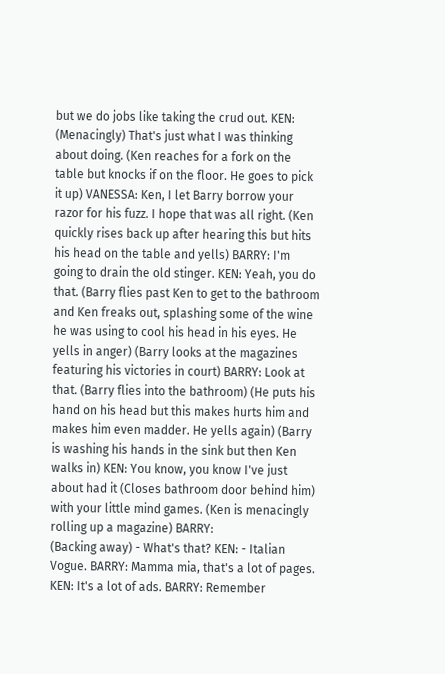but we do jobs like taking the crud out. KEN: (Menacingly) That's just what I was thinking about doing. (Ken reaches for a fork on the table but knocks if on the floor. He goes to pick it up) VANESSA: Ken, I let Barry borrow your razor for his fuzz. I hope that was all right. (Ken quickly rises back up after hearing this but hits his head on the table and yells) BARRY: I'm going to drain the old stinger. KEN: Yeah, you do that. (Barry flies past Ken to get to the bathroom and Ken freaks out, splashing some of the wine he was using to cool his head in his eyes. He yells in anger) (Barry looks at the magazines featuring his victories in court) BARRY: Look at that. (Barry flies into the bathroom) (He puts his hand on his head but this makes hurts him and makes him even madder. He yells again) (Barry is washing his hands in the sink but then Ken walks in) KEN: You know, you know I've just about had it (Closes bathroom door behind him) with your little mind games. (Ken is menacingly rolling up a magazine) BARRY:
(Backing away) - What's that? KEN: - Italian Vogue. BARRY: Mamma mia, that's a lot of pages. KEN: It's a lot of ads. BARRY: Remember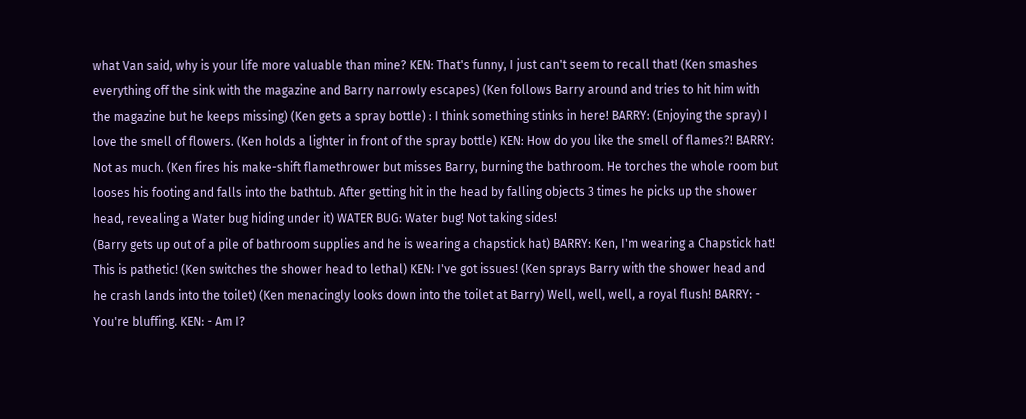what Van said, why is your life more valuable than mine? KEN: That's funny, I just can't seem to recall that! (Ken smashes everything off the sink with the magazine and Barry narrowly escapes) (Ken follows Barry around and tries to hit him with the magazine but he keeps missing) (Ken gets a spray bottle) : I think something stinks in here! BARRY: (Enjoying the spray) I love the smell of flowers. (Ken holds a lighter in front of the spray bottle) KEN: How do you like the smell of flames?! BARRY: Not as much. (Ken fires his make-shift flamethrower but misses Barry, burning the bathroom. He torches the whole room but looses his footing and falls into the bathtub. After getting hit in the head by falling objects 3 times he picks up the shower head, revealing a Water bug hiding under it) WATER BUG: Water bug! Not taking sides!
(Barry gets up out of a pile of bathroom supplies and he is wearing a chapstick hat) BARRY: Ken, I'm wearing a Chapstick hat! This is pathetic! (Ken switches the shower head to lethal) KEN: I've got issues! (Ken sprays Barry with the shower head and he crash lands into the toilet) (Ken menacingly looks down into the toilet at Barry) Well, well, well, a royal flush! BARRY: - You're bluffing. KEN: - Am I?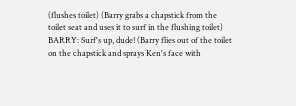(flushes toilet) (Barry grabs a chapstick from the toilet seat and uses it to surf in the flushing toilet) BARRY: Surf's up, dude! (Barry flies out of the toilet on the chapstick and sprays Ken's face with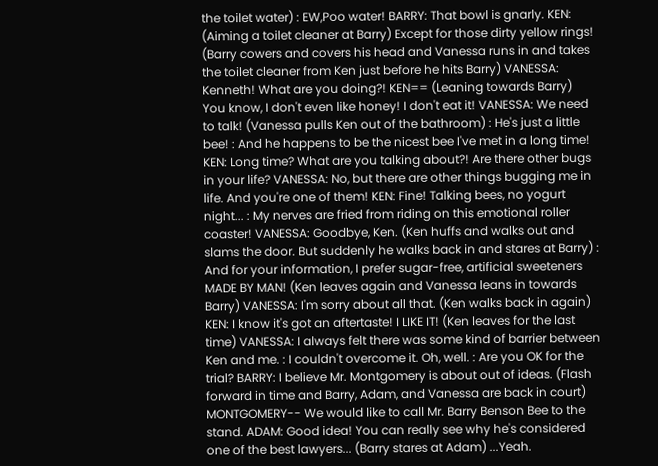the toilet water) : EW,Poo water! BARRY: That bowl is gnarly. KEN: (Aiming a toilet cleaner at Barry) Except for those dirty yellow rings! (Barry cowers and covers his head and Vanessa runs in and takes the toilet cleaner from Ken just before he hits Barry) VANESSA: Kenneth! What are you doing?! KEN== (Leaning towards Barry)
You know, I don't even like honey! I don't eat it! VANESSA: We need to talk! (Vanessa pulls Ken out of the bathroom) : He's just a little bee! : And he happens to be the nicest bee I've met in a long time! KEN: Long time? What are you talking about?! Are there other bugs in your life? VANESSA: No, but there are other things bugging me in life. And you're one of them! KEN: Fine! Talking bees, no yogurt night... : My nerves are fried from riding on this emotional roller coaster! VANESSA: Goodbye, Ken. (Ken huffs and walks out and slams the door. But suddenly he walks back in and stares at Barry) : And for your information, I prefer sugar-free, artificial sweeteners MADE BY MAN! (Ken leaves again and Vanessa leans in towards Barry) VANESSA: I'm sorry about all that. (Ken walks back in again)
KEN: I know it's got an aftertaste! I LIKE IT! (Ken leaves for the last time) VANESSA: I always felt there was some kind of barrier between Ken and me. : I couldn't overcome it. Oh, well. : Are you OK for the trial? BARRY: I believe Mr. Montgomery is about out of ideas. (Flash forward in time and Barry, Adam, and Vanessa are back in court) MONTGOMERY-- We would like to call Mr. Barry Benson Bee to the stand. ADAM: Good idea! You can really see why he's considered one of the best lawyers... (Barry stares at Adam) ...Yeah.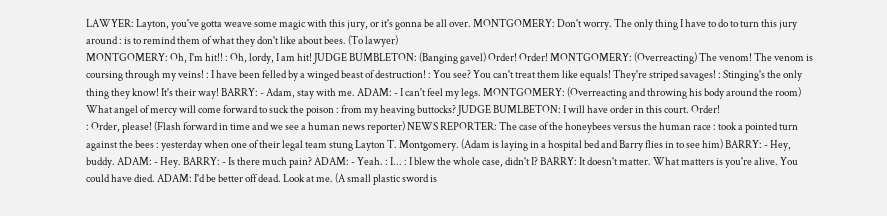LAWYER: Layton, you've gotta weave some magic with this jury, or it's gonna be all over. MONTGOMERY: Don't worry. The only thing I have to do to turn this jury around : is to remind them of what they don't like about bees. (To lawyer)
MONTGOMERY: Oh, I'm hit!! : Oh, lordy, I am hit! JUDGE BUMBLETON: (Banging gavel) Order! Order! MONTGOMERY: (Overreacting) The venom! The venom is coursing through my veins! : I have been felled by a winged beast of destruction! : You see? You can't treat them like equals! They're striped savages! : Stinging's the only thing they know! It's their way! BARRY: - Adam, stay with me. ADAM: - I can't feel my legs. MONTGOMERY: (Overreacting and throwing his body around the room) What angel of mercy will come forward to suck the poison : from my heaving buttocks? JUDGE BUMLBETON: I will have order in this court. Order!
: Order, please! (Flash forward in time and we see a human news reporter) NEWS REPORTER: The case of the honeybees versus the human race : took a pointed turn against the bees : yesterday when one of their legal team stung Layton T. Montgomery. (Adam is laying in a hospital bed and Barry flies in to see him) BARRY: - Hey, buddy. ADAM: - Hey. BARRY: - Is there much pain? ADAM: - Yeah. : I... : I blew the whole case, didn't I? BARRY: It doesn't matter. What matters is you're alive. You could have died. ADAM: I'd be better off dead. Look at me. (A small plastic sword is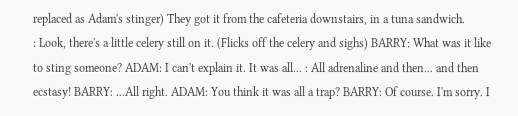replaced as Adam's stinger) They got it from the cafeteria downstairs, in a tuna sandwich.
: Look, there's a little celery still on it. (Flicks off the celery and sighs) BARRY: What was it like to sting someone? ADAM: I can't explain it. It was all... : All adrenaline and then... and then ecstasy! BARRY: ...All right. ADAM: You think it was all a trap? BARRY: Of course. I'm sorry. I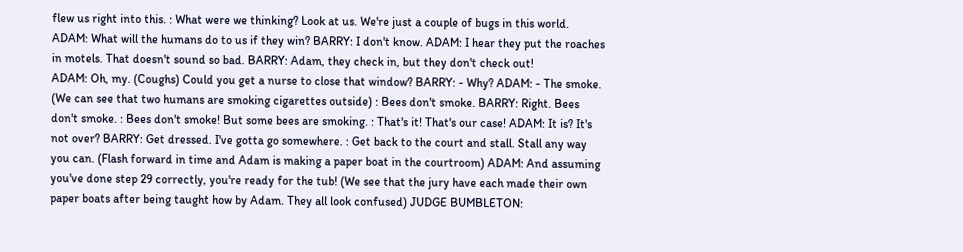flew us right into this. : What were we thinking? Look at us. We're just a couple of bugs in this world. ADAM: What will the humans do to us if they win? BARRY: I don't know. ADAM: I hear they put the roaches in motels. That doesn't sound so bad. BARRY: Adam, they check in, but they don't check out!
ADAM: Oh, my. (Coughs) Could you get a nurse to close that window? BARRY: - Why? ADAM: - The smoke. (We can see that two humans are smoking cigarettes outside) : Bees don't smoke. BARRY: Right. Bees don't smoke. : Bees don't smoke! But some bees are smoking. : That's it! That's our case! ADAM: It is? It's not over? BARRY: Get dressed. I've gotta go somewhere. : Get back to the court and stall. Stall any way you can. (Flash forward in time and Adam is making a paper boat in the courtroom) ADAM: And assuming you've done step 29 correctly, you're ready for the tub! (We see that the jury have each made their own paper boats after being taught how by Adam. They all look confused) JUDGE BUMBLETON: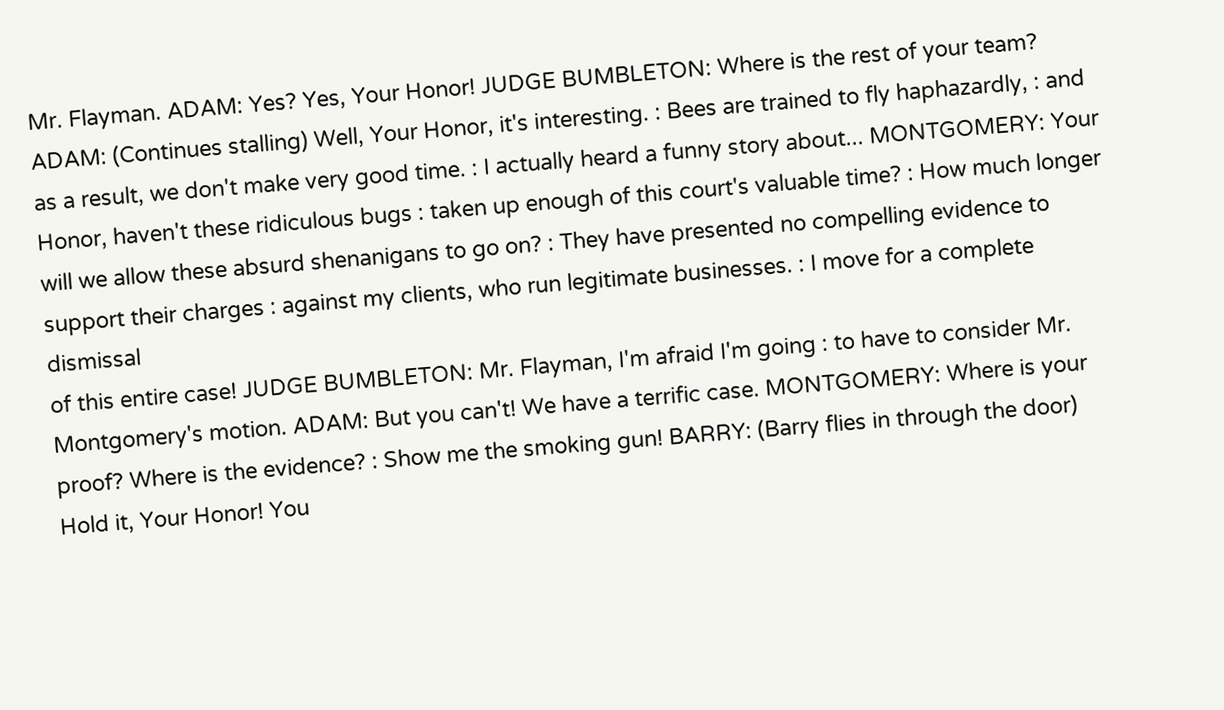Mr. Flayman. ADAM: Yes? Yes, Your Honor! JUDGE BUMBLETON: Where is the rest of your team? ADAM: (Continues stalling) Well, Your Honor, it's interesting. : Bees are trained to fly haphazardly, : and as a result, we don't make very good time. : I actually heard a funny story about... MONTGOMERY: Your Honor, haven't these ridiculous bugs : taken up enough of this court's valuable time? : How much longer will we allow these absurd shenanigans to go on? : They have presented no compelling evidence to support their charges : against my clients, who run legitimate businesses. : I move for a complete dismissal
of this entire case! JUDGE BUMBLETON: Mr. Flayman, I'm afraid I'm going : to have to consider Mr. Montgomery's motion. ADAM: But you can't! We have a terrific case. MONTGOMERY: Where is your proof? Where is the evidence? : Show me the smoking gun! BARRY: (Barry flies in through the door) Hold it, Your Honor! You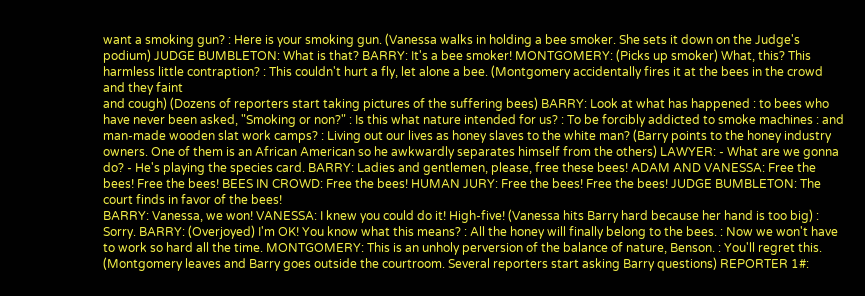want a smoking gun? : Here is your smoking gun. (Vanessa walks in holding a bee smoker. She sets it down on the Judge's podium) JUDGE BUMBLETON: What is that? BARRY: It's a bee smoker! MONTGOMERY: (Picks up smoker) What, this? This harmless little contraption? : This couldn't hurt a fly, let alone a bee. (Montgomery accidentally fires it at the bees in the crowd and they faint
and cough) (Dozens of reporters start taking pictures of the suffering bees) BARRY: Look at what has happened : to bees who have never been asked, "Smoking or non?" : Is this what nature intended for us? : To be forcibly addicted to smoke machines : and man-made wooden slat work camps? : Living out our lives as honey slaves to the white man? (Barry points to the honey industry owners. One of them is an African American so he awkwardly separates himself from the others) LAWYER: - What are we gonna do? - He's playing the species card. BARRY: Ladies and gentlemen, please, free these bees! ADAM AND VANESSA: Free the bees! Free the bees! BEES IN CROWD: Free the bees! HUMAN JURY: Free the bees! Free the bees! JUDGE BUMBLETON: The court finds in favor of the bees!
BARRY: Vanessa, we won! VANESSA: I knew you could do it! High-five! (Vanessa hits Barry hard because her hand is too big) : Sorry. BARRY: (Overjoyed) I'm OK! You know what this means? : All the honey will finally belong to the bees. : Now we won't have to work so hard all the time. MONTGOMERY: This is an unholy perversion of the balance of nature, Benson. : You'll regret this. (Montgomery leaves and Barry goes outside the courtroom. Several reporters start asking Barry questions) REPORTER 1#: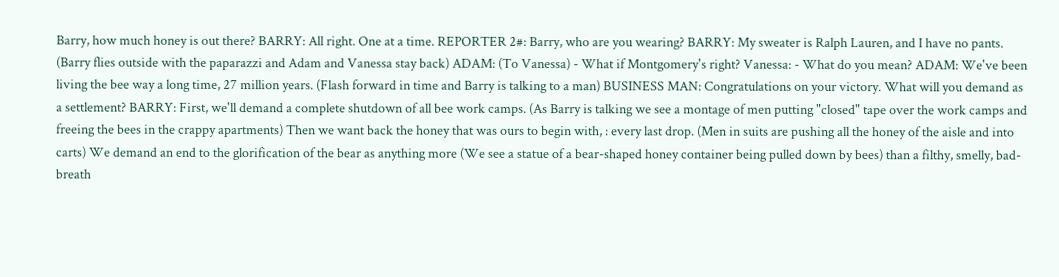Barry, how much honey is out there? BARRY: All right. One at a time. REPORTER 2#: Barry, who are you wearing? BARRY: My sweater is Ralph Lauren, and I have no pants.
(Barry flies outside with the paparazzi and Adam and Vanessa stay back) ADAM: (To Vanessa) - What if Montgomery's right? Vanessa: - What do you mean? ADAM: We've been living the bee way a long time, 27 million years. (Flash forward in time and Barry is talking to a man) BUSINESS MAN: Congratulations on your victory. What will you demand as a settlement? BARRY: First, we'll demand a complete shutdown of all bee work camps. (As Barry is talking we see a montage of men putting "closed" tape over the work camps and freeing the bees in the crappy apartments) Then we want back the honey that was ours to begin with, : every last drop. (Men in suits are pushing all the honey of the aisle and into carts) We demand an end to the glorification of the bear as anything more (We see a statue of a bear-shaped honey container being pulled down by bees) than a filthy, smelly, bad-breath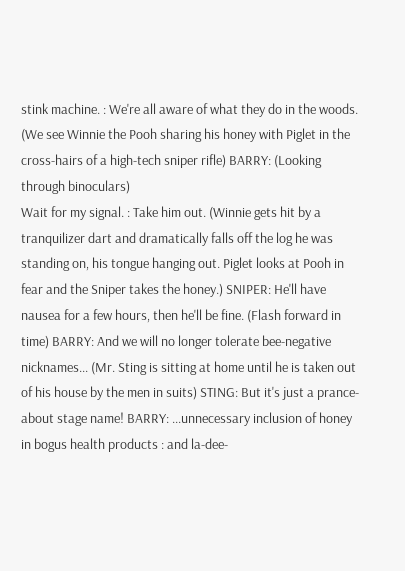stink machine. : We're all aware of what they do in the woods. (We see Winnie the Pooh sharing his honey with Piglet in the cross-hairs of a high-tech sniper rifle) BARRY: (Looking through binoculars)
Wait for my signal. : Take him out. (Winnie gets hit by a tranquilizer dart and dramatically falls off the log he was standing on, his tongue hanging out. Piglet looks at Pooh in fear and the Sniper takes the honey.) SNIPER: He'll have nausea for a few hours, then he'll be fine. (Flash forward in time) BARRY: And we will no longer tolerate bee-negative nicknames... (Mr. Sting is sitting at home until he is taken out of his house by the men in suits) STING: But it's just a prance-about stage name! BARRY: ...unnecessary inclusion of honey in bogus health products : and la-dee-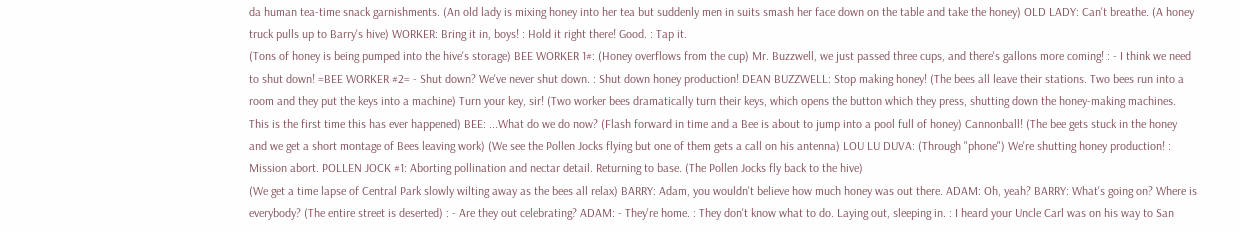da human tea-time snack garnishments. (An old lady is mixing honey into her tea but suddenly men in suits smash her face down on the table and take the honey) OLD LADY: Can't breathe. (A honey truck pulls up to Barry's hive) WORKER: Bring it in, boys! : Hold it right there! Good. : Tap it.
(Tons of honey is being pumped into the hive's storage) BEE WORKER 1#: (Honey overflows from the cup) Mr. Buzzwell, we just passed three cups, and there's gallons more coming! : - I think we need to shut down! =BEE WORKER #2= - Shut down? We've never shut down. : Shut down honey production! DEAN BUZZWELL: Stop making honey! (The bees all leave their stations. Two bees run into a room and they put the keys into a machine) Turn your key, sir! (Two worker bees dramatically turn their keys, which opens the button which they press, shutting down the honey-making machines. This is the first time this has ever happened) BEE: ...What do we do now? (Flash forward in time and a Bee is about to jump into a pool full of honey) Cannonball! (The bee gets stuck in the honey and we get a short montage of Bees leaving work) (We see the Pollen Jocks flying but one of them gets a call on his antenna) LOU LU DUVA: (Through "phone") We're shutting honey production! : Mission abort. POLLEN JOCK #1: Aborting pollination and nectar detail. Returning to base. (The Pollen Jocks fly back to the hive)
(We get a time lapse of Central Park slowly wilting away as the bees all relax) BARRY: Adam, you wouldn't believe how much honey was out there. ADAM: Oh, yeah? BARRY: What's going on? Where is everybody? (The entire street is deserted) : - Are they out celebrating? ADAM: - They're home. : They don't know what to do. Laying out, sleeping in. : I heard your Uncle Carl was on his way to San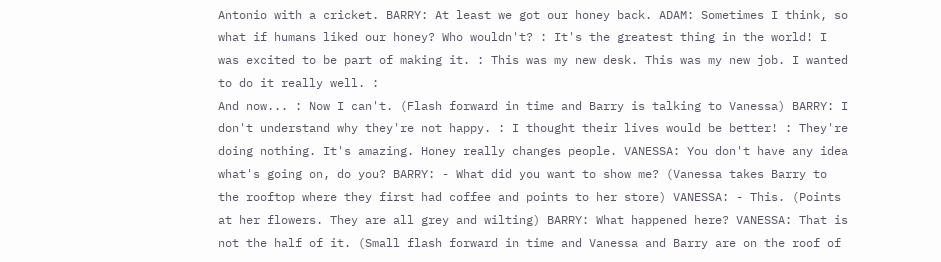Antonio with a cricket. BARRY: At least we got our honey back. ADAM: Sometimes I think, so what if humans liked our honey? Who wouldn't? : It's the greatest thing in the world! I was excited to be part of making it. : This was my new desk. This was my new job. I wanted to do it really well. :
And now... : Now I can't. (Flash forward in time and Barry is talking to Vanessa) BARRY: I don't understand why they're not happy. : I thought their lives would be better! : They're doing nothing. It's amazing. Honey really changes people. VANESSA: You don't have any idea what's going on, do you? BARRY: - What did you want to show me? (Vanessa takes Barry to the rooftop where they first had coffee and points to her store) VANESSA: - This. (Points at her flowers. They are all grey and wilting) BARRY: What happened here? VANESSA: That is not the half of it. (Small flash forward in time and Vanessa and Barry are on the roof of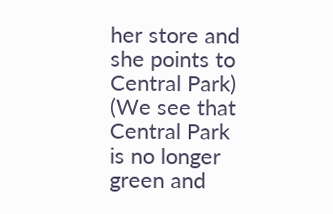her store and she points to Central Park) (We see that Central Park is no longer green and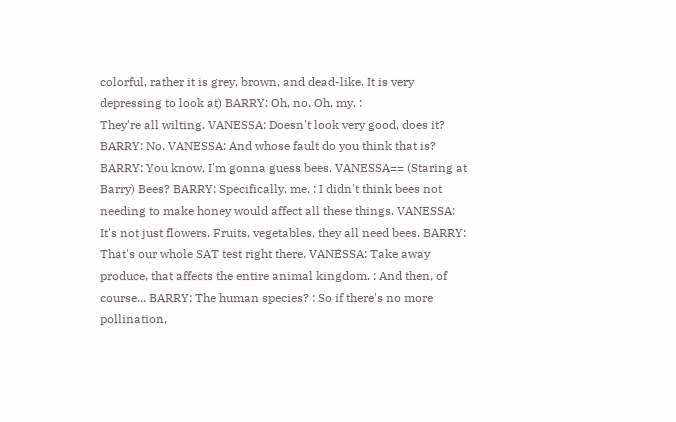colorful, rather it is grey, brown, and dead-like. It is very depressing to look at) BARRY: Oh, no. Oh, my. :
They're all wilting. VANESSA: Doesn't look very good, does it? BARRY: No. VANESSA: And whose fault do you think that is? BARRY: You know, I'm gonna guess bees. VANESSA== (Staring at Barry) Bees? BARRY: Specifically, me. : I didn't think bees not needing to make honey would affect all these things. VANESSA: It's not just flowers. Fruits, vegetables, they all need bees. BARRY: That's our whole SAT test right there. VANESSA: Take away produce, that affects the entire animal kingdom. : And then, of course... BARRY: The human species? : So if there's no more pollination,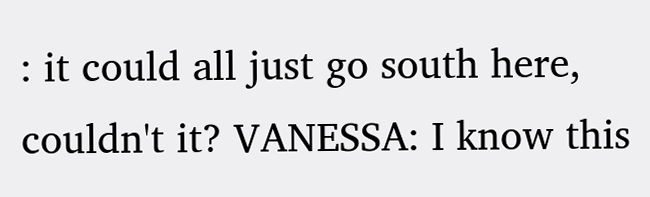: it could all just go south here, couldn't it? VANESSA: I know this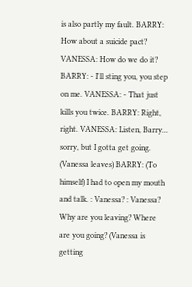is also partly my fault. BARRY: How about a suicide pact? VANESSA: How do we do it? BARRY: - I'll sting you, you step on me. VANESSA: - That just kills you twice. BARRY: Right, right. VANESSA: Listen, Barry... sorry, but I gotta get going. (Vanessa leaves) BARRY: (To himself) I had to open my mouth and talk. : Vanessa? : Vanessa? Why are you leaving? Where are you going? (Vanessa is getting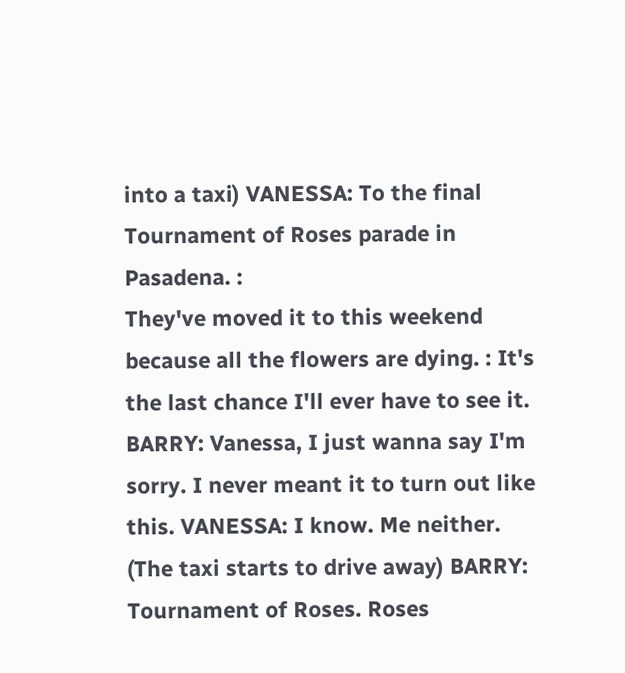into a taxi) VANESSA: To the final Tournament of Roses parade in Pasadena. :
They've moved it to this weekend because all the flowers are dying. : It's the last chance I'll ever have to see it. BARRY: Vanessa, I just wanna say I'm sorry. I never meant it to turn out like this. VANESSA: I know. Me neither. (The taxi starts to drive away) BARRY: Tournament of Roses. Roses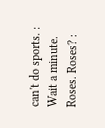can't do sports. : Wait a minute. Roses. Roses? :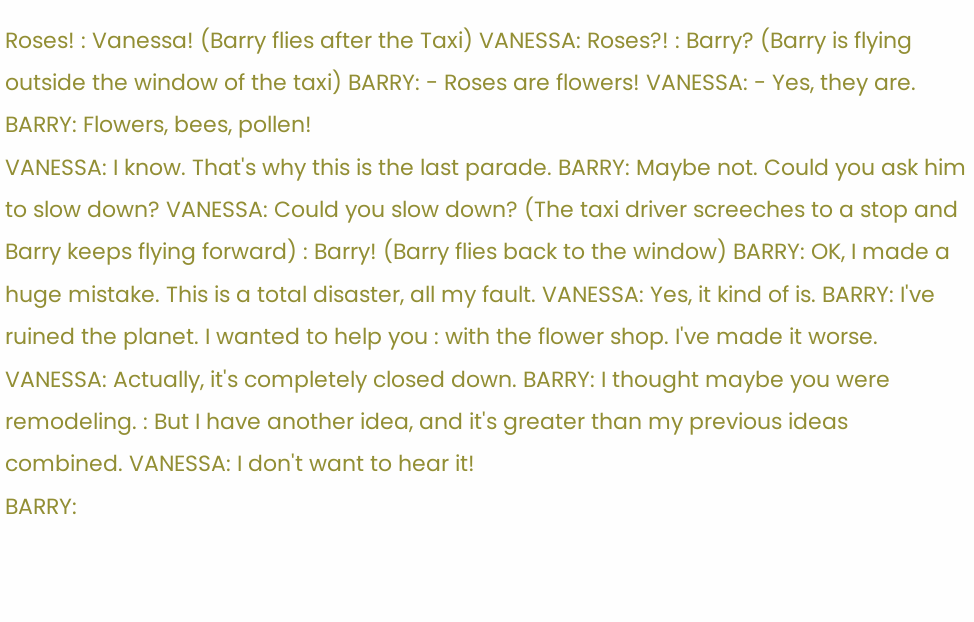Roses! : Vanessa! (Barry flies after the Taxi) VANESSA: Roses?! : Barry? (Barry is flying outside the window of the taxi) BARRY: - Roses are flowers! VANESSA: - Yes, they are. BARRY: Flowers, bees, pollen!
VANESSA: I know. That's why this is the last parade. BARRY: Maybe not. Could you ask him to slow down? VANESSA: Could you slow down? (The taxi driver screeches to a stop and Barry keeps flying forward) : Barry! (Barry flies back to the window) BARRY: OK, I made a huge mistake. This is a total disaster, all my fault. VANESSA: Yes, it kind of is. BARRY: I've ruined the planet. I wanted to help you : with the flower shop. I've made it worse. VANESSA: Actually, it's completely closed down. BARRY: I thought maybe you were remodeling. : But I have another idea, and it's greater than my previous ideas combined. VANESSA: I don't want to hear it!
BARRY: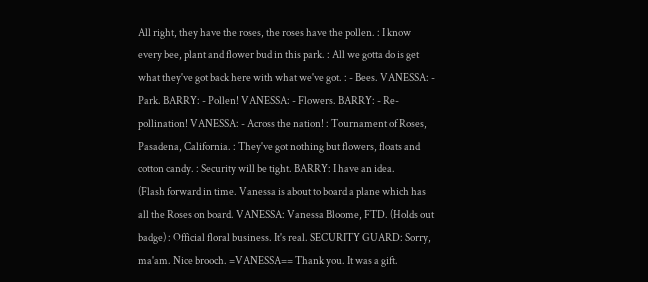All right, they have the roses, the roses have the pollen. : I know every bee, plant and flower bud in this park. : All we gotta do is get what they've got back here with what we've got. : - Bees. VANESSA: - Park. BARRY: - Pollen! VANESSA: - Flowers. BARRY: - Re-pollination! VANESSA: - Across the nation! : Tournament of Roses, Pasadena, California. : They've got nothing but flowers, floats and cotton candy. : Security will be tight. BARRY: I have an idea.
(Flash forward in time. Vanessa is about to board a plane which has all the Roses on board. VANESSA: Vanessa Bloome, FTD. (Holds out badge) : Official floral business. It's real. SECURITY GUARD: Sorry, ma'am. Nice brooch. =VANESSA== Thank you. It was a gift.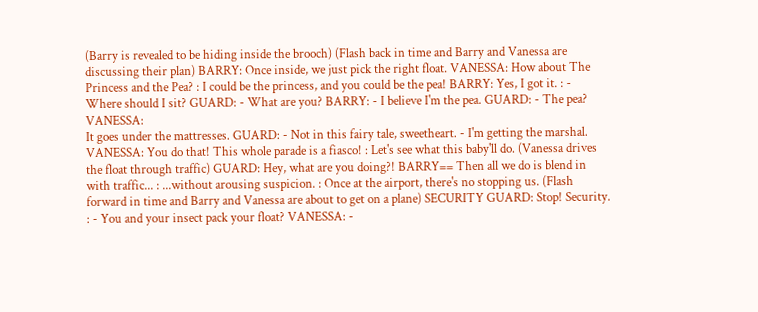(Barry is revealed to be hiding inside the brooch) (Flash back in time and Barry and Vanessa are discussing their plan) BARRY: Once inside, we just pick the right float. VANESSA: How about The Princess and the Pea? : I could be the princess, and you could be the pea! BARRY: Yes, I got it. : - Where should I sit? GUARD: - What are you? BARRY: - I believe I'm the pea. GUARD: - The pea? VANESSA:
It goes under the mattresses. GUARD: - Not in this fairy tale, sweetheart. - I'm getting the marshal. VANESSA: You do that! This whole parade is a fiasco! : Let's see what this baby'll do. (Vanessa drives the float through traffic) GUARD: Hey, what are you doing?! BARRY== Then all we do is blend in with traffic... : ...without arousing suspicion. : Once at the airport, there's no stopping us. (Flash forward in time and Barry and Vanessa are about to get on a plane) SECURITY GUARD: Stop! Security. : - You and your insect pack your float? VANESSA: -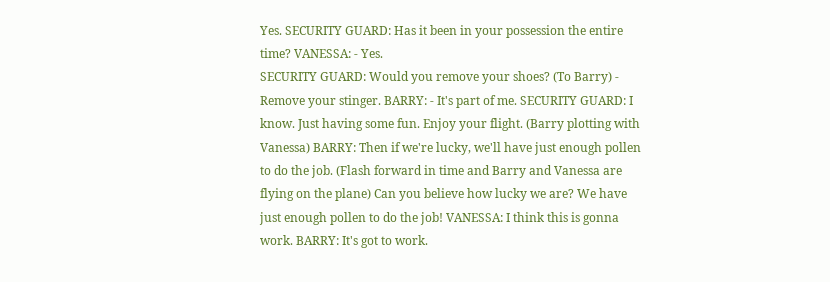Yes. SECURITY GUARD: Has it been in your possession the entire time? VANESSA: - Yes.
SECURITY GUARD: Would you remove your shoes? (To Barry) - Remove your stinger. BARRY: - It's part of me. SECURITY GUARD: I know. Just having some fun. Enjoy your flight. (Barry plotting with Vanessa) BARRY: Then if we're lucky, we'll have just enough pollen to do the job. (Flash forward in time and Barry and Vanessa are flying on the plane) Can you believe how lucky we are? We have just enough pollen to do the job! VANESSA: I think this is gonna work. BARRY: It's got to work.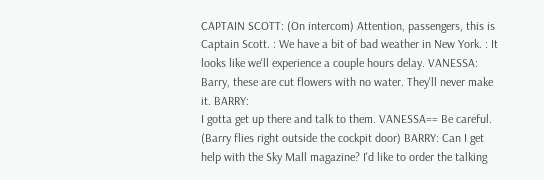CAPTAIN SCOTT: (On intercom) Attention, passengers, this is Captain Scott. : We have a bit of bad weather in New York. : It looks like we'll experience a couple hours delay. VANESSA: Barry, these are cut flowers with no water. They'll never make it. BARRY:
I gotta get up there and talk to them. VANESSA== Be careful. (Barry flies right outside the cockpit door) BARRY: Can I get help with the Sky Mall magazine? I'd like to order the talking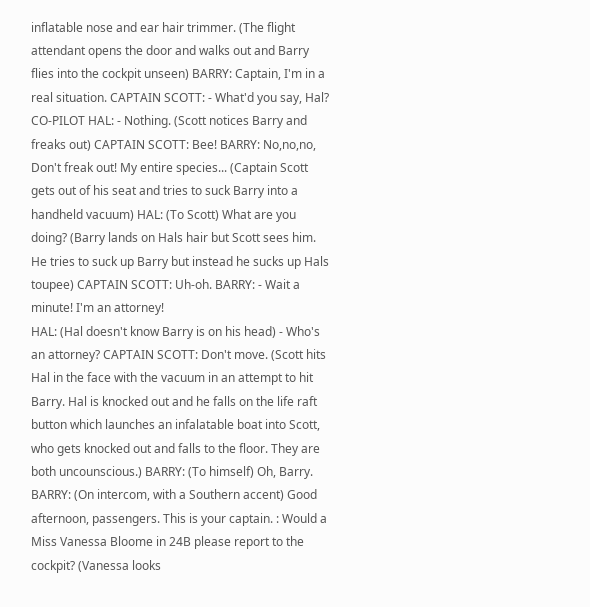inflatable nose and ear hair trimmer. (The flight attendant opens the door and walks out and Barry flies into the cockpit unseen) BARRY: Captain, I'm in a real situation. CAPTAIN SCOTT: - What'd you say, Hal? CO-PILOT HAL: - Nothing. (Scott notices Barry and freaks out) CAPTAIN SCOTT: Bee! BARRY: No,no,no, Don't freak out! My entire species... (Captain Scott gets out of his seat and tries to suck Barry into a handheld vacuum) HAL: (To Scott) What are you doing? (Barry lands on Hals hair but Scott sees him. He tries to suck up Barry but instead he sucks up Hals toupee) CAPTAIN SCOTT: Uh-oh. BARRY: - Wait a minute! I'm an attorney!
HAL: (Hal doesn't know Barry is on his head) - Who's an attorney? CAPTAIN SCOTT: Don't move. (Scott hits Hal in the face with the vacuum in an attempt to hit Barry. Hal is knocked out and he falls on the life raft button which launches an infalatable boat into Scott, who gets knocked out and falls to the floor. They are both uncounscious.) BARRY: (To himself) Oh, Barry. BARRY: (On intercom, with a Southern accent) Good afternoon, passengers. This is your captain. : Would a Miss Vanessa Bloome in 24B please report to the cockpit? (Vanessa looks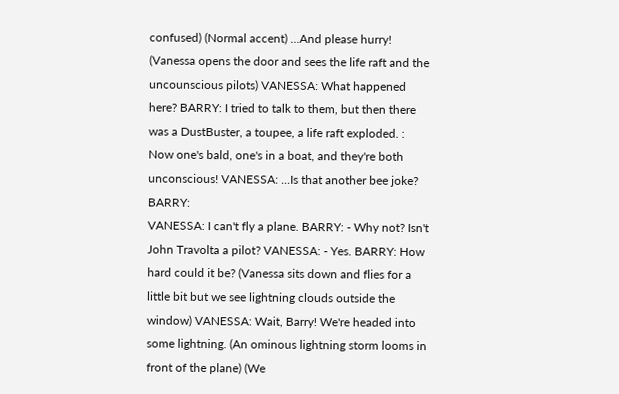confused) (Normal accent) ...And please hurry! (Vanessa opens the door and sees the life raft and the uncounscious pilots) VANESSA: What happened here? BARRY: I tried to talk to them, but then there was a DustBuster, a toupee, a life raft exploded. : Now one's bald, one's in a boat, and they're both unconscious! VANESSA: ...Is that another bee joke? BARRY:
VANESSA: I can't fly a plane. BARRY: - Why not? Isn't John Travolta a pilot? VANESSA: - Yes. BARRY: How hard could it be? (Vanessa sits down and flies for a little bit but we see lightning clouds outside the window) VANESSA: Wait, Barry! We're headed into some lightning. (An ominous lightning storm looms in front of the plane) (We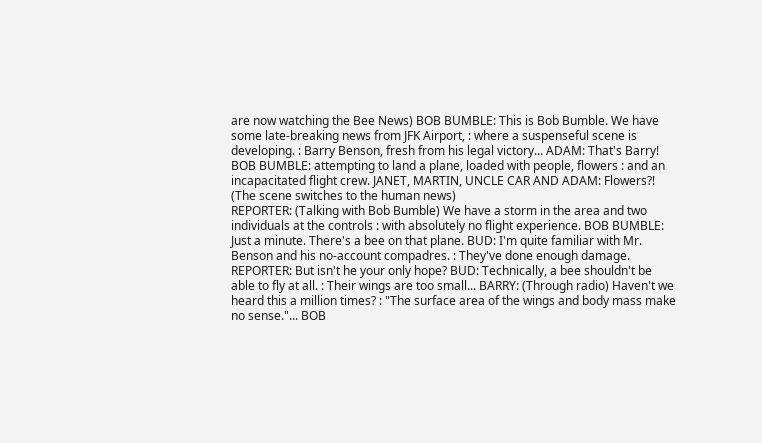are now watching the Bee News) BOB BUMBLE: This is Bob Bumble. We have some late-breaking news from JFK Airport, : where a suspenseful scene is developing. : Barry Benson, fresh from his legal victory... ADAM: That's Barry! BOB BUMBLE: attempting to land a plane, loaded with people, flowers : and an incapacitated flight crew. JANET, MARTIN, UNCLE CAR AND ADAM: Flowers?! (The scene switches to the human news)
REPORTER: (Talking with Bob Bumble) We have a storm in the area and two individuals at the controls : with absolutely no flight experience. BOB BUMBLE: Just a minute. There's a bee on that plane. BUD: I'm quite familiar with Mr. Benson and his no-account compadres. : They've done enough damage. REPORTER: But isn't he your only hope? BUD: Technically, a bee shouldn't be able to fly at all. : Their wings are too small... BARRY: (Through radio) Haven't we heard this a million times? : "The surface area of the wings and body mass make no sense."... BOB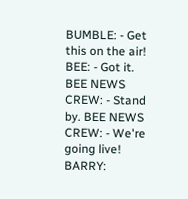BUMBLE: - Get this on the air! BEE: - Got it.
BEE NEWS CREW: - Stand by. BEE NEWS CREW: - We're going live! BARRY: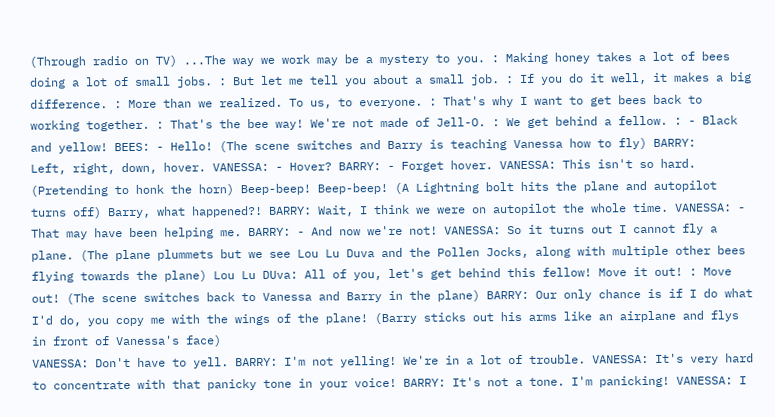(Through radio on TV) ...The way we work may be a mystery to you. : Making honey takes a lot of bees doing a lot of small jobs. : But let me tell you about a small job. : If you do it well, it makes a big difference. : More than we realized. To us, to everyone. : That's why I want to get bees back to working together. : That's the bee way! We're not made of Jell-O. : We get behind a fellow. : - Black and yellow! BEES: - Hello! (The scene switches and Barry is teaching Vanessa how to fly) BARRY:
Left, right, down, hover. VANESSA: - Hover? BARRY: - Forget hover. VANESSA: This isn't so hard. (Pretending to honk the horn) Beep-beep! Beep-beep! (A Lightning bolt hits the plane and autopilot turns off) Barry, what happened?! BARRY: Wait, I think we were on autopilot the whole time. VANESSA: - That may have been helping me. BARRY: - And now we're not! VANESSA: So it turns out I cannot fly a plane. (The plane plummets but we see Lou Lu Duva and the Pollen Jocks, along with multiple other bees flying towards the plane) Lou Lu DUva: All of you, let's get behind this fellow! Move it out! : Move out! (The scene switches back to Vanessa and Barry in the plane) BARRY: Our only chance is if I do what I'd do, you copy me with the wings of the plane! (Barry sticks out his arms like an airplane and flys in front of Vanessa's face)
VANESSA: Don't have to yell. BARRY: I'm not yelling! We're in a lot of trouble. VANESSA: It's very hard to concentrate with that panicky tone in your voice! BARRY: It's not a tone. I'm panicking! VANESSA: I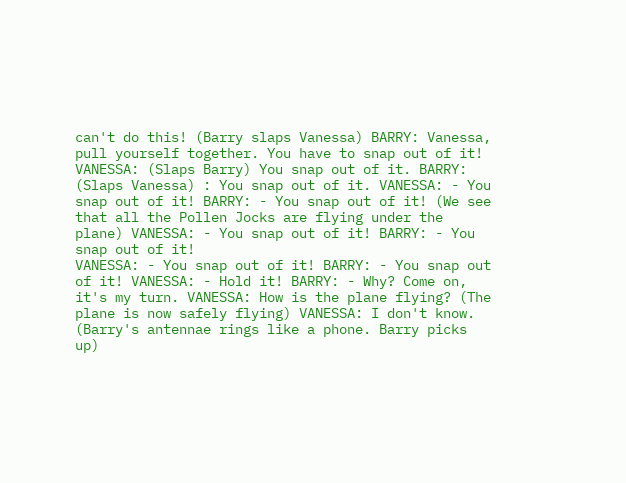can't do this! (Barry slaps Vanessa) BARRY: Vanessa, pull yourself together. You have to snap out of it! VANESSA: (Slaps Barry) You snap out of it. BARRY: (Slaps Vanessa) : You snap out of it. VANESSA: - You snap out of it! BARRY: - You snap out of it! (We see that all the Pollen Jocks are flying under the plane) VANESSA: - You snap out of it! BARRY: - You snap out of it!
VANESSA: - You snap out of it! BARRY: - You snap out of it! VANESSA: - Hold it! BARRY: - Why? Come on, it's my turn. VANESSA: How is the plane flying? (The plane is now safely flying) VANESSA: I don't know. (Barry's antennae rings like a phone. Barry picks up)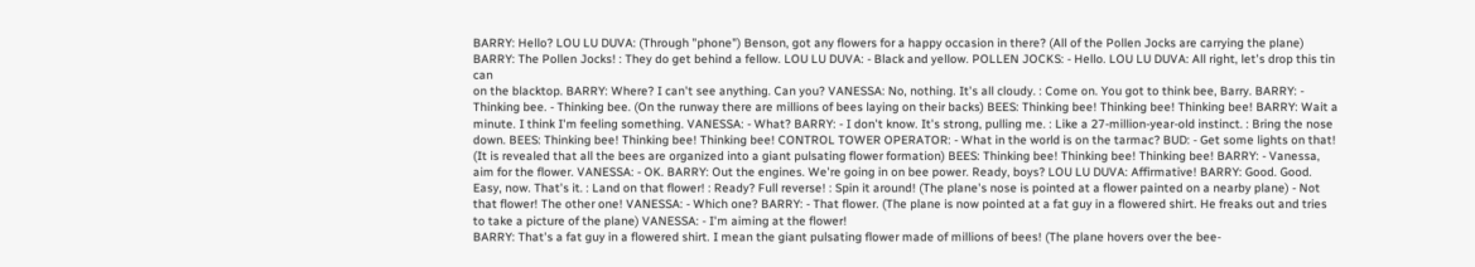BARRY: Hello? LOU LU DUVA: (Through "phone") Benson, got any flowers for a happy occasion in there? (All of the Pollen Jocks are carrying the plane) BARRY: The Pollen Jocks! : They do get behind a fellow. LOU LU DUVA: - Black and yellow. POLLEN JOCKS: - Hello. LOU LU DUVA: All right, let's drop this tin can
on the blacktop. BARRY: Where? I can't see anything. Can you? VANESSA: No, nothing. It's all cloudy. : Come on. You got to think bee, Barry. BARRY: - Thinking bee. - Thinking bee. (On the runway there are millions of bees laying on their backs) BEES: Thinking bee! Thinking bee! Thinking bee! BARRY: Wait a minute. I think I'm feeling something. VANESSA: - What? BARRY: - I don't know. It's strong, pulling me. : Like a 27-million-year-old instinct. : Bring the nose down. BEES: Thinking bee! Thinking bee! Thinking bee! CONTROL TOWER OPERATOR: - What in the world is on the tarmac? BUD: - Get some lights on that!
(It is revealed that all the bees are organized into a giant pulsating flower formation) BEES: Thinking bee! Thinking bee! Thinking bee! BARRY: - Vanessa, aim for the flower. VANESSA: - OK. BARRY: Out the engines. We're going in on bee power. Ready, boys? LOU LU DUVA: Affirmative! BARRY: Good. Good. Easy, now. That's it. : Land on that flower! : Ready? Full reverse! : Spin it around! (The plane's nose is pointed at a flower painted on a nearby plane) - Not that flower! The other one! VANESSA: - Which one? BARRY: - That flower. (The plane is now pointed at a fat guy in a flowered shirt. He freaks out and tries to take a picture of the plane) VANESSA: - I'm aiming at the flower!
BARRY: That's a fat guy in a flowered shirt. I mean the giant pulsating flower made of millions of bees! (The plane hovers over the bee-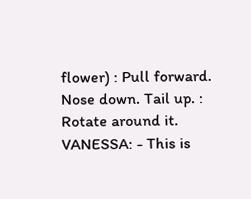flower) : Pull forward. Nose down. Tail up. : Rotate around it. VANESSA: - This is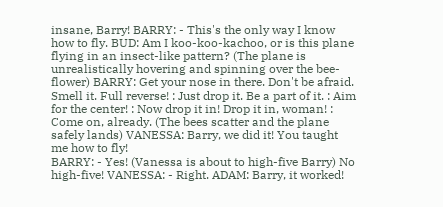insane, Barry! BARRY: - This's the only way I know how to fly. BUD: Am I koo-koo-kachoo, or is this plane flying in an insect-like pattern? (The plane is unrealistically hovering and spinning over the bee-flower) BARRY: Get your nose in there. Don't be afraid. Smell it. Full reverse! : Just drop it. Be a part of it. : Aim for the center! : Now drop it in! Drop it in, woman! : Come on, already. (The bees scatter and the plane safely lands) VANESSA: Barry, we did it! You taught me how to fly!
BARRY: - Yes! (Vanessa is about to high-five Barry) No high-five! VANESSA: - Right. ADAM: Barry, it worked!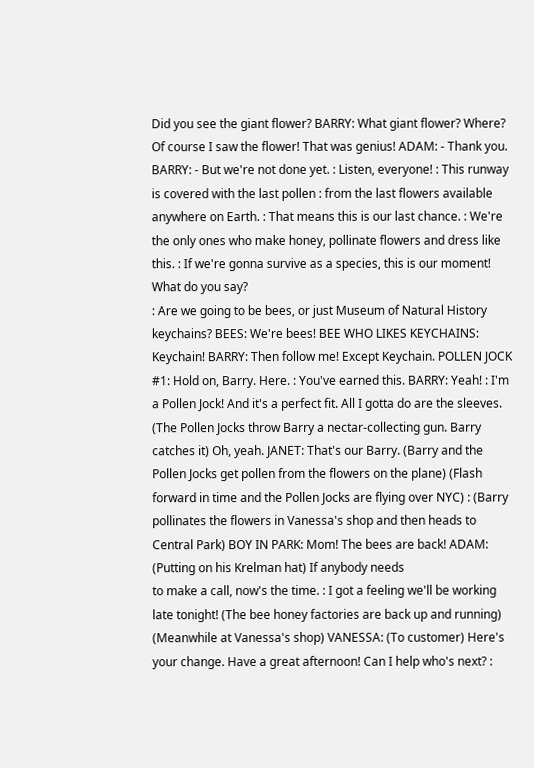Did you see the giant flower? BARRY: What giant flower? Where? Of course I saw the flower! That was genius! ADAM: - Thank you. BARRY: - But we're not done yet. : Listen, everyone! : This runway is covered with the last pollen : from the last flowers available anywhere on Earth. : That means this is our last chance. : We're the only ones who make honey, pollinate flowers and dress like this. : If we're gonna survive as a species, this is our moment! What do you say?
: Are we going to be bees, or just Museum of Natural History keychains? BEES: We're bees! BEE WHO LIKES KEYCHAINS: Keychain! BARRY: Then follow me! Except Keychain. POLLEN JOCK #1: Hold on, Barry. Here. : You've earned this. BARRY: Yeah! : I'm a Pollen Jock! And it's a perfect fit. All I gotta do are the sleeves. (The Pollen Jocks throw Barry a nectar-collecting gun. Barry catches it) Oh, yeah. JANET: That's our Barry. (Barry and the Pollen Jocks get pollen from the flowers on the plane) (Flash forward in time and the Pollen Jocks are flying over NYC) : (Barry pollinates the flowers in Vanessa's shop and then heads to Central Park) BOY IN PARK: Mom! The bees are back! ADAM: (Putting on his Krelman hat) If anybody needs
to make a call, now's the time. : I got a feeling we'll be working late tonight! (The bee honey factories are back up and running) (Meanwhile at Vanessa's shop) VANESSA: (To customer) Here's your change. Have a great afternoon! Can I help who's next? :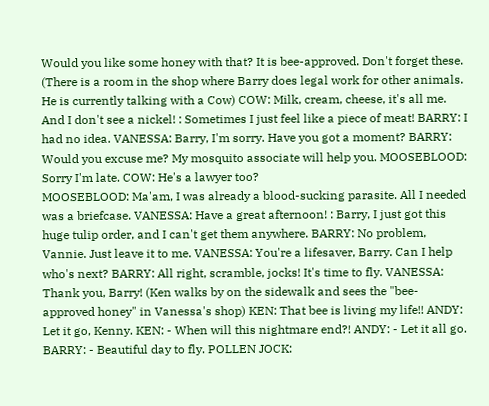Would you like some honey with that? It is bee-approved. Don't forget these. (There is a room in the shop where Barry does legal work for other animals. He is currently talking with a Cow) COW: Milk, cream, cheese, it's all me. And I don't see a nickel! : Sometimes I just feel like a piece of meat! BARRY: I had no idea. VANESSA: Barry, I'm sorry. Have you got a moment? BARRY: Would you excuse me? My mosquito associate will help you. MOOSEBLOOD: Sorry I'm late. COW: He's a lawyer too?
MOOSEBLOOD: Ma'am, I was already a blood-sucking parasite. All I needed was a briefcase. VANESSA: Have a great afternoon! : Barry, I just got this huge tulip order, and I can't get them anywhere. BARRY: No problem, Vannie. Just leave it to me. VANESSA: You're a lifesaver, Barry. Can I help who's next? BARRY: All right, scramble, jocks! It's time to fly. VANESSA: Thank you, Barry! (Ken walks by on the sidewalk and sees the "bee-approved honey" in Vanessa's shop) KEN: That bee is living my life!! ANDY: Let it go, Kenny. KEN: - When will this nightmare end?! ANDY: - Let it all go. BARRY: - Beautiful day to fly. POLLEN JOCK: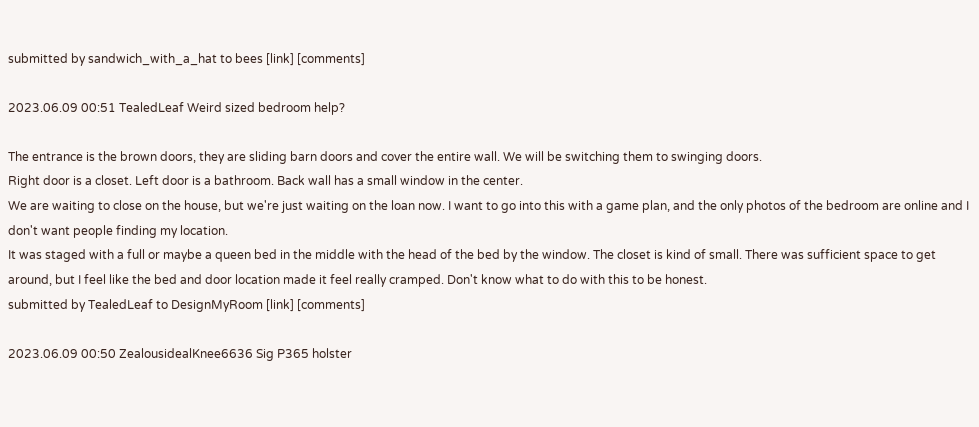submitted by sandwich_with_a_hat to bees [link] [comments]

2023.06.09 00:51 TealedLeaf Weird sized bedroom help?

The entrance is the brown doors, they are sliding barn doors and cover the entire wall. We will be switching them to swinging doors.
Right door is a closet. Left door is a bathroom. Back wall has a small window in the center.
We are waiting to close on the house, but we're just waiting on the loan now. I want to go into this with a game plan, and the only photos of the bedroom are online and I don't want people finding my location.
It was staged with a full or maybe a queen bed in the middle with the head of the bed by the window. The closet is kind of small. There was sufficient space to get around, but I feel like the bed and door location made it feel really cramped. Don't know what to do with this to be honest.
submitted by TealedLeaf to DesignMyRoom [link] [comments]

2023.06.09 00:50 ZealousidealKnee6636 Sig P365 holster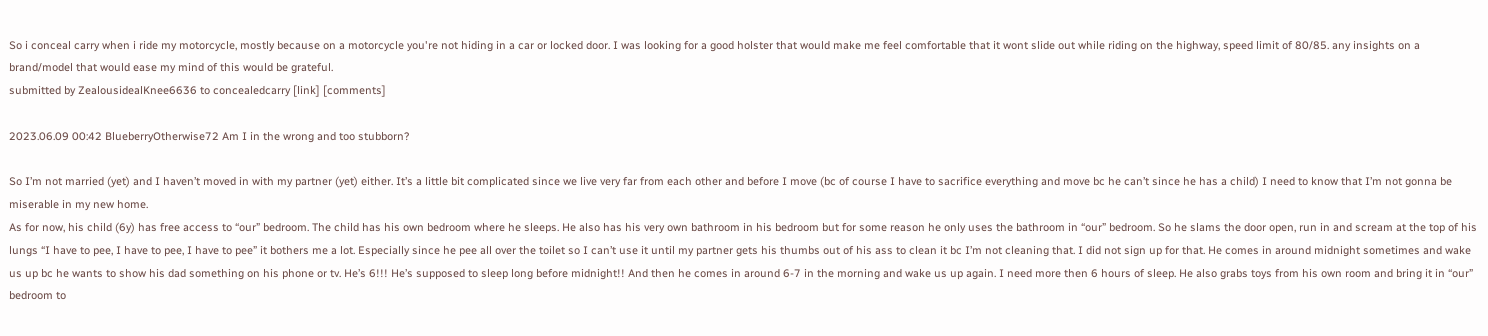So i conceal carry when i ride my motorcycle, mostly because on a motorcycle you're not hiding in a car or locked door. I was looking for a good holster that would make me feel comfortable that it wont slide out while riding on the highway, speed limit of 80/85. any insights on a brand/model that would ease my mind of this would be grateful.
submitted by ZealousidealKnee6636 to concealedcarry [link] [comments]

2023.06.09 00:42 BlueberryOtherwise72 Am I in the wrong and too stubborn?

So I’m not married (yet) and I haven’t moved in with my partner (yet) either. It’s a little bit complicated since we live very far from each other and before I move (bc of course I have to sacrifice everything and move bc he can’t since he has a child) I need to know that I’m not gonna be miserable in my new home.
As for now, his child (6y) has free access to “our” bedroom. The child has his own bedroom where he sleeps. He also has his very own bathroom in his bedroom but for some reason he only uses the bathroom in “our” bedroom. So he slams the door open, run in and scream at the top of his lungs “I have to pee, I have to pee, I have to pee” it bothers me a lot. Especially since he pee all over the toilet so I can’t use it until my partner gets his thumbs out of his ass to clean it bc I’m not cleaning that. I did not sign up for that. He comes in around midnight sometimes and wake us up bc he wants to show his dad something on his phone or tv. He’s 6!!! He’s supposed to sleep long before midnight!! And then he comes in around 6-7 in the morning and wake us up again. I need more then 6 hours of sleep. He also grabs toys from his own room and bring it in “our” bedroom to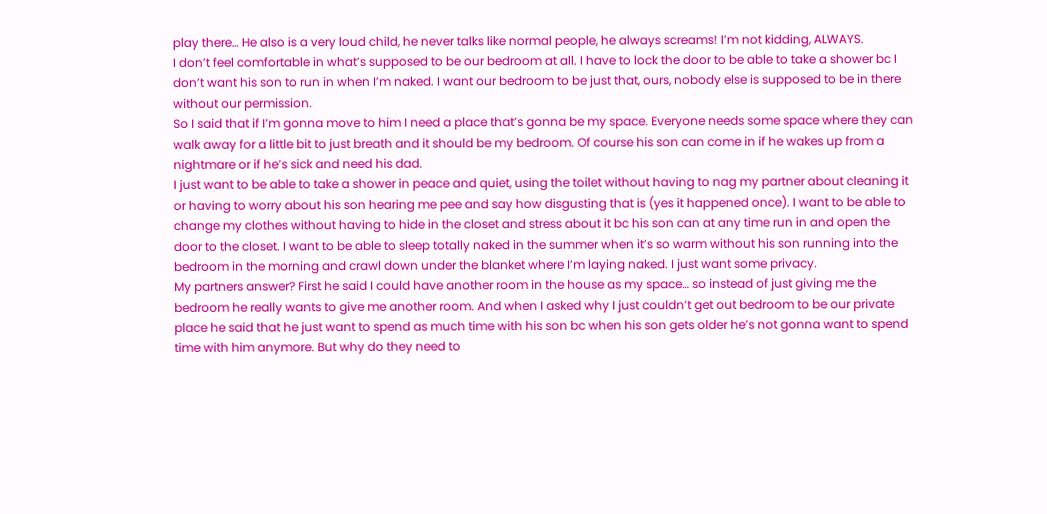play there… He also is a very loud child, he never talks like normal people, he always screams! I’m not kidding, ALWAYS.
I don’t feel comfortable in what’s supposed to be our bedroom at all. I have to lock the door to be able to take a shower bc I don’t want his son to run in when I’m naked. I want our bedroom to be just that, ours, nobody else is supposed to be in there without our permission.
So I said that if I’m gonna move to him I need a place that’s gonna be my space. Everyone needs some space where they can walk away for a little bit to just breath and it should be my bedroom. Of course his son can come in if he wakes up from a nightmare or if he’s sick and need his dad.
I just want to be able to take a shower in peace and quiet, using the toilet without having to nag my partner about cleaning it or having to worry about his son hearing me pee and say how disgusting that is (yes it happened once). I want to be able to change my clothes without having to hide in the closet and stress about it bc his son can at any time run in and open the door to the closet. I want to be able to sleep totally naked in the summer when it’s so warm without his son running into the bedroom in the morning and crawl down under the blanket where I’m laying naked. I just want some privacy.
My partners answer? First he said I could have another room in the house as my space… so instead of just giving me the bedroom he really wants to give me another room. And when I asked why I just couldn’t get out bedroom to be our private place he said that he just want to spend as much time with his son bc when his son gets older he’s not gonna want to spend time with him anymore. But why do they need to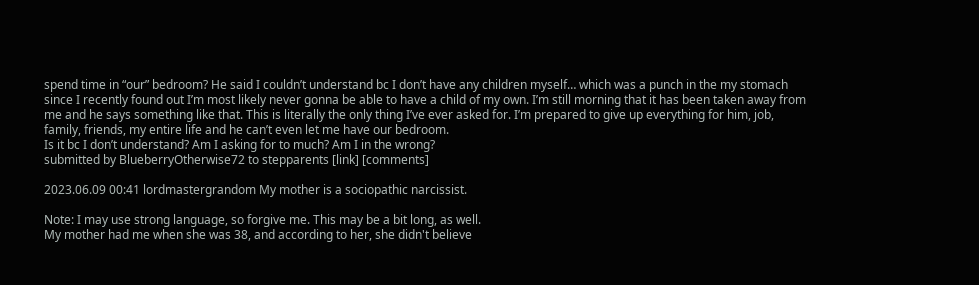spend time in “our” bedroom? He said I couldn’t understand bc I don’t have any children myself… which was a punch in the my stomach since I recently found out I’m most likely never gonna be able to have a child of my own. I’m still morning that it has been taken away from me and he says something like that. This is literally the only thing I’ve ever asked for. I’m prepared to give up everything for him, job, family, friends, my entire life and he can’t even let me have our bedroom.
Is it bc I don’t understand? Am I asking for to much? Am I in the wrong?
submitted by BlueberryOtherwise72 to stepparents [link] [comments]

2023.06.09 00:41 lordmastergrandom My mother is a sociopathic narcissist.

Note: I may use strong language, so forgive me. This may be a bit long, as well.
My mother had me when she was 38, and according to her, she didn't believe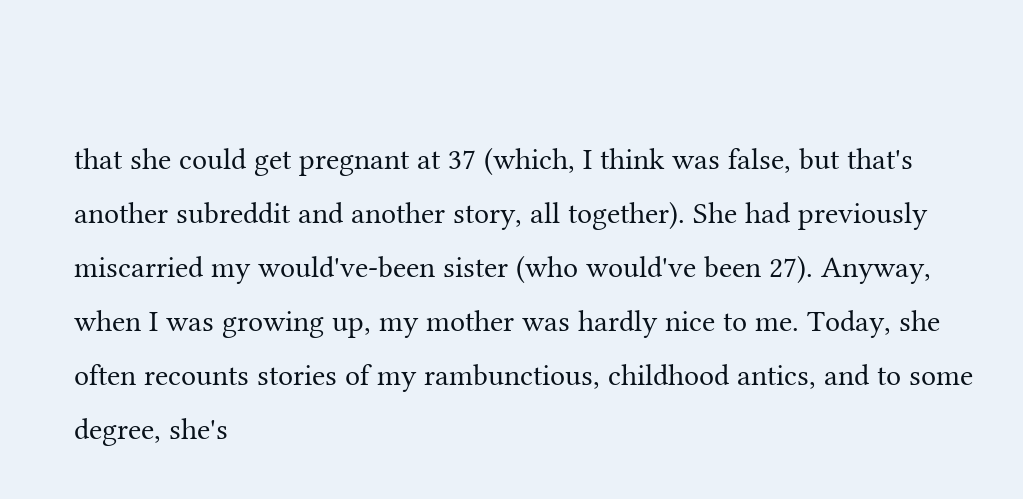that she could get pregnant at 37 (which, I think was false, but that's another subreddit and another story, all together). She had previously miscarried my would've-been sister (who would've been 27). Anyway, when I was growing up, my mother was hardly nice to me. Today, she often recounts stories of my rambunctious, childhood antics, and to some degree, she's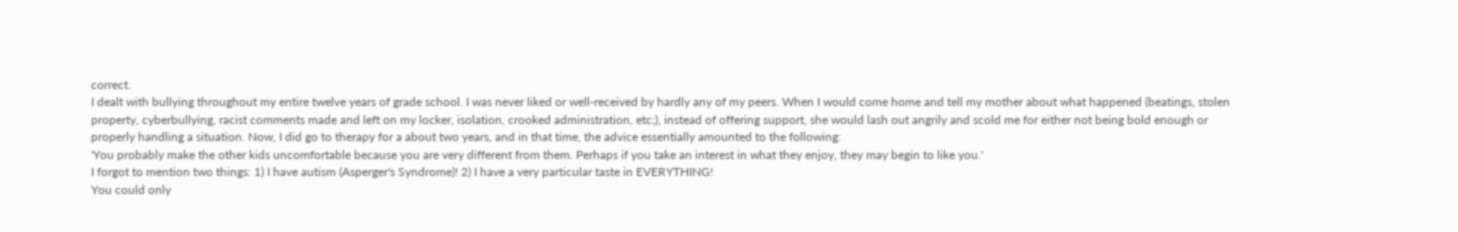correct.
I dealt with bullying throughout my entire twelve years of grade school. I was never liked or well-received by hardly any of my peers. When I would come home and tell my mother about what happened (beatings, stolen property, cyberbullying, racist comments made and left on my locker, isolation, crooked administration, etc;), instead of offering support, she would lash out angrily and scold me for either not being bold enough or properly handling a situation. Now, I did go to therapy for a about two years, and in that time, the advice essentially amounted to the following:
'You probably make the other kids uncomfortable because you are very different from them. Perhaps if you take an interest in what they enjoy, they may begin to like you.'
I forgot to mention two things: 1) I have autism (Asperger's Syndrome)! 2) I have a very particular taste in EVERYTHING!
You could only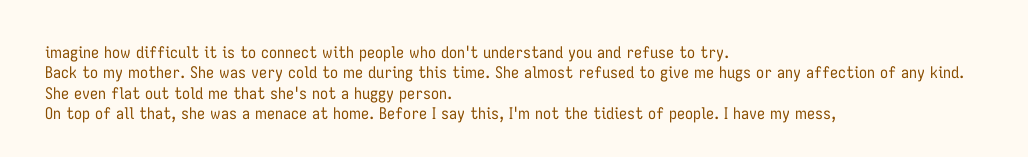imagine how difficult it is to connect with people who don't understand you and refuse to try.
Back to my mother. She was very cold to me during this time. She almost refused to give me hugs or any affection of any kind. She even flat out told me that she's not a huggy person.
On top of all that, she was a menace at home. Before I say this, I'm not the tidiest of people. I have my mess,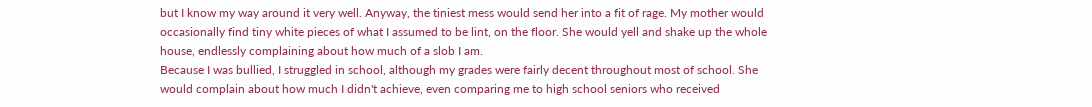but I know my way around it very well. Anyway, the tiniest mess would send her into a fit of rage. My mother would occasionally find tiny white pieces of what I assumed to be lint, on the floor. She would yell and shake up the whole house, endlessly complaining about how much of a slob I am.
Because I was bullied, I struggled in school, although my grades were fairly decent throughout most of school. She would complain about how much I didn't achieve, even comparing me to high school seniors who received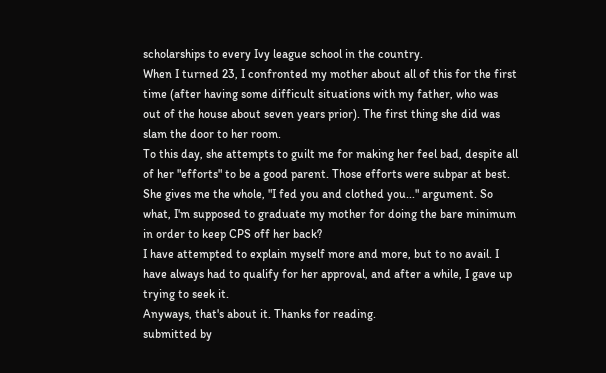scholarships to every Ivy league school in the country.
When I turned 23, I confronted my mother about all of this for the first time (after having some difficult situations with my father, who was out of the house about seven years prior). The first thing she did was slam the door to her room.
To this day, she attempts to guilt me for making her feel bad, despite all of her "efforts" to be a good parent. Those efforts were subpar at best. She gives me the whole, "I fed you and clothed you..." argument. So what, I'm supposed to graduate my mother for doing the bare minimum in order to keep CPS off her back?
I have attempted to explain myself more and more, but to no avail. I have always had to qualify for her approval, and after a while, I gave up trying to seek it.
Anyways, that's about it. Thanks for reading.
submitted by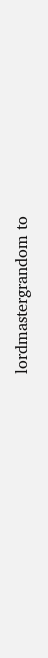lordmastergrandom to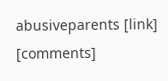abusiveparents [link] [comments]